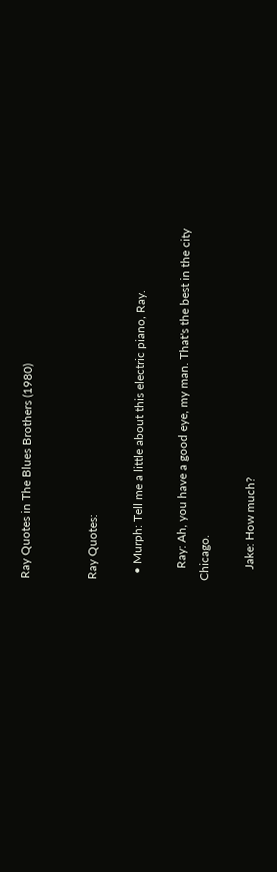Ray Quotes in The Blues Brothers (1980)


Ray Quotes:

  • Murph: Tell me a little about this electric piano, Ray.

    Ray: Ah, you have a good eye, my man. That's the best in the city Chicago.

    Jake: How much?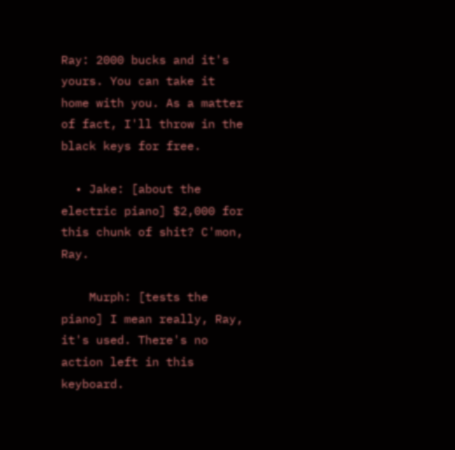Ray: 2000 bucks and it's yours. You can take it home with you. As a matter of fact, I'll throw in the black keys for free.

  • Jake: [about the electric piano] $2,000 for this chunk of shit? C'mon, Ray.

    Murph: [tests the piano] I mean really, Ray, it's used. There's no action left in this keyboard.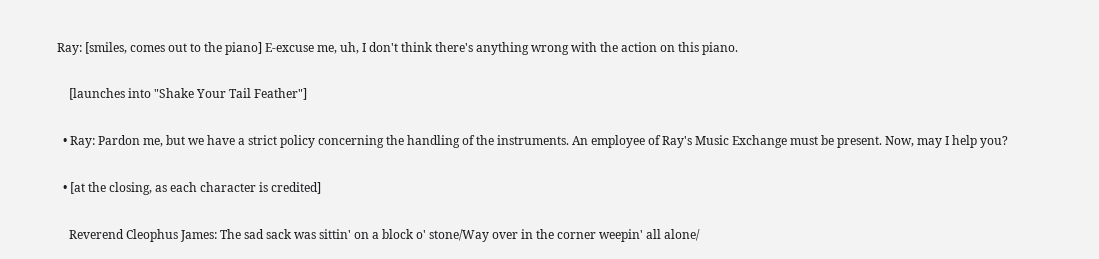Ray: [smiles, comes out to the piano] E-excuse me, uh, I don't think there's anything wrong with the action on this piano.

    [launches into "Shake Your Tail Feather"]

  • Ray: Pardon me, but we have a strict policy concerning the handling of the instruments. An employee of Ray's Music Exchange must be present. Now, may I help you?

  • [at the closing, as each character is credited]

    Reverend Cleophus James: The sad sack was sittin' on a block o' stone/Way over in the corner weepin' all alone/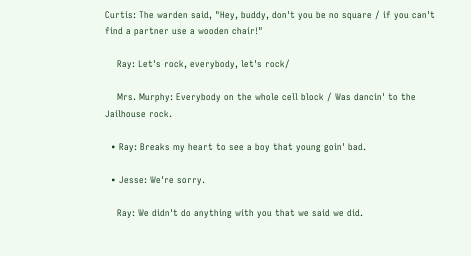Curtis: The warden said, "Hey, buddy, don't you be no square / if you can't find a partner use a wooden chair!"

    Ray: Let's rock, everybody, let's rock/

    Mrs. Murphy: Everybody on the whole cell block / Was dancin' to the Jailhouse rock.

  • Ray: Breaks my heart to see a boy that young goin' bad.

  • Jesse: We're sorry.

    Ray: We didn't do anything with you that we said we did.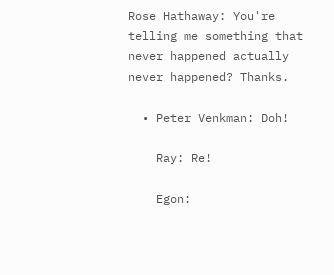Rose Hathaway: You're telling me something that never happened actually never happened? Thanks.

  • Peter Venkman: Doh!

    Ray: Re!

    Egon: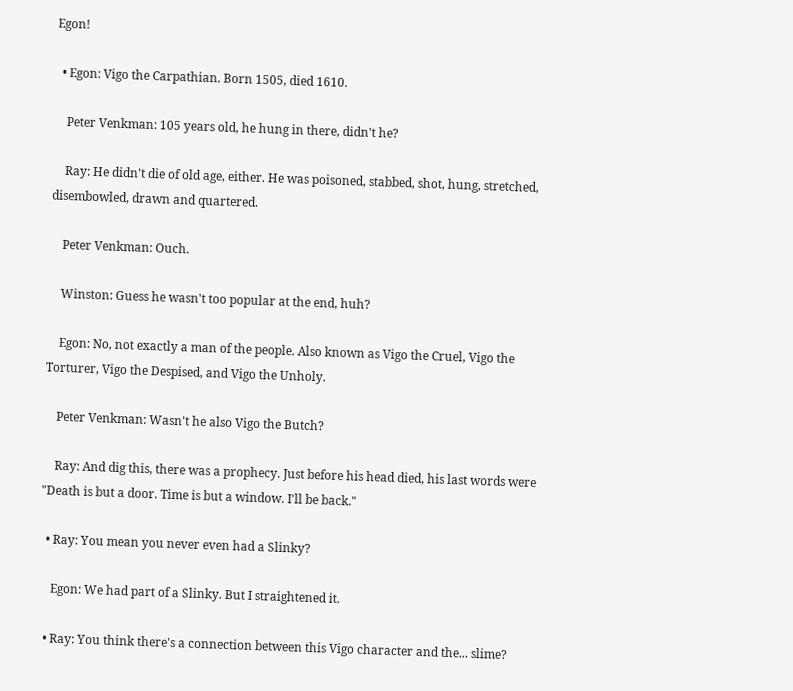Egon!

  • Egon: Vigo the Carpathian. Born 1505, died 1610.

    Peter Venkman: 105 years old, he hung in there, didn't he?

    Ray: He didn't die of old age, either. He was poisoned, stabbed, shot, hung, stretched, disembowled, drawn and quartered.

    Peter Venkman: Ouch.

    Winston: Guess he wasn't too popular at the end, huh?

    Egon: No, not exactly a man of the people. Also known as Vigo the Cruel, Vigo the Torturer, Vigo the Despised, and Vigo the Unholy.

    Peter Venkman: Wasn't he also Vigo the Butch?

    Ray: And dig this, there was a prophecy. Just before his head died, his last words were "Death is but a door. Time is but a window. I'll be back."

  • Ray: You mean you never even had a Slinky?

    Egon: We had part of a Slinky. But I straightened it.

  • Ray: You think there's a connection between this Vigo character and the... slime?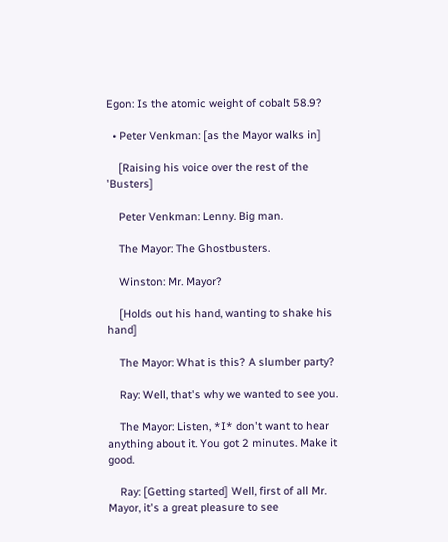Egon: Is the atomic weight of cobalt 58.9?

  • Peter Venkman: [as the Mayor walks in]

    [Raising his voice over the rest of the 'Busters]

    Peter Venkman: Lenny. Big man.

    The Mayor: The Ghostbusters.

    Winston: Mr. Mayor?

    [Holds out his hand, wanting to shake his hand]

    The Mayor: What is this? A slumber party?

    Ray: Well, that's why we wanted to see you.

    The Mayor: Listen, *I* don't want to hear anything about it. You got 2 minutes. Make it good.

    Ray: [Getting started] Well, first of all Mr. Mayor, it's a great pleasure to see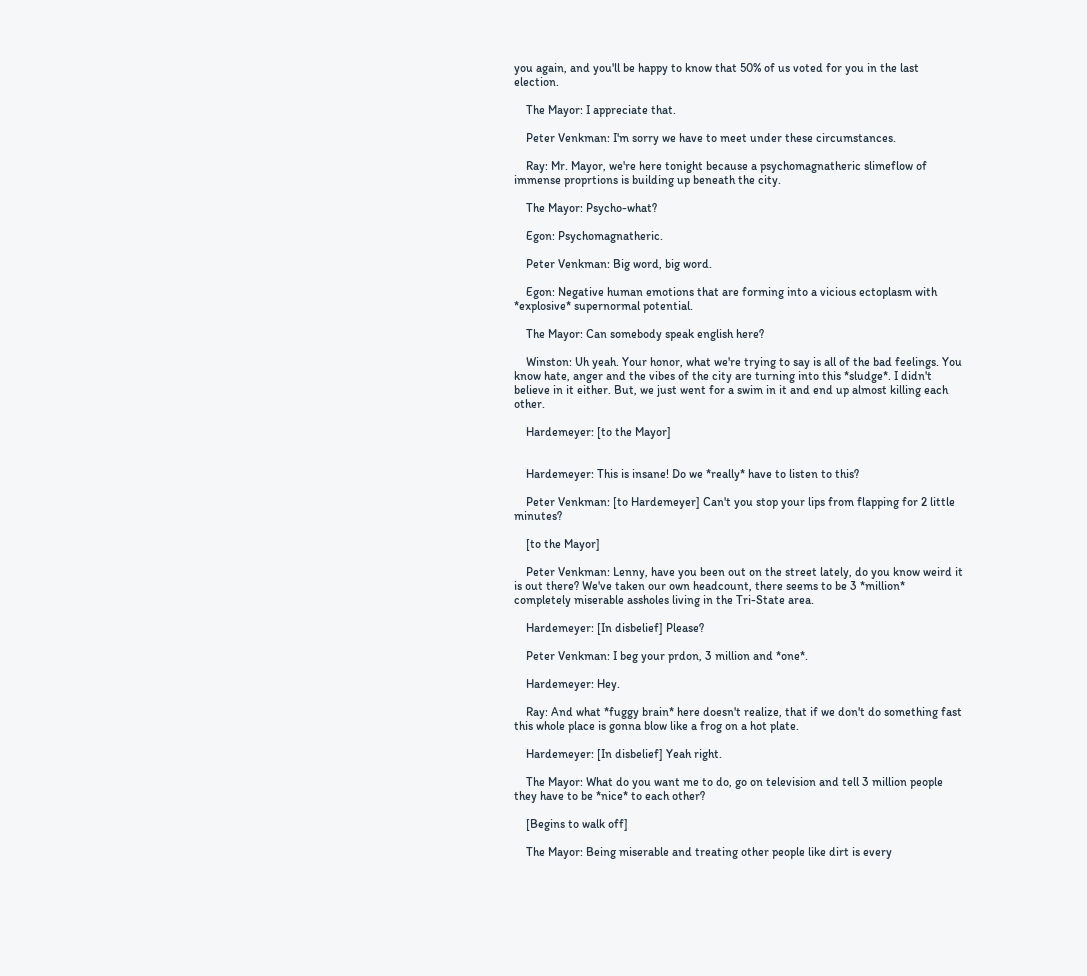you again, and you'll be happy to know that 50% of us voted for you in the last election.

    The Mayor: I appreciate that.

    Peter Venkman: I'm sorry we have to meet under these circumstances.

    Ray: Mr. Mayor, we're here tonight because a psychomagnatheric slimeflow of immense proprtions is building up beneath the city.

    The Mayor: Psycho-what?

    Egon: Psychomagnatheric.

    Peter Venkman: Big word, big word.

    Egon: Negative human emotions that are forming into a vicious ectoplasm with *explosive* supernormal potential.

    The Mayor: Can somebody speak english here?

    Winston: Uh yeah. Your honor, what we're trying to say is all of the bad feelings. You know hate, anger and the vibes of the city are turning into this *sludge*. I didn't believe in it either. But, we just went for a swim in it and end up almost killing each other.

    Hardemeyer: [to the Mayor]


    Hardemeyer: This is insane! Do we *really* have to listen to this?

    Peter Venkman: [to Hardemeyer] Can't you stop your lips from flapping for 2 little minutes?

    [to the Mayor]

    Peter Venkman: Lenny, have you been out on the street lately, do you know weird it is out there? We've taken our own headcount, there seems to be 3 *million* completely miserable assholes living in the Tri-State area.

    Hardemeyer: [In disbelief] Please?

    Peter Venkman: I beg your prdon, 3 million and *one*.

    Hardemeyer: Hey.

    Ray: And what *fuggy brain* here doesn't realize, that if we don't do something fast this whole place is gonna blow like a frog on a hot plate.

    Hardemeyer: [In disbelief] Yeah right.

    The Mayor: What do you want me to do, go on television and tell 3 million people they have to be *nice* to each other?

    [Begins to walk off]

    The Mayor: Being miserable and treating other people like dirt is every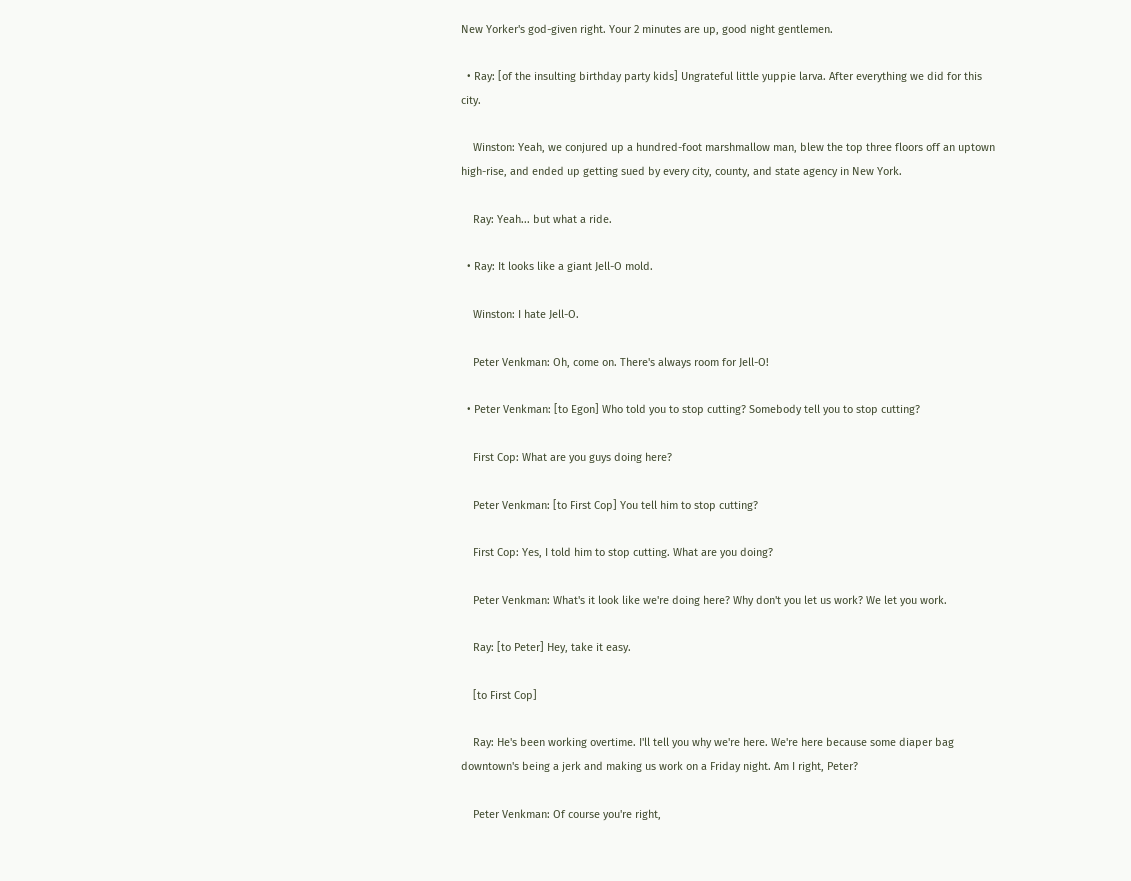New Yorker's god-given right. Your 2 minutes are up, good night gentlemen.

  • Ray: [of the insulting birthday party kids] Ungrateful little yuppie larva. After everything we did for this city.

    Winston: Yeah, we conjured up a hundred-foot marshmallow man, blew the top three floors off an uptown high-rise, and ended up getting sued by every city, county, and state agency in New York.

    Ray: Yeah... but what a ride.

  • Ray: It looks like a giant Jell-O mold.

    Winston: I hate Jell-O.

    Peter Venkman: Oh, come on. There's always room for Jell-O!

  • Peter Venkman: [to Egon] Who told you to stop cutting? Somebody tell you to stop cutting?

    First Cop: What are you guys doing here?

    Peter Venkman: [to First Cop] You tell him to stop cutting?

    First Cop: Yes, I told him to stop cutting. What are you doing?

    Peter Venkman: What's it look like we're doing here? Why don't you let us work? We let you work.

    Ray: [to Peter] Hey, take it easy.

    [to First Cop]

    Ray: He's been working overtime. I'll tell you why we're here. We're here because some diaper bag downtown's being a jerk and making us work on a Friday night. Am I right, Peter?

    Peter Venkman: Of course you're right,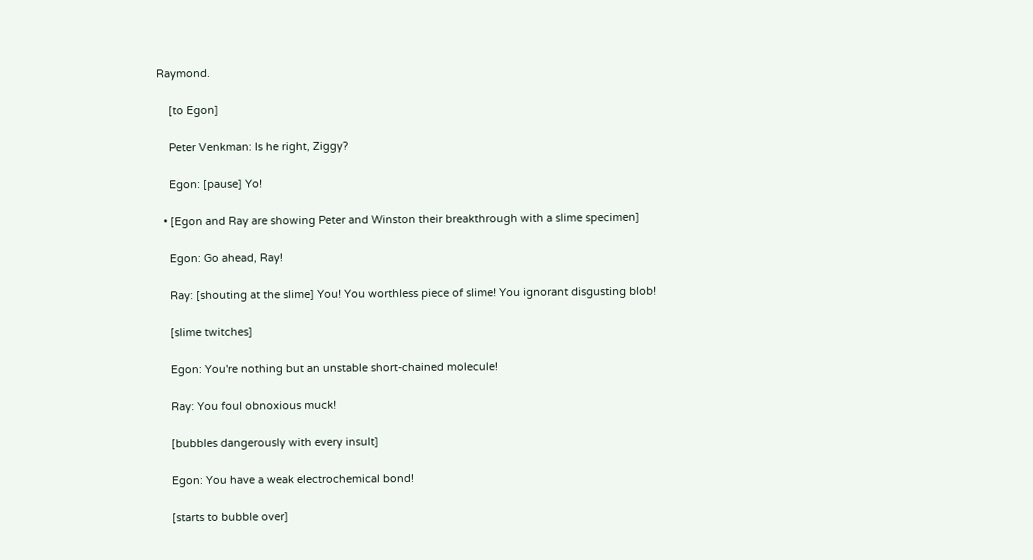Raymond.

    [to Egon]

    Peter Venkman: Is he right, Ziggy?

    Egon: [pause] Yo!

  • [Egon and Ray are showing Peter and Winston their breakthrough with a slime specimen]

    Egon: Go ahead, Ray!

    Ray: [shouting at the slime] You! You worthless piece of slime! You ignorant disgusting blob!

    [slime twitches]

    Egon: You're nothing but an unstable short-chained molecule!

    Ray: You foul obnoxious muck!

    [bubbles dangerously with every insult]

    Egon: You have a weak electrochemical bond!

    [starts to bubble over]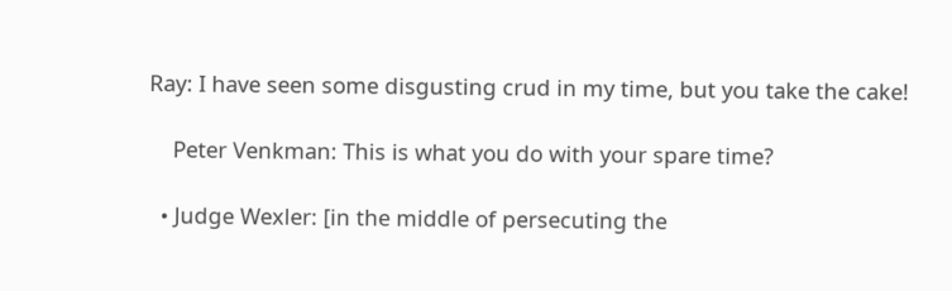Ray: I have seen some disgusting crud in my time, but you take the cake!

    Peter Venkman: This is what you do with your spare time?

  • Judge Wexler: [in the middle of persecuting the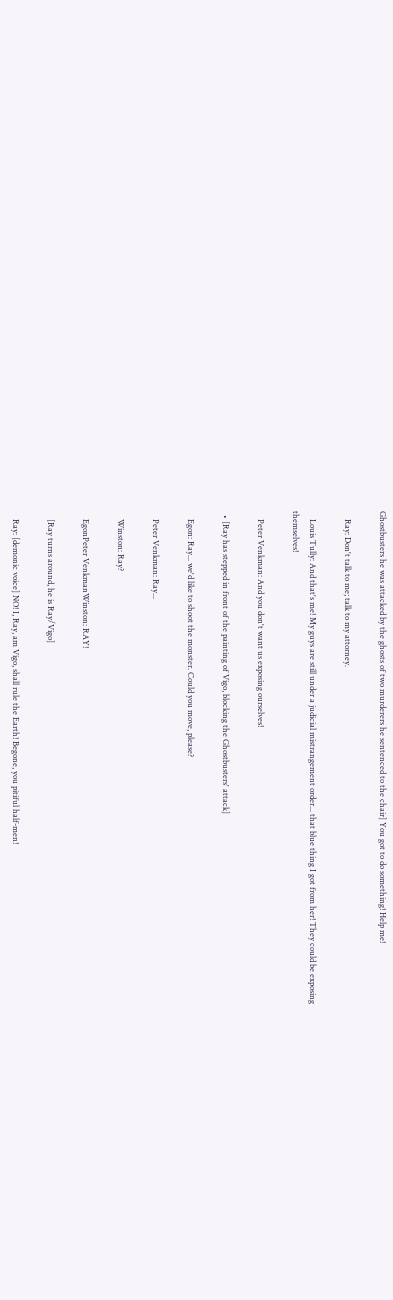Ghostbusters he was attacked by the ghosts of two murderers he sentenced to the chair] You got to do something! Help me!

    Ray: Don't talk to me; talk to my attorney.

    Louis Tully: And that's me! My guys are still under a judicial mistrangement order... that blue thing I got from her! They could be exposing themselves!

    Peter Venkman: And you don't want us exposing ourselves!

  • [Ray has stepped in front of the painting of Vigo, blocking the Ghostbusters' attack]

    Egon: Ray... we'd like to shoot the monster. Could you move, please?

    Peter Venkman: Ray...

    Winston: Ray?

    EgonPeter VenkmanWinston: RAY!

    [Ray turns around, he is Ray/Vigo]

    Ray: [demonic voice] NO! I, Ray, am Vigo, shall rule the Earth! Begone, you pitiful half-men!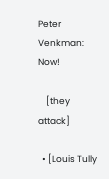Peter Venkman: Now!

    [they attack]

  • [Louis Tully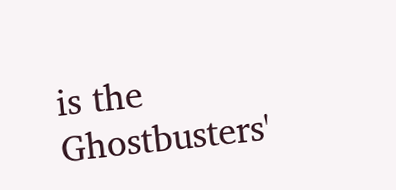is the Ghostbusters'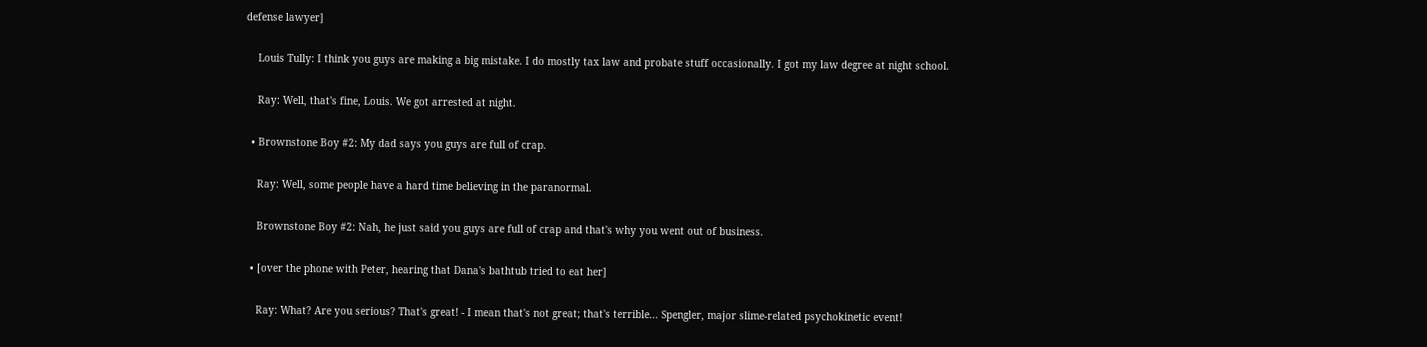defense lawyer]

    Louis Tully: I think you guys are making a big mistake. I do mostly tax law and probate stuff occasionally. I got my law degree at night school.

    Ray: Well, that's fine, Louis. We got arrested at night.

  • Brownstone Boy #2: My dad says you guys are full of crap.

    Ray: Well, some people have a hard time believing in the paranormal.

    Brownstone Boy #2: Nah, he just said you guys are full of crap and that's why you went out of business.

  • [over the phone with Peter, hearing that Dana's bathtub tried to eat her]

    Ray: What? Are you serious? That's great! - I mean that's not great; that's terrible... Spengler, major slime-related psychokinetic event!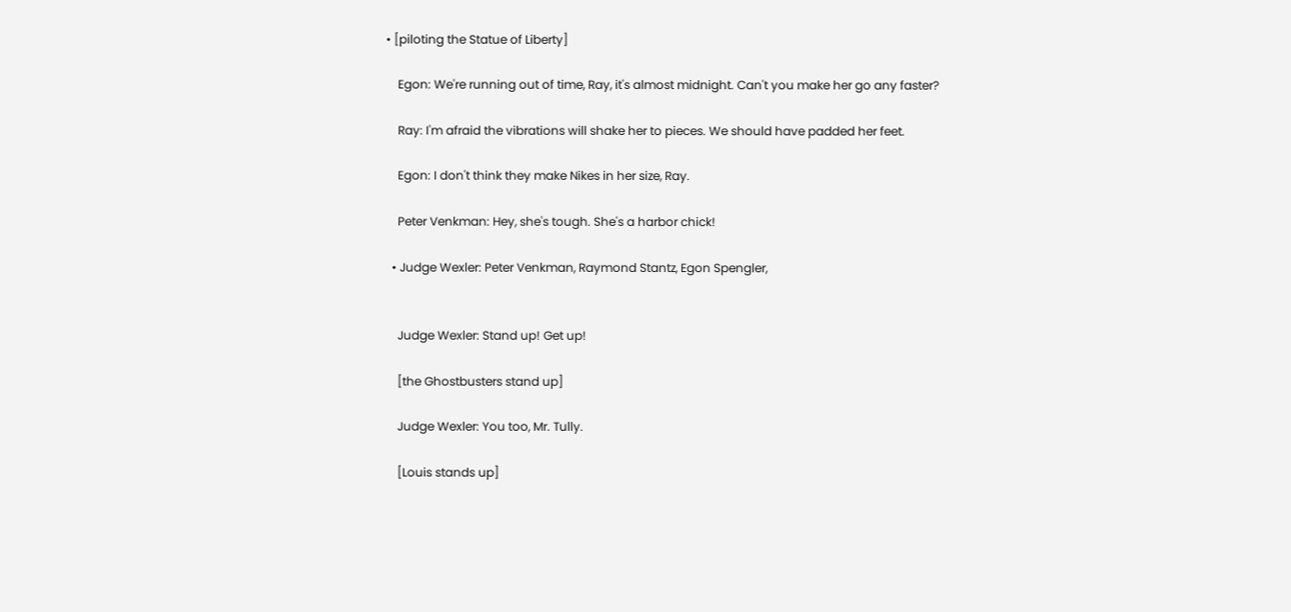• [piloting the Statue of Liberty]

    Egon: We're running out of time, Ray, it's almost midnight. Can't you make her go any faster?

    Ray: I'm afraid the vibrations will shake her to pieces. We should have padded her feet.

    Egon: I don't think they make Nikes in her size, Ray.

    Peter Venkman: Hey, she's tough. She's a harbor chick!

  • Judge Wexler: Peter Venkman, Raymond Stantz, Egon Spengler,


    Judge Wexler: Stand up! Get up!

    [the Ghostbusters stand up]

    Judge Wexler: You too, Mr. Tully.

    [Louis stands up]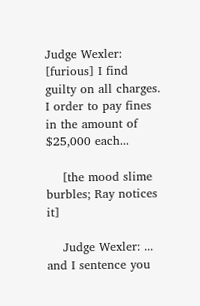Judge Wexler: [furious] I find guilty on all charges. I order to pay fines in the amount of $25,000 each...

    [the mood slime burbles; Ray notices it]

    Judge Wexler: ... and I sentence you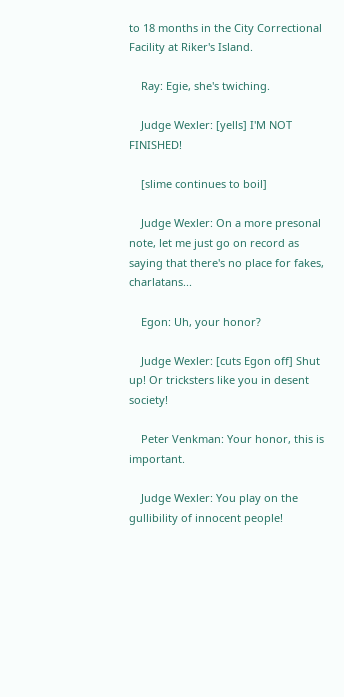to 18 months in the City Correctional Facility at Riker's Island.

    Ray: Egie, she's twiching.

    Judge Wexler: [yells] I'M NOT FINISHED!

    [slime continues to boil]

    Judge Wexler: On a more presonal note, let me just go on record as saying that there's no place for fakes, charlatans...

    Egon: Uh, your honor?

    Judge Wexler: [cuts Egon off] Shut up! Or tricksters like you in desent society!

    Peter Venkman: Your honor, this is important.

    Judge Wexler: You play on the gullibility of innocent people!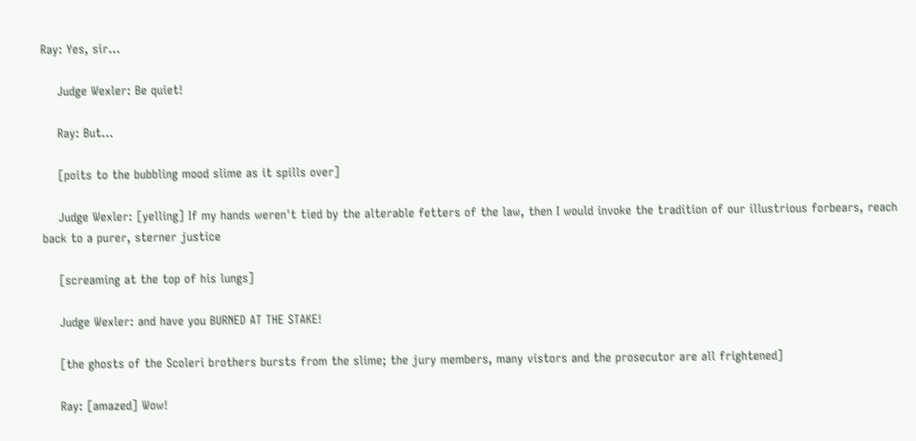Ray: Yes, sir...

    Judge Wexler: Be quiet!

    Ray: But...

    [poits to the bubbling mood slime as it spills over]

    Judge Wexler: [yelling] If my hands weren't tied by the alterable fetters of the law, then I would invoke the tradition of our illustrious forbears, reach back to a purer, sterner justice

    [screaming at the top of his lungs]

    Judge Wexler: and have you BURNED AT THE STAKE!

    [the ghosts of the Scoleri brothers bursts from the slime; the jury members, many vistors and the prosecutor are all frightened]

    Ray: [amazed] Wow!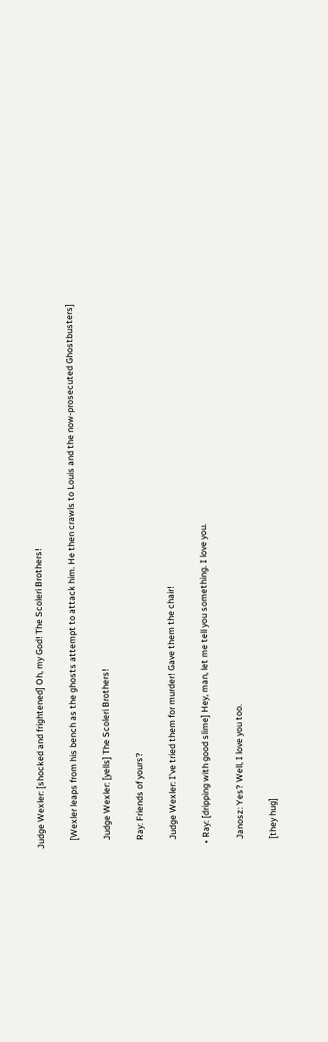Judge Wexler: [shocked and frightened] Oh, my God! The Scoleri Brothers!

    [Wexler leaps from his bench as the ghosts attempt to attack him. He then crawls to Louis and the now-prosecuted Ghostbusters]

    Judge Wexler: [yells] The Scoleri Brothers!

    Ray: Friends of yours?

    Judge Wexler: I've tried them for murder! Gave them the chair!

  • Ray: [dripping with good slime] Hey, man, let me tell you something. I love you.

    Janosz: Yes? Well, I love you too.

    [they hug]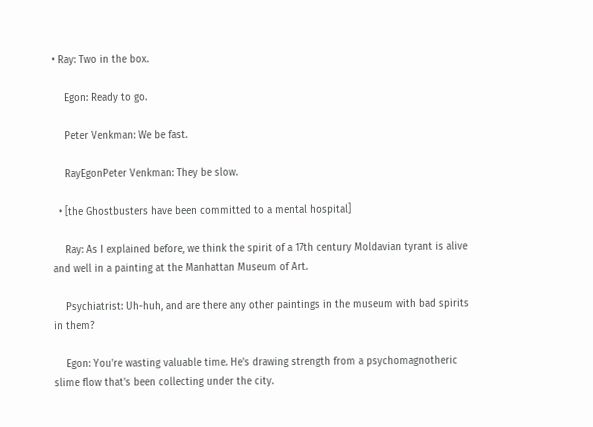• Ray: Two in the box.

    Egon: Ready to go.

    Peter Venkman: We be fast.

    RayEgonPeter Venkman: They be slow.

  • [the Ghostbusters have been committed to a mental hospital]

    Ray: As I explained before, we think the spirit of a 17th century Moldavian tyrant is alive and well in a painting at the Manhattan Museum of Art.

    Psychiatrist: Uh-huh, and are there any other paintings in the museum with bad spirits in them?

    Egon: You're wasting valuable time. He's drawing strength from a psychomagnotheric slime flow that's been collecting under the city.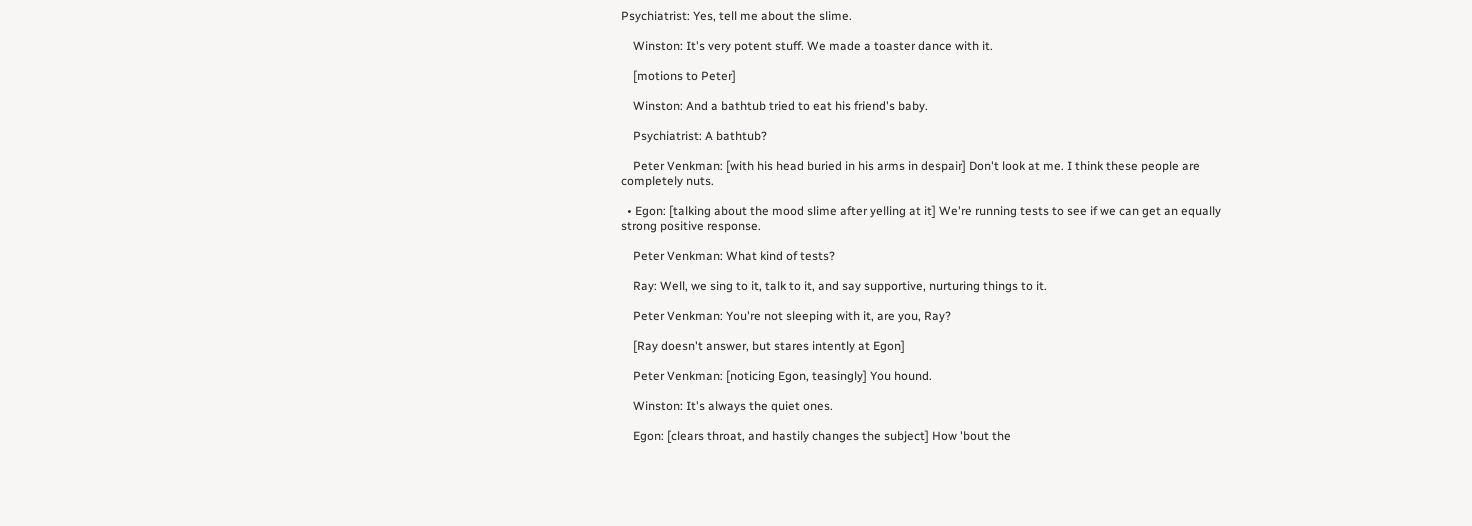Psychiatrist: Yes, tell me about the slime.

    Winston: It's very potent stuff. We made a toaster dance with it.

    [motions to Peter]

    Winston: And a bathtub tried to eat his friend's baby.

    Psychiatrist: A bathtub?

    Peter Venkman: [with his head buried in his arms in despair] Don't look at me. I think these people are completely nuts.

  • Egon: [talking about the mood slime after yelling at it] We're running tests to see if we can get an equally strong positive response.

    Peter Venkman: What kind of tests?

    Ray: Well, we sing to it, talk to it, and say supportive, nurturing things to it.

    Peter Venkman: You're not sleeping with it, are you, Ray?

    [Ray doesn't answer, but stares intently at Egon]

    Peter Venkman: [noticing Egon, teasingly] You hound.

    Winston: It's always the quiet ones.

    Egon: [clears throat, and hastily changes the subject] How 'bout the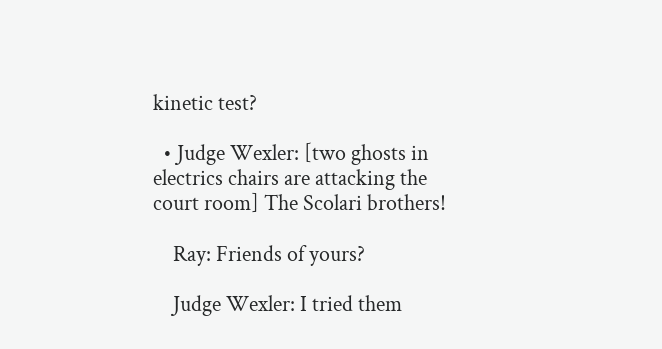kinetic test?

  • Judge Wexler: [two ghosts in electrics chairs are attacking the court room] The Scolari brothers!

    Ray: Friends of yours?

    Judge Wexler: I tried them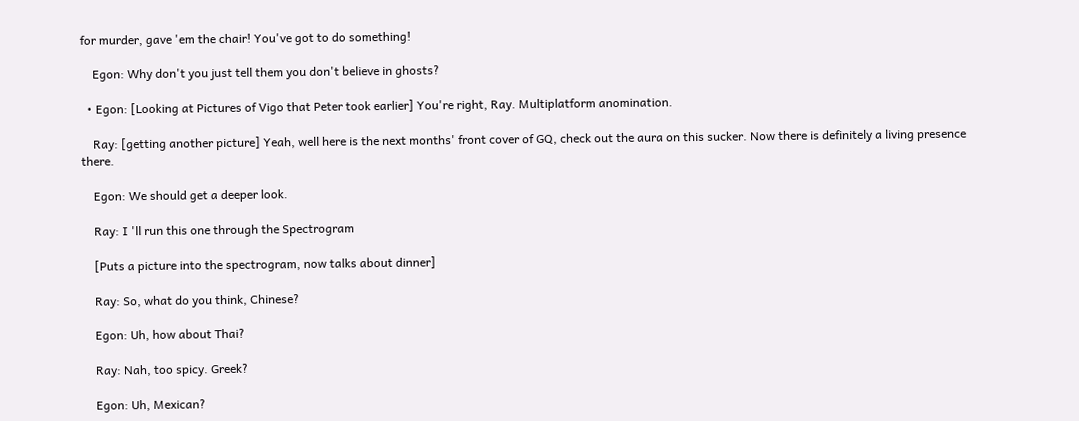for murder, gave 'em the chair! You've got to do something!

    Egon: Why don't you just tell them you don't believe in ghosts?

  • Egon: [Looking at Pictures of Vigo that Peter took earlier] You're right, Ray. Multiplatform anomination.

    Ray: [getting another picture] Yeah, well here is the next months' front cover of GQ, check out the aura on this sucker. Now there is definitely a living presence there.

    Egon: We should get a deeper look.

    Ray: I 'll run this one through the Spectrogram

    [Puts a picture into the spectrogram, now talks about dinner]

    Ray: So, what do you think, Chinese?

    Egon: Uh, how about Thai?

    Ray: Nah, too spicy. Greek?

    Egon: Uh, Mexican?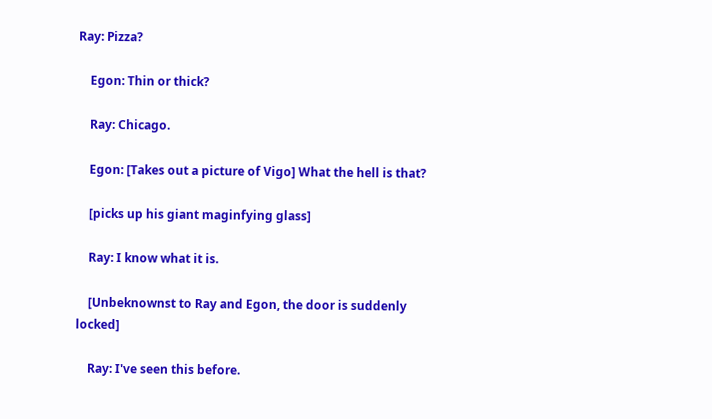Ray: Pizza?

    Egon: Thin or thick?

    Ray: Chicago.

    Egon: [Takes out a picture of Vigo] What the hell is that?

    [picks up his giant maginfying glass]

    Ray: I know what it is.

    [Unbeknownst to Ray and Egon, the door is suddenly locked]

    Ray: I've seen this before.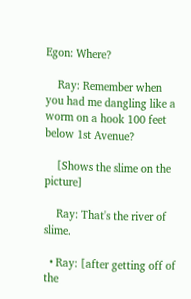Egon: Where?

    Ray: Remember when you had me dangling like a worm on a hook 100 feet below 1st Avenue?

    [Shows the slime on the picture]

    Ray: That's the river of slime.

  • Ray: [after getting off of the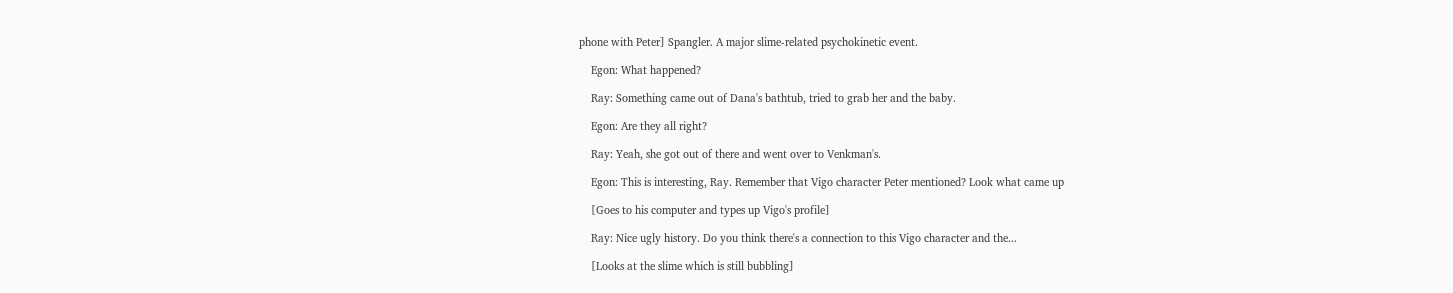phone with Peter] Spangler. A major slime-related psychokinetic event.

    Egon: What happened?

    Ray: Something came out of Dana's bathtub, tried to grab her and the baby.

    Egon: Are they all right?

    Ray: Yeah, she got out of there and went over to Venkman's.

    Egon: This is interesting, Ray. Remember that Vigo character Peter mentioned? Look what came up

    [Goes to his computer and types up Vigo's profile]

    Ray: Nice ugly history. Do you think there's a connection to this Vigo character and the...

    [Looks at the slime which is still bubbling]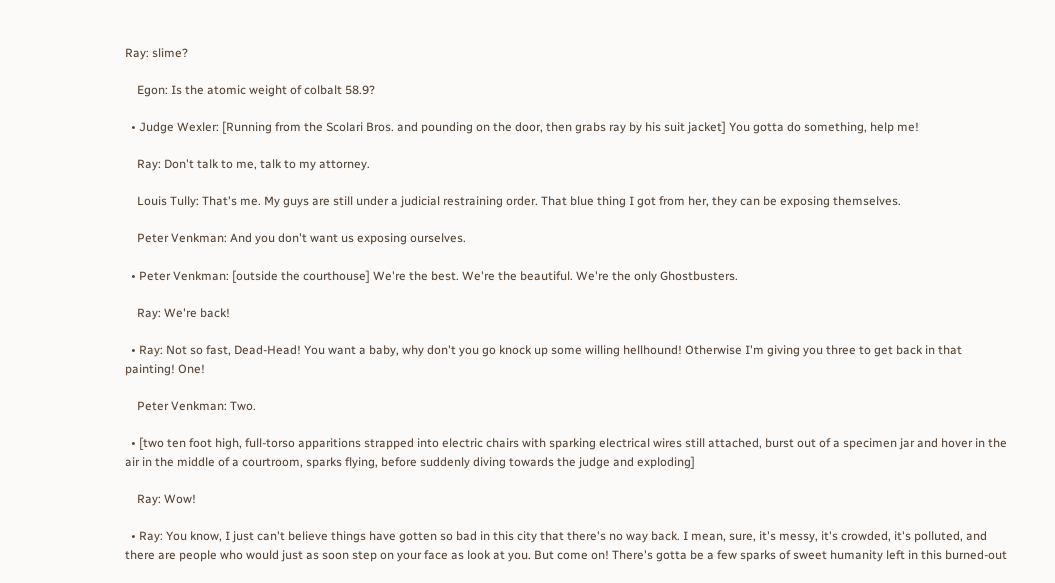Ray: slime?

    Egon: Is the atomic weight of colbalt 58.9?

  • Judge Wexler: [Running from the Scolari Bros. and pounding on the door, then grabs ray by his suit jacket] You gotta do something, help me!

    Ray: Don't talk to me, talk to my attorney.

    Louis Tully: That's me. My guys are still under a judicial restraining order. That blue thing I got from her, they can be exposing themselves.

    Peter Venkman: And you don't want us exposing ourselves.

  • Peter Venkman: [outside the courthouse] We're the best. We're the beautiful. We're the only Ghostbusters.

    Ray: We're back!

  • Ray: Not so fast, Dead-Head! You want a baby, why don't you go knock up some willing hellhound! Otherwise I'm giving you three to get back in that painting! One!

    Peter Venkman: Two.

  • [two ten foot high, full-torso apparitions strapped into electric chairs with sparking electrical wires still attached, burst out of a specimen jar and hover in the air in the middle of a courtroom, sparks flying, before suddenly diving towards the judge and exploding]

    Ray: Wow!

  • Ray: You know, I just can't believe things have gotten so bad in this city that there's no way back. I mean, sure, it's messy, it's crowded, it's polluted, and there are people who would just as soon step on your face as look at you. But come on! There's gotta be a few sparks of sweet humanity left in this burned-out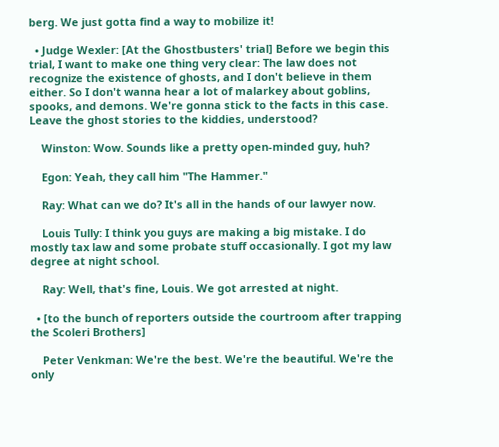berg. We just gotta find a way to mobilize it!

  • Judge Wexler: [At the Ghostbusters' trial] Before we begin this trial, I want to make one thing very clear: The law does not recognize the existence of ghosts, and I don't believe in them either. So I don't wanna hear a lot of malarkey about goblins, spooks, and demons. We're gonna stick to the facts in this case. Leave the ghost stories to the kiddies, understood?

    Winston: Wow. Sounds like a pretty open-minded guy, huh?

    Egon: Yeah, they call him "The Hammer."

    Ray: What can we do? It's all in the hands of our lawyer now.

    Louis Tully: I think you guys are making a big mistake. I do mostly tax law and some probate stuff occasionally. I got my law degree at night school.

    Ray: Well, that's fine, Louis. We got arrested at night.

  • [to the bunch of reporters outside the courtroom after trapping the Scoleri Brothers]

    Peter Venkman: We're the best. We're the beautiful. We're the only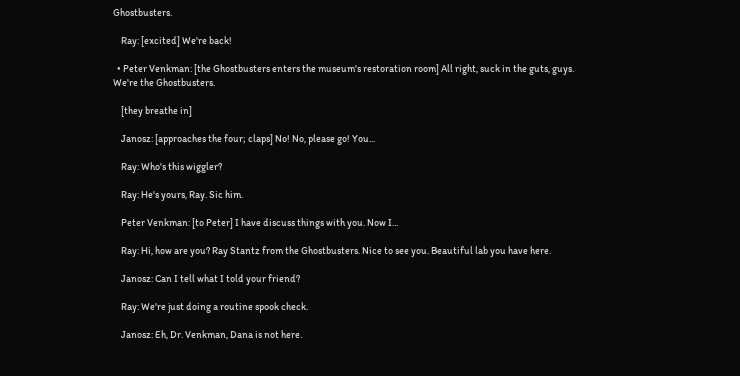Ghostbusters.

    Ray: [excited] We're back!

  • Peter Venkman: [the Ghostbusters enters the museum's restoration room] All right, suck in the guts, guys. We're the Ghostbusters.

    [they breathe in]

    Janosz: [approaches the four; claps] No! No, please go! You...

    Ray: Who's this wiggler?

    Ray: He's yours, Ray. Sic him.

    Peter Venkman: [to Peter] I have discuss things with you. Now I...

    Ray: Hi, how are you? Ray Stantz from the Ghostbusters. Nice to see you. Beautiful lab you have here.

    Janosz: Can I tell what I told your friend?

    Ray: We're just doing a routine spook check.

    Janosz: Eh, Dr. Venkman, Dana is not here.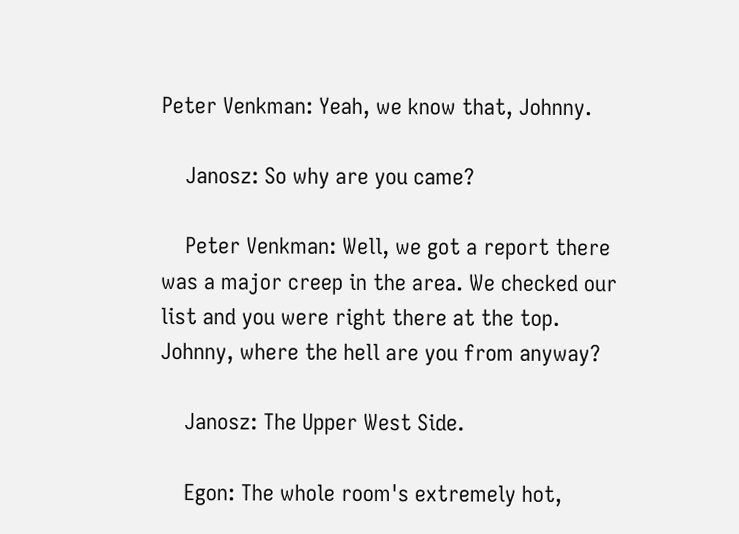Peter Venkman: Yeah, we know that, Johnny.

    Janosz: So why are you came?

    Peter Venkman: Well, we got a report there was a major creep in the area. We checked our list and you were right there at the top. Johnny, where the hell are you from anyway?

    Janosz: The Upper West Side.

    Egon: The whole room's extremely hot,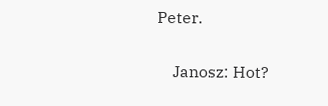Peter.

    Janosz: Hot?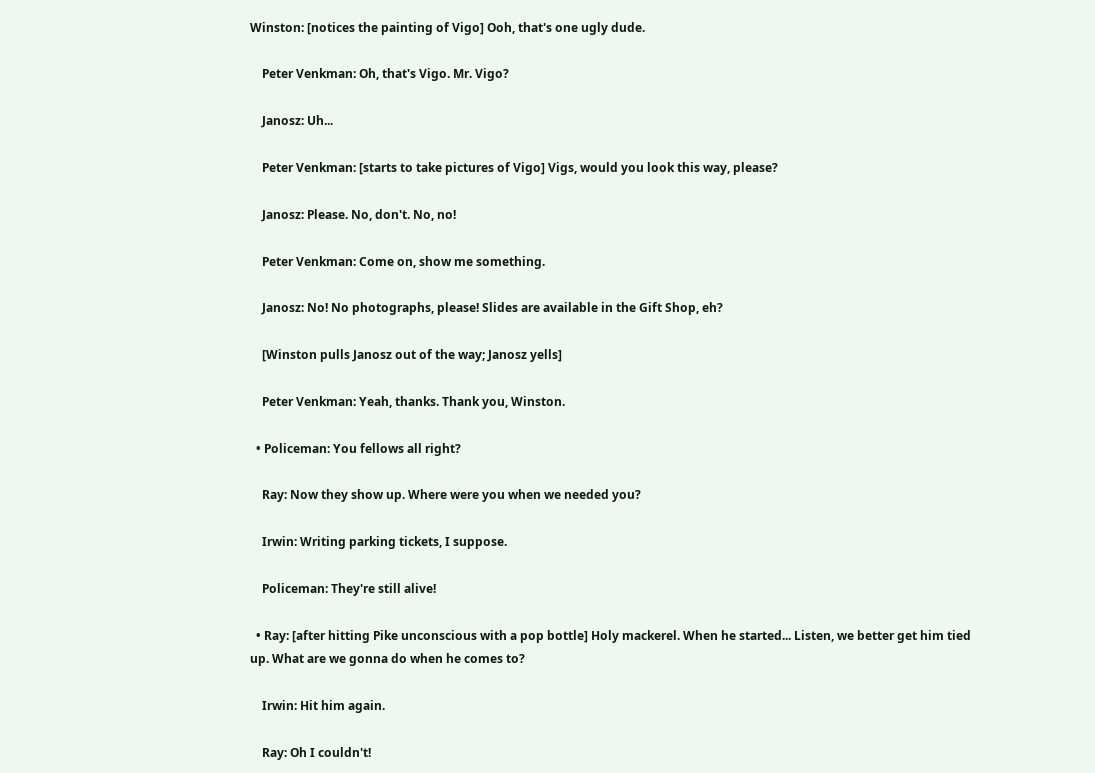Winston: [notices the painting of Vigo] Ooh, that's one ugly dude.

    Peter Venkman: Oh, that's Vigo. Mr. Vigo?

    Janosz: Uh...

    Peter Venkman: [starts to take pictures of Vigo] Vigs, would you look this way, please?

    Janosz: Please. No, don't. No, no!

    Peter Venkman: Come on, show me something.

    Janosz: No! No photographs, please! Slides are available in the Gift Shop, eh?

    [Winston pulls Janosz out of the way; Janosz yells]

    Peter Venkman: Yeah, thanks. Thank you, Winston.

  • Policeman: You fellows all right?

    Ray: Now they show up. Where were you when we needed you?

    Irwin: Writing parking tickets, I suppose.

    Policeman: They're still alive!

  • Ray: [after hitting Pike unconscious with a pop bottle] Holy mackerel. When he started... Listen, we better get him tied up. What are we gonna do when he comes to?

    Irwin: Hit him again.

    Ray: Oh I couldn't!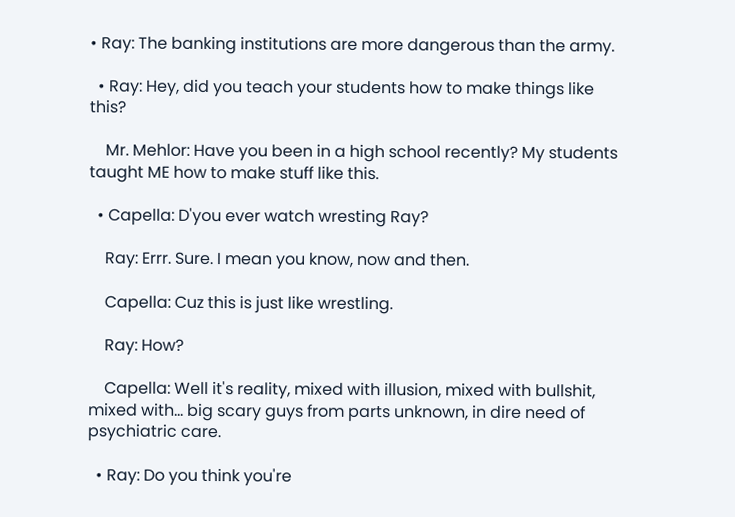• Ray: The banking institutions are more dangerous than the army.

  • Ray: Hey, did you teach your students how to make things like this?

    Mr. Mehlor: Have you been in a high school recently? My students taught ME how to make stuff like this.

  • Capella: D'you ever watch wresting Ray?

    Ray: Errr. Sure. I mean you know, now and then.

    Capella: Cuz this is just like wrestling.

    Ray: How?

    Capella: Well it's reality, mixed with illusion, mixed with bullshit, mixed with... big scary guys from parts unknown, in dire need of psychiatric care.

  • Ray: Do you think you're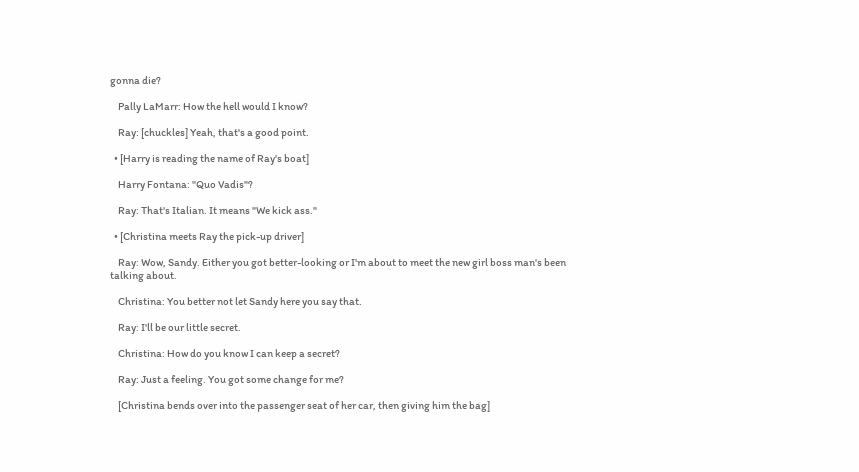gonna die?

    Pally LaMarr: How the hell would I know?

    Ray: [chuckles] Yeah, that's a good point.

  • [Harry is reading the name of Ray's boat]

    Harry Fontana: "Quo Vadis"?

    Ray: That's Italian. It means "We kick ass."

  • [Christina meets Ray the pick-up driver]

    Ray: Wow, Sandy. Either you got better-looking or I'm about to meet the new girl boss man's been talking about.

    Christina: You better not let Sandy here you say that.

    Ray: I'll be our little secret.

    Christina: How do you know I can keep a secret?

    Ray: Just a feeling. You got some change for me?

    [Christina bends over into the passenger seat of her car, then giving him the bag]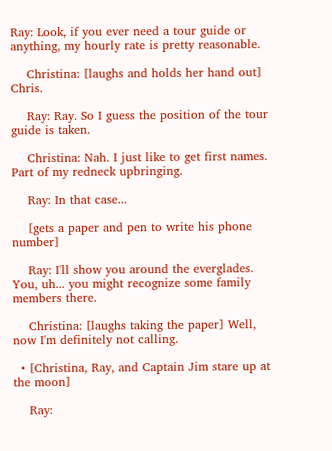Ray: Look, if you ever need a tour guide or anything, my hourly rate is pretty reasonable.

    Christina: [laughs and holds her hand out] Chris.

    Ray: Ray. So I guess the position of the tour guide is taken.

    Christina: Nah. I just like to get first names. Part of my redneck upbringing.

    Ray: In that case...

    [gets a paper and pen to write his phone number]

    Ray: I'll show you around the everglades. You, uh... you might recognize some family members there.

    Christina: [laughs taking the paper] Well, now I'm definitely not calling.

  • [Christina, Ray, and Captain Jim stare up at the moon]

    Ray: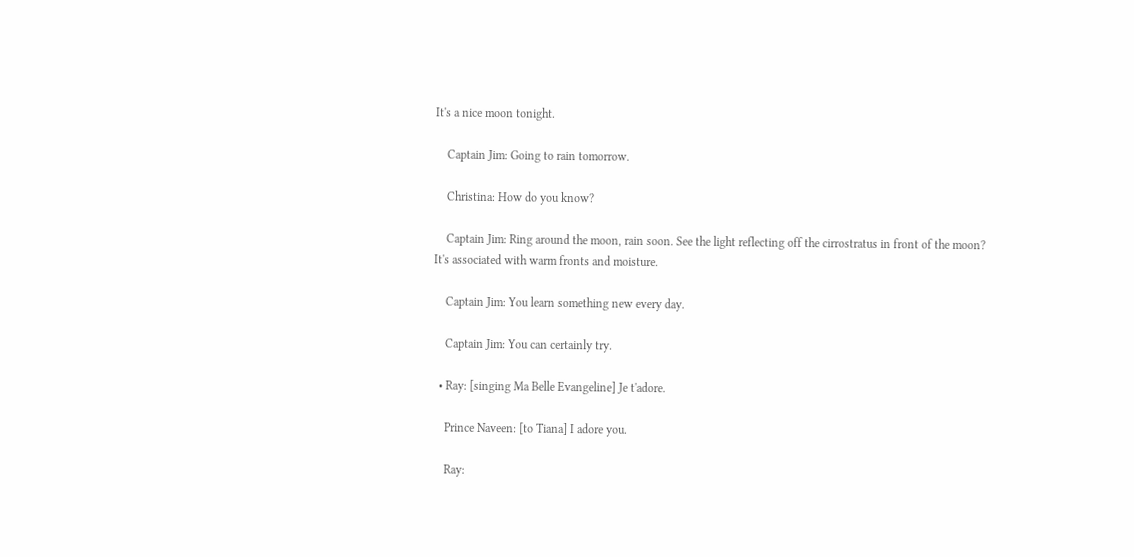It's a nice moon tonight.

    Captain Jim: Going to rain tomorrow.

    Christina: How do you know?

    Captain Jim: Ring around the moon, rain soon. See the light reflecting off the cirrostratus in front of the moon? It's associated with warm fronts and moisture.

    Captain Jim: You learn something new every day.

    Captain Jim: You can certainly try.

  • Ray: [singing Ma Belle Evangeline] Je t'adore.

    Prince Naveen: [to Tiana] I adore you.

    Ray: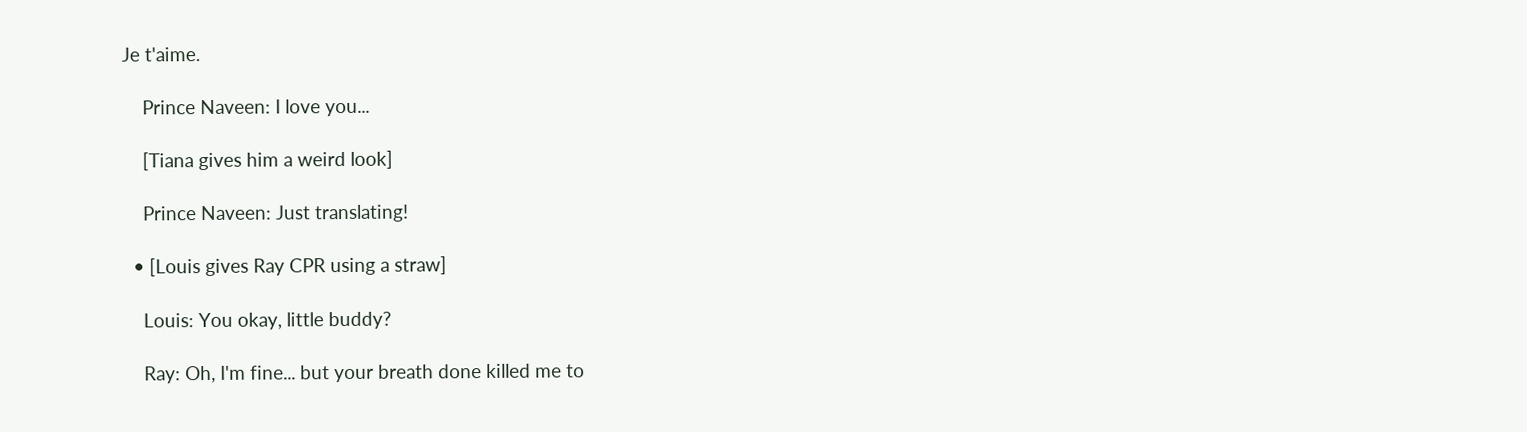Je t'aime.

    Prince Naveen: I love you...

    [Tiana gives him a weird look]

    Prince Naveen: Just translating!

  • [Louis gives Ray CPR using a straw]

    Louis: You okay, little buddy?

    Ray: Oh, I'm fine... but your breath done killed me to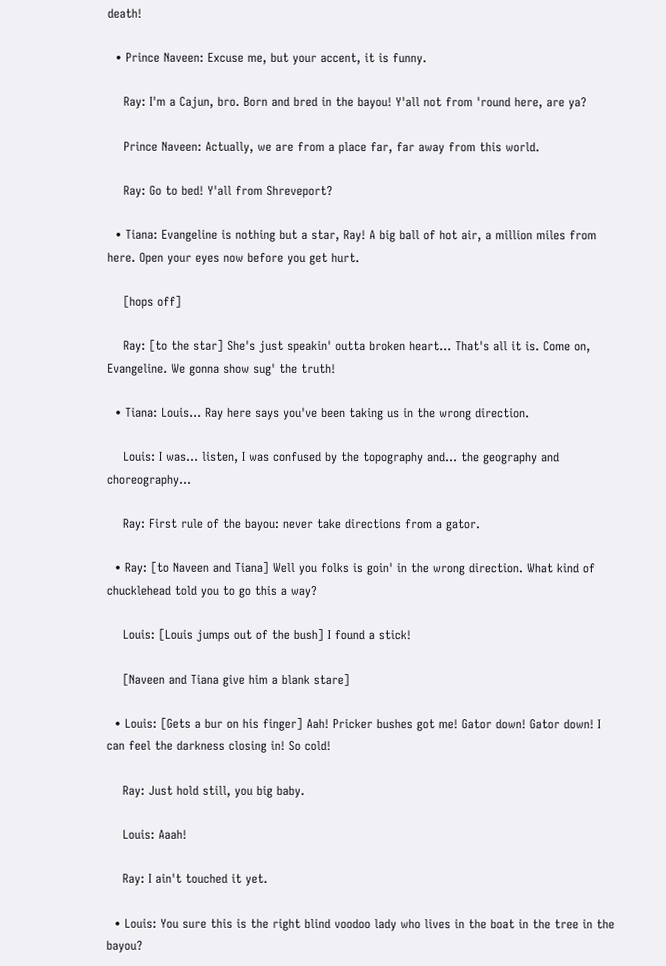death!

  • Prince Naveen: Excuse me, but your accent, it is funny.

    Ray: I'm a Cajun, bro. Born and bred in the bayou! Y'all not from 'round here, are ya?

    Prince Naveen: Actually, we are from a place far, far away from this world.

    Ray: Go to bed! Y'all from Shreveport?

  • Tiana: Evangeline is nothing but a star, Ray! A big ball of hot air, a million miles from here. Open your eyes now before you get hurt.

    [hops off]

    Ray: [to the star] She's just speakin' outta broken heart... That's all it is. Come on, Evangeline. We gonna show sug' the truth!

  • Tiana: Louis... Ray here says you've been taking us in the wrong direction.

    Louis: I was... listen, I was confused by the topography and... the geography and choreography...

    Ray: First rule of the bayou: never take directions from a gator.

  • Ray: [to Naveen and Tiana] Well you folks is goin' in the wrong direction. What kind of chucklehead told you to go this a way?

    Louis: [Louis jumps out of the bush] I found a stick!

    [Naveen and Tiana give him a blank stare]

  • Louis: [Gets a bur on his finger] Aah! Pricker bushes got me! Gator down! Gator down! I can feel the darkness closing in! So cold!

    Ray: Just hold still, you big baby.

    Louis: Aaah!

    Ray: I ain't touched it yet.

  • Louis: You sure this is the right blind voodoo lady who lives in the boat in the tree in the bayou?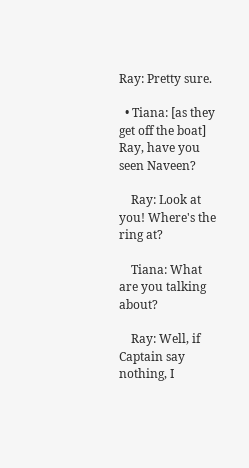Ray: Pretty sure.

  • Tiana: [as they get off the boat] Ray, have you seen Naveen?

    Ray: Look at you! Where's the ring at?

    Tiana: What are you talking about?

    Ray: Well, if Captain say nothing, I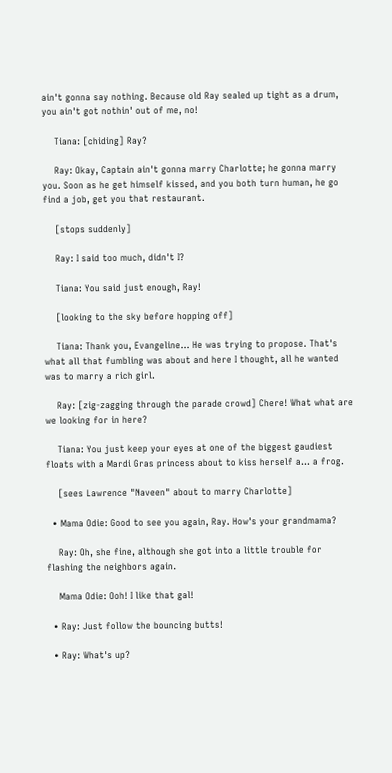ain't gonna say nothing. Because old Ray sealed up tight as a drum, you ain't got nothin' out of me, no!

    Tiana: [chiding] Ray?

    Ray: Okay, Captain ain't gonna marry Charlotte; he gonna marry you. Soon as he get himself kissed, and you both turn human, he go find a job, get you that restaurant.

    [stops suddenly]

    Ray: I said too much, didn't I?

    Tiana: You said just enough, Ray!

    [looking to the sky before hopping off]

    Tiana: Thank you, Evangeline... He was trying to propose. That's what all that fumbling was about and here I thought, all he wanted was to marry a rich girl.

    Ray: [zig-zagging through the parade crowd] Chere! What what are we looking for in here?

    Tiana: You just keep your eyes at one of the biggest gaudiest floats with a Mardi Gras princess about to kiss herself a... a frog.

    [sees Lawrence "Naveen" about to marry Charlotte]

  • Mama Odie: Good to see you again, Ray. How's your grandmama?

    Ray: Oh, she fine, although she got into a little trouble for flashing the neighbors again.

    Mama Odie: Ooh! I like that gal!

  • Ray: Just follow the bouncing butts!

  • Ray: What's up?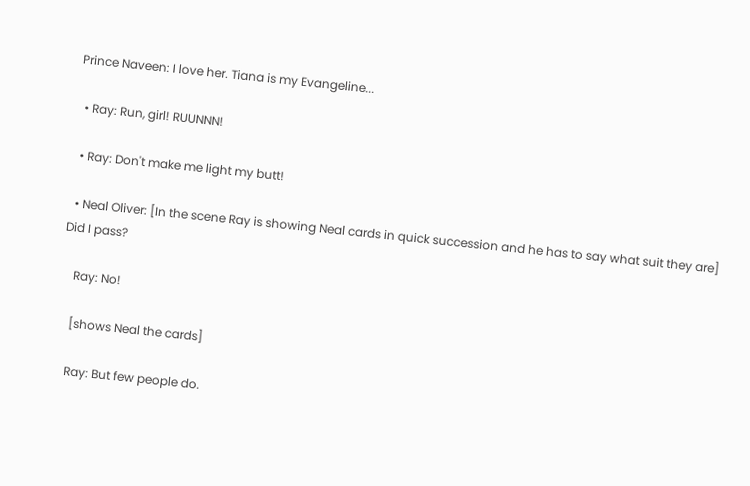Prince Naveen: I love her. Tiana is my Evangeline...

  • Ray: Run, girl! RUUNNN!

  • Ray: Don't make me light my butt!

  • Neal Oliver: [In the scene Ray is showing Neal cards in quick succession and he has to say what suit they are] Did I pass?

    Ray: No!

    [shows Neal the cards]

    Ray: But few people do.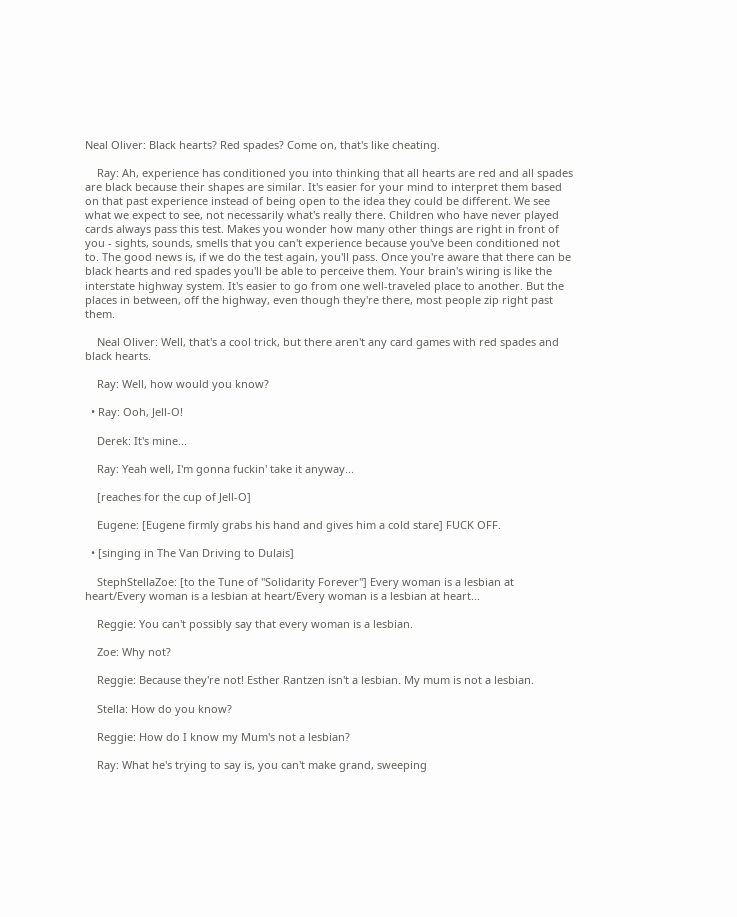Neal Oliver: Black hearts? Red spades? Come on, that's like cheating.

    Ray: Ah, experience has conditioned you into thinking that all hearts are red and all spades are black because their shapes are similar. It's easier for your mind to interpret them based on that past experience instead of being open to the idea they could be different. We see what we expect to see, not necessarily what's really there. Children who have never played cards always pass this test. Makes you wonder how many other things are right in front of you - sights, sounds, smells that you can't experience because you've been conditioned not to. The good news is, if we do the test again, you'll pass. Once you're aware that there can be black hearts and red spades you'll be able to perceive them. Your brain's wiring is like the interstate highway system. It's easier to go from one well-traveled place to another. But the places in between, off the highway, even though they're there, most people zip right past them.

    Neal Oliver: Well, that's a cool trick, but there aren't any card games with red spades and black hearts.

    Ray: Well, how would you know?

  • Ray: Ooh, Jell-O!

    Derek: It's mine...

    Ray: Yeah well, I'm gonna fuckin' take it anyway...

    [reaches for the cup of Jell-O]

    Eugene: [Eugene firmly grabs his hand and gives him a cold stare] FUCK OFF.

  • [singing in The Van Driving to Dulais]

    StephStellaZoe: [to the Tune of "Solidarity Forever"] Every woman is a lesbian at heart/Every woman is a lesbian at heart/Every woman is a lesbian at heart...

    Reggie: You can't possibly say that every woman is a lesbian.

    Zoe: Why not?

    Reggie: Because they're not! Esther Rantzen isn't a lesbian. My mum is not a lesbian.

    Stella: How do you know?

    Reggie: How do I know my Mum's not a lesbian?

    Ray: What he's trying to say is, you can't make grand, sweeping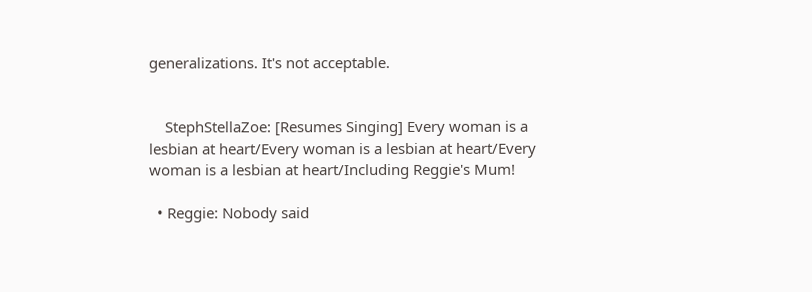generalizations. It's not acceptable.


    StephStellaZoe: [Resumes Singing] Every woman is a lesbian at heart/Every woman is a lesbian at heart/Every woman is a lesbian at heart/Including Reggie's Mum!

  • Reggie: Nobody said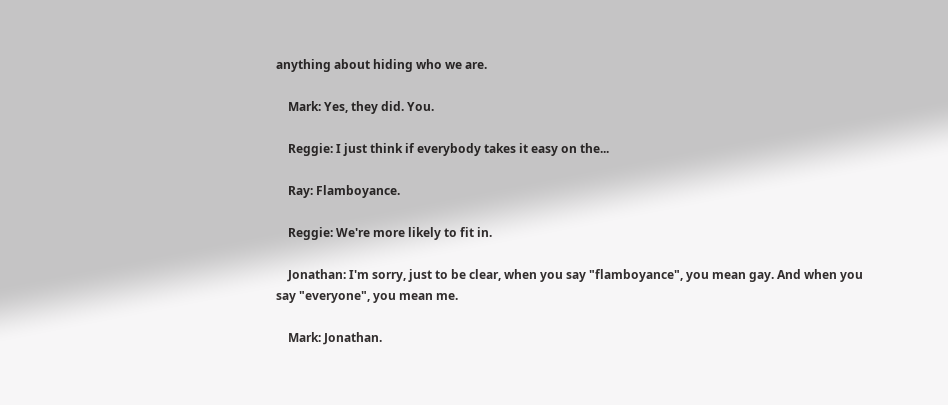anything about hiding who we are.

    Mark: Yes, they did. You.

    Reggie: I just think if everybody takes it easy on the...

    Ray: Flamboyance.

    Reggie: We're more likely to fit in.

    Jonathan: I'm sorry, just to be clear, when you say "flamboyance", you mean gay. And when you say "everyone", you mean me.

    Mark: Jonathan.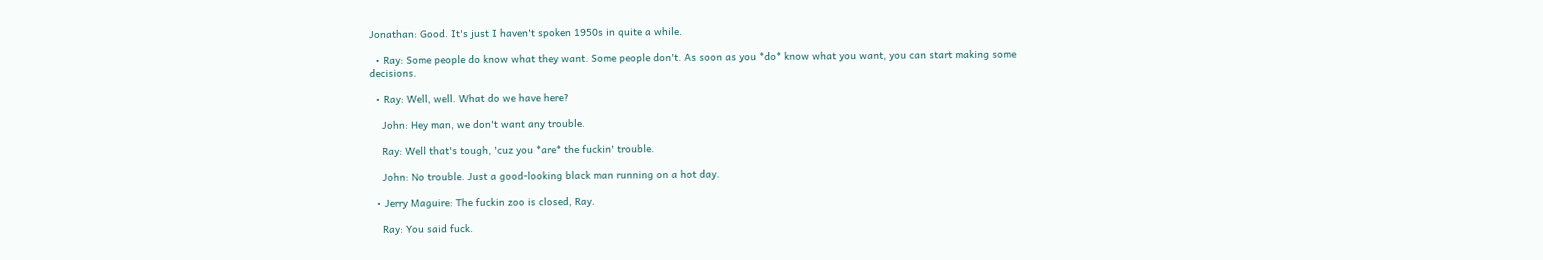Jonathan: Good. It's just I haven't spoken 1950s in quite a while.

  • Ray: Some people do know what they want. Some people don't. As soon as you *do* know what you want, you can start making some decisions.

  • Ray: Well, well. What do we have here?

    John: Hey man, we don't want any trouble.

    Ray: Well that's tough, 'cuz you *are* the fuckin' trouble.

    John: No trouble. Just a good-looking black man running on a hot day.

  • Jerry Maguire: The fuckin zoo is closed, Ray.

    Ray: You said fuck.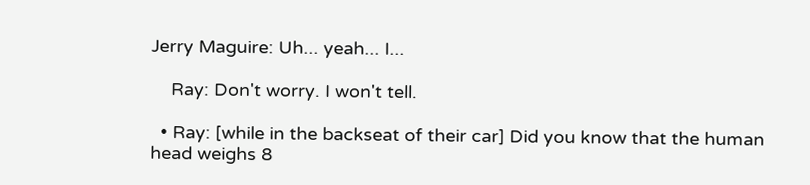Jerry Maguire: Uh... yeah... I...

    Ray: Don't worry. I won't tell.

  • Ray: [while in the backseat of their car] Did you know that the human head weighs 8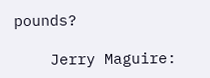pounds?

    Jerry Maguire: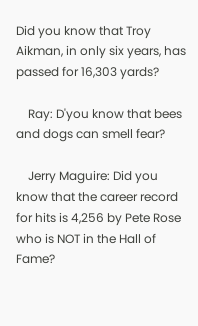Did you know that Troy Aikman, in only six years, has passed for 16,303 yards?

    Ray: D'you know that bees and dogs can smell fear?

    Jerry Maguire: Did you know that the career record for hits is 4,256 by Pete Rose who is NOT in the Hall of Fame?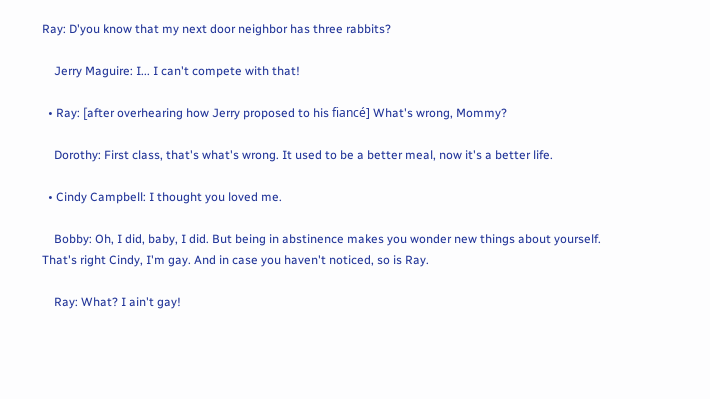Ray: D'you know that my next door neighbor has three rabbits?

    Jerry Maguire: I... I can't compete with that!

  • Ray: [after overhearing how Jerry proposed to his fiancé] What's wrong, Mommy?

    Dorothy: First class, that's what's wrong. It used to be a better meal, now it's a better life.

  • Cindy Campbell: I thought you loved me.

    Bobby: Oh, I did, baby, I did. But being in abstinence makes you wonder new things about yourself. That's right Cindy, I'm gay. And in case you haven't noticed, so is Ray.

    Ray: What? I ain't gay!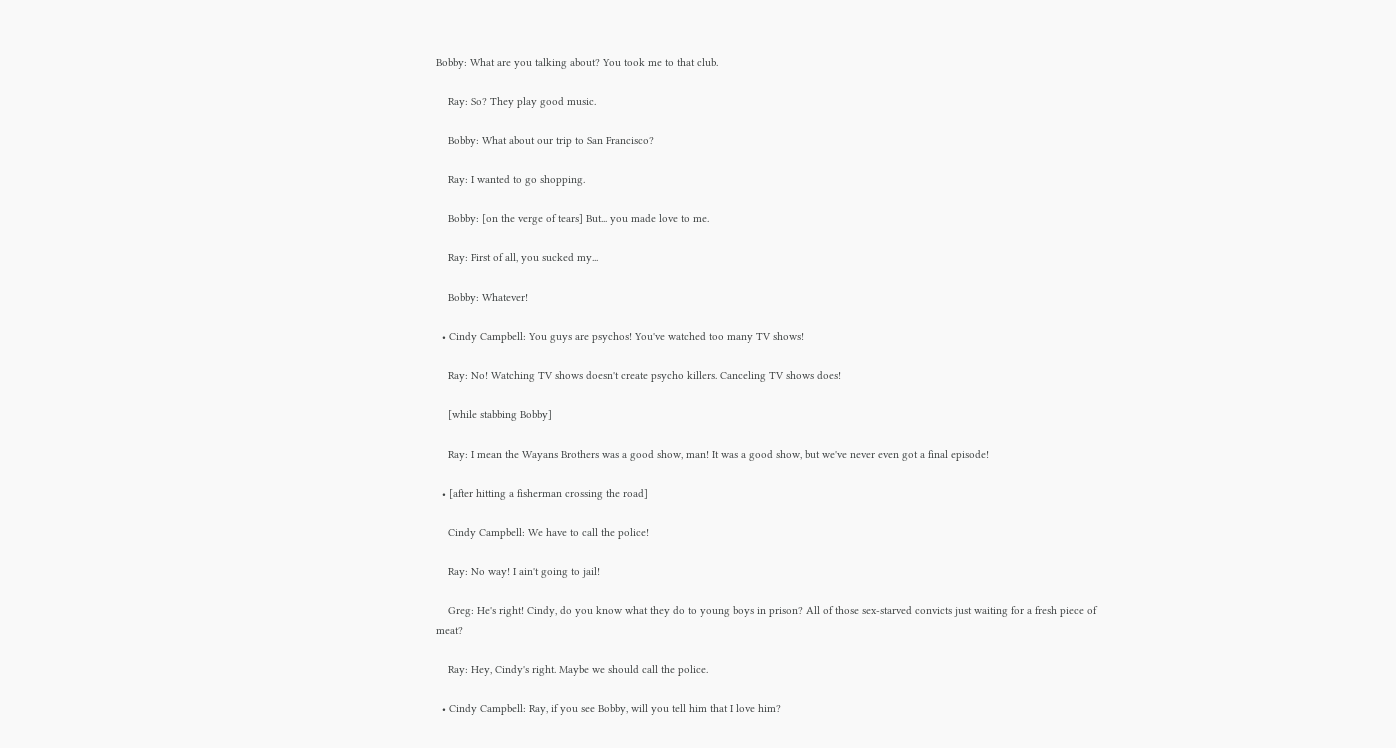Bobby: What are you talking about? You took me to that club.

    Ray: So? They play good music.

    Bobby: What about our trip to San Francisco?

    Ray: I wanted to go shopping.

    Bobby: [on the verge of tears] But... you made love to me.

    Ray: First of all, you sucked my...

    Bobby: Whatever!

  • Cindy Campbell: You guys are psychos! You've watched too many TV shows!

    Ray: No! Watching TV shows doesn't create psycho killers. Canceling TV shows does!

    [while stabbing Bobby]

    Ray: I mean the Wayans Brothers was a good show, man! It was a good show, but we've never even got a final episode!

  • [after hitting a fisherman crossing the road]

    Cindy Campbell: We have to call the police!

    Ray: No way! I ain't going to jail!

    Greg: He's right! Cindy, do you know what they do to young boys in prison? All of those sex-starved convicts just waiting for a fresh piece of meat?

    Ray: Hey, Cindy's right. Maybe we should call the police.

  • Cindy Campbell: Ray, if you see Bobby, will you tell him that I love him?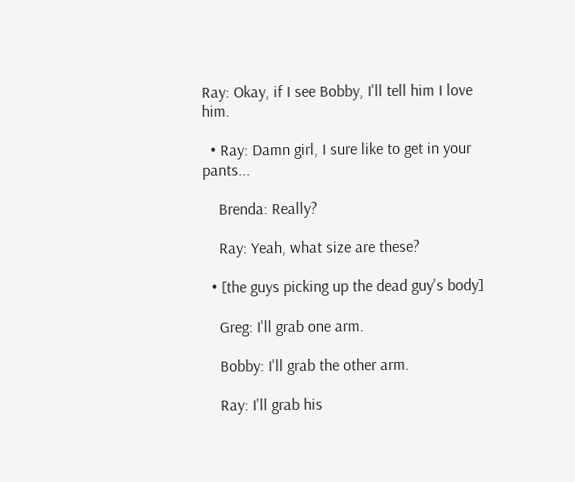Ray: Okay, if I see Bobby, I'll tell him I love him.

  • Ray: Damn girl, I sure like to get in your pants...

    Brenda: Really?

    Ray: Yeah, what size are these?

  • [the guys picking up the dead guy's body]

    Greg: I'll grab one arm.

    Bobby: I'll grab the other arm.

    Ray: I'll grab his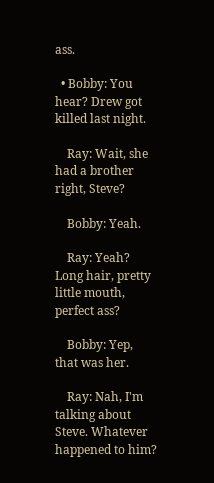ass.

  • Bobby: You hear? Drew got killed last night.

    Ray: Wait, she had a brother right, Steve?

    Bobby: Yeah.

    Ray: Yeah? Long hair, pretty little mouth, perfect ass?

    Bobby: Yep, that was her.

    Ray: Nah, I'm talking about Steve. Whatever happened to him?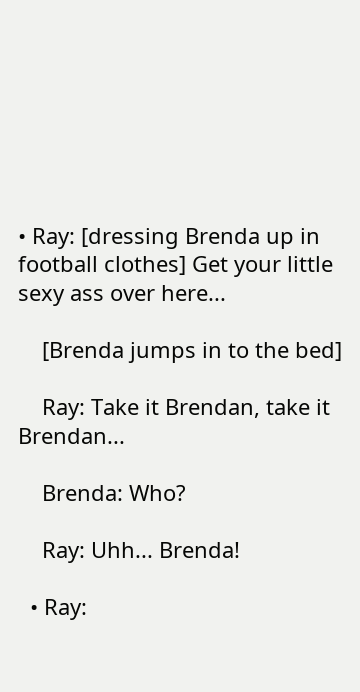• Ray: [dressing Brenda up in football clothes] Get your little sexy ass over here...

    [Brenda jumps in to the bed]

    Ray: Take it Brendan, take it Brendan...

    Brenda: Who?

    Ray: Uhh... Brenda!

  • Ray: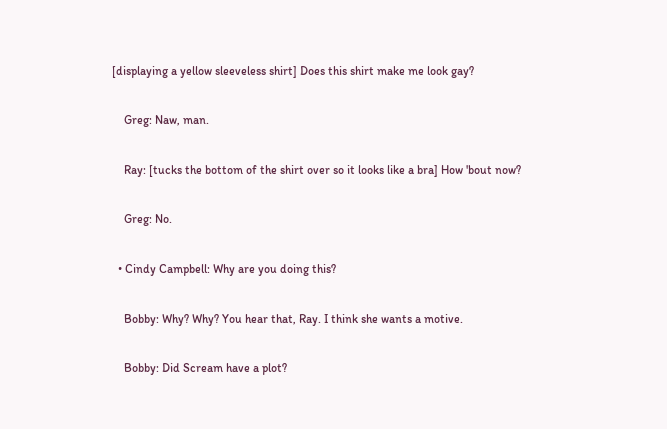[displaying a yellow sleeveless shirt] Does this shirt make me look gay?

    Greg: Naw, man.

    Ray: [tucks the bottom of the shirt over so it looks like a bra] How 'bout now?

    Greg: No.

  • Cindy Campbell: Why are you doing this?

    Bobby: Why? Why? You hear that, Ray. I think she wants a motive.

    Bobby: Did Scream have a plot?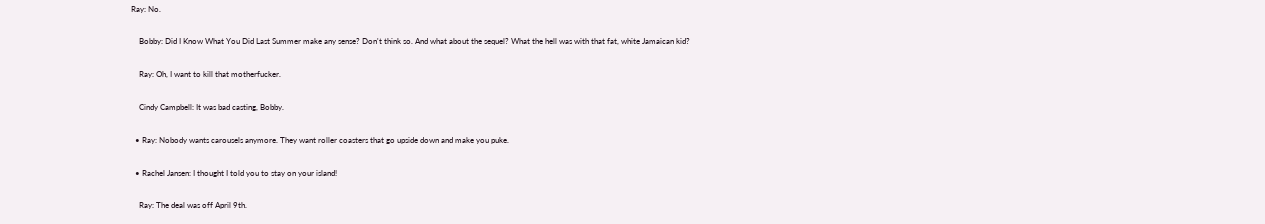Ray: No.

    Bobby: Did I Know What You Did Last Summer make any sense? Don't think so. And what about the sequel? What the hell was with that fat, white Jamaican kid?

    Ray: Oh, I want to kill that motherfucker.

    Cindy Campbell: It was bad casting, Bobby.

  • Ray: Nobody wants carousels anymore. They want roller coasters that go upside down and make you puke.

  • Rachel Jansen: I thought I told you to stay on your island!

    Ray: The deal was off April 9th.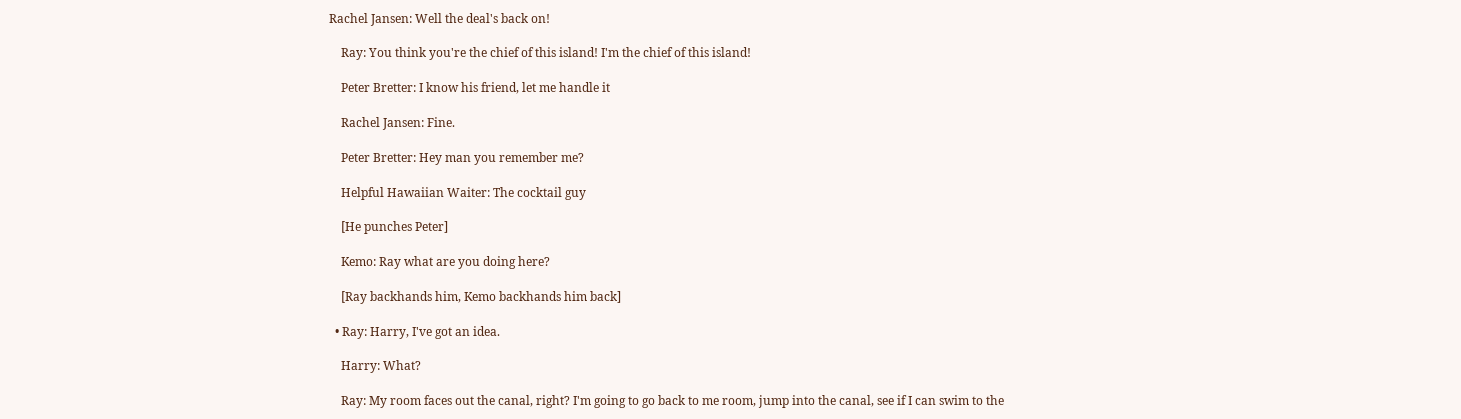Rachel Jansen: Well the deal's back on!

    Ray: You think you're the chief of this island! I'm the chief of this island!

    Peter Bretter: I know his friend, let me handle it

    Rachel Jansen: Fine.

    Peter Bretter: Hey man you remember me?

    Helpful Hawaiian Waiter: The cocktail guy

    [He punches Peter]

    Kemo: Ray what are you doing here?

    [Ray backhands him, Kemo backhands him back]

  • Ray: Harry, I've got an idea.

    Harry: What?

    Ray: My room faces out the canal, right? I'm going to go back to me room, jump into the canal, see if I can swim to the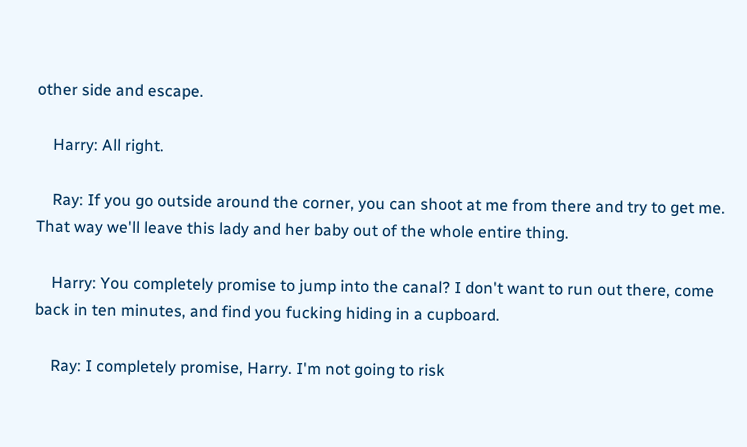other side and escape.

    Harry: All right.

    Ray: If you go outside around the corner, you can shoot at me from there and try to get me. That way we'll leave this lady and her baby out of the whole entire thing.

    Harry: You completely promise to jump into the canal? I don't want to run out there, come back in ten minutes, and find you fucking hiding in a cupboard.

    Ray: I completely promise, Harry. I'm not going to risk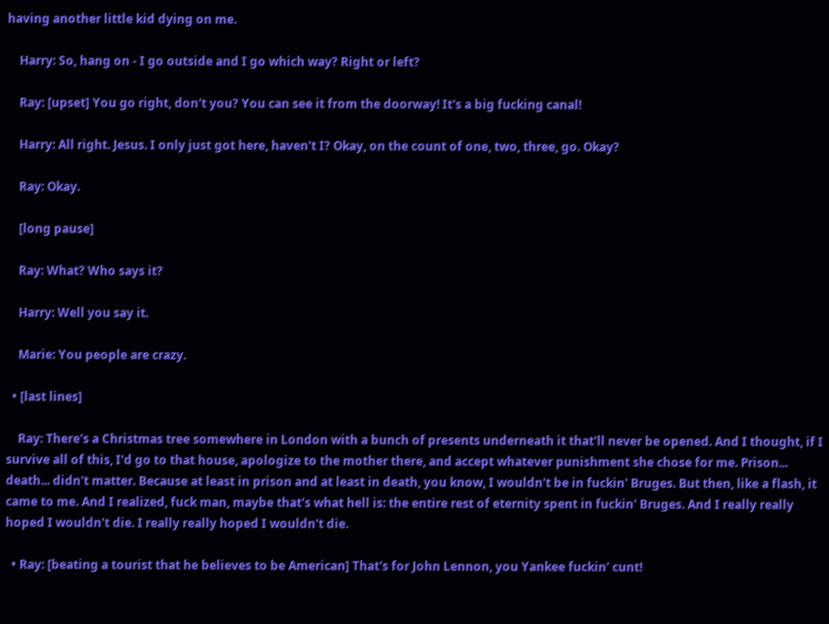having another little kid dying on me.

    Harry: So, hang on - I go outside and I go which way? Right or left?

    Ray: [upset] You go right, don't you? You can see it from the doorway! It's a big fucking canal!

    Harry: All right. Jesus. I only just got here, haven't I? Okay, on the count of one, two, three, go. Okay?

    Ray: Okay.

    [long pause]

    Ray: What? Who says it?

    Harry: Well you say it.

    Marie: You people are crazy.

  • [last lines]

    Ray: There's a Christmas tree somewhere in London with a bunch of presents underneath it that'll never be opened. And I thought, if I survive all of this, I'd go to that house, apologize to the mother there, and accept whatever punishment she chose for me. Prison... death... didn't matter. Because at least in prison and at least in death, you know, I wouldn't be in fuckin' Bruges. But then, like a flash, it came to me. And I realized, fuck man, maybe that's what hell is: the entire rest of eternity spent in fuckin' Bruges. And I really really hoped I wouldn't die. I really really hoped I wouldn't die.

  • Ray: [beating a tourist that he believes to be American] That's for John Lennon, you Yankee fuckin' cunt!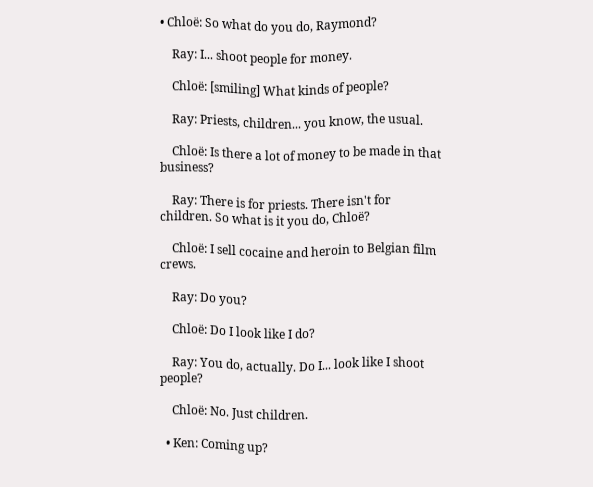• Chloë: So what do you do, Raymond?

    Ray: I... shoot people for money.

    Chloë: [smiling] What kinds of people?

    Ray: Priests, children... you know, the usual.

    Chloë: Is there a lot of money to be made in that business?

    Ray: There is for priests. There isn't for children. So what is it you do, Chloë?

    Chloë: I sell cocaine and heroin to Belgian film crews.

    Ray: Do you?

    Chloë: Do I look like I do?

    Ray: You do, actually. Do I... look like I shoot people?

    Chloë: No. Just children.

  • Ken: Coming up?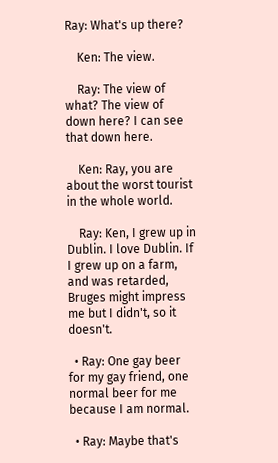Ray: What's up there?

    Ken: The view.

    Ray: The view of what? The view of down here? I can see that down here.

    Ken: Ray, you are about the worst tourist in the whole world.

    Ray: Ken, I grew up in Dublin. I love Dublin. If I grew up on a farm, and was retarded, Bruges might impress me but I didn't, so it doesn't.

  • Ray: One gay beer for my gay friend, one normal beer for me because I am normal.

  • Ray: Maybe that's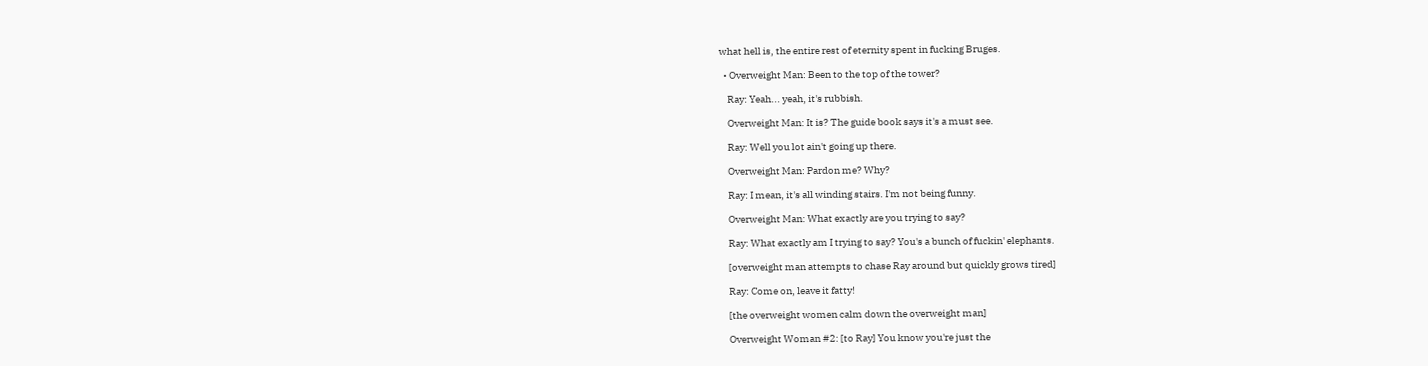what hell is, the entire rest of eternity spent in fucking Bruges.

  • Overweight Man: Been to the top of the tower?

    Ray: Yeah... yeah, it's rubbish.

    Overweight Man: It is? The guide book says it's a must see.

    Ray: Well you lot ain't going up there.

    Overweight Man: Pardon me? Why?

    Ray: I mean, it's all winding stairs. I'm not being funny.

    Overweight Man: What exactly are you trying to say?

    Ray: What exactly am I trying to say? You's a bunch of fuckin' elephants.

    [overweight man attempts to chase Ray around but quickly grows tired]

    Ray: Come on, leave it fatty!

    [the overweight women calm down the overweight man]

    Overweight Woman #2: [to Ray] You know you're just the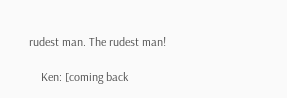rudest man. The rudest man!

    Ken: [coming back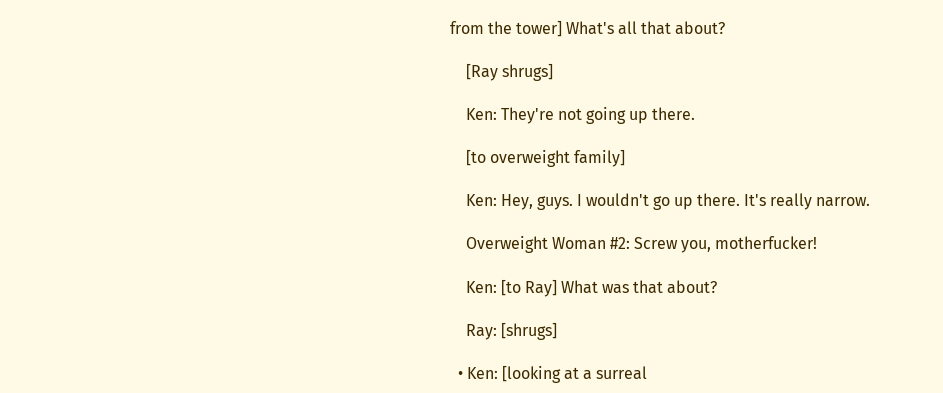from the tower] What's all that about?

    [Ray shrugs]

    Ken: They're not going up there.

    [to overweight family]

    Ken: Hey, guys. I wouldn't go up there. It's really narrow.

    Overweight Woman #2: Screw you, motherfucker!

    Ken: [to Ray] What was that about?

    Ray: [shrugs]

  • Ken: [looking at a surreal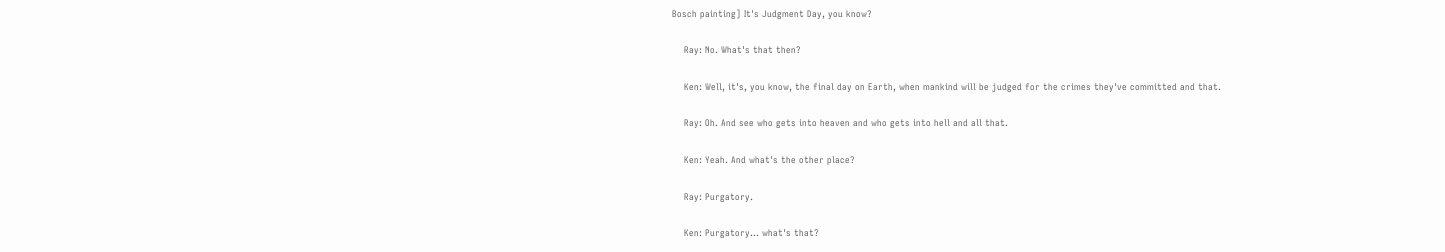Bosch painting] It's Judgment Day, you know?

    Ray: No. What's that then?

    Ken: Well, it's, you know, the final day on Earth, when mankind will be judged for the crimes they've committed and that.

    Ray: Oh. And see who gets into heaven and who gets into hell and all that.

    Ken: Yeah. And what's the other place?

    Ray: Purgatory.

    Ken: Purgatory... what's that?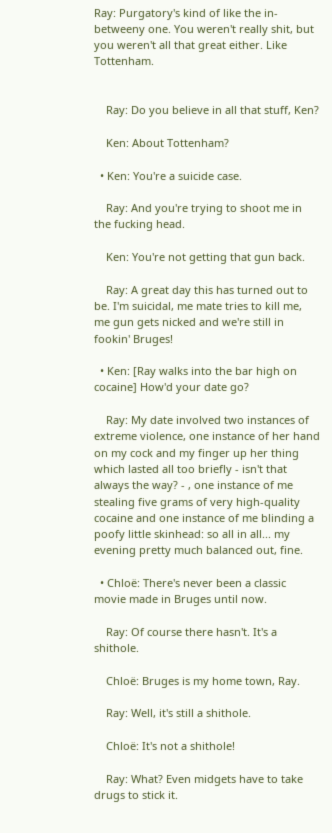Ray: Purgatory's kind of like the in-betweeny one. You weren't really shit, but you weren't all that great either. Like Tottenham.


    Ray: Do you believe in all that stuff, Ken?

    Ken: About Tottenham?

  • Ken: You're a suicide case.

    Ray: And you're trying to shoot me in the fucking head.

    Ken: You're not getting that gun back.

    Ray: A great day this has turned out to be. I'm suicidal, me mate tries to kill me, me gun gets nicked and we're still in fookin' Bruges!

  • Ken: [Ray walks into the bar high on cocaine] How'd your date go?

    Ray: My date involved two instances of extreme violence, one instance of her hand on my cock and my finger up her thing which lasted all too briefly - isn't that always the way? - , one instance of me stealing five grams of very high-quality cocaine and one instance of me blinding a poofy little skinhead: so all in all... my evening pretty much balanced out, fine.

  • Chloë: There's never been a classic movie made in Bruges until now.

    Ray: Of course there hasn't. It's a shithole.

    Chloë: Bruges is my home town, Ray.

    Ray: Well, it's still a shithole.

    Chloë: It's not a shithole!

    Ray: What? Even midgets have to take drugs to stick it.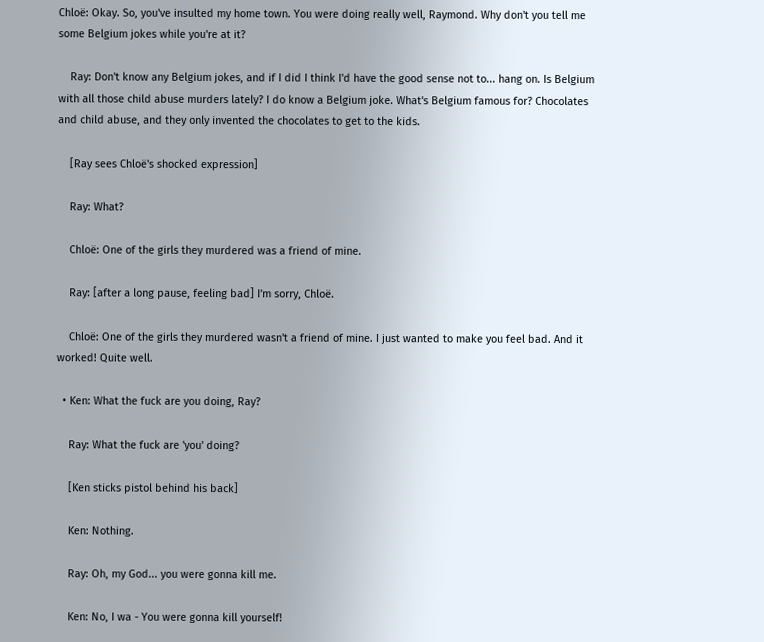Chloë: Okay. So, you've insulted my home town. You were doing really well, Raymond. Why don't you tell me some Belgium jokes while you're at it?

    Ray: Don't know any Belgium jokes, and if I did I think I'd have the good sense not to... hang on. Is Belgium with all those child abuse murders lately? I do know a Belgium joke. What's Belgium famous for? Chocolates and child abuse, and they only invented the chocolates to get to the kids.

    [Ray sees Chloë's shocked expression]

    Ray: What?

    Chloë: One of the girls they murdered was a friend of mine.

    Ray: [after a long pause, feeling bad] I'm sorry, Chloë.

    Chloë: One of the girls they murdered wasn't a friend of mine. I just wanted to make you feel bad. And it worked! Quite well.

  • Ken: What the fuck are you doing, Ray?

    Ray: What the fuck are 'you' doing?

    [Ken sticks pistol behind his back]

    Ken: Nothing.

    Ray: Oh, my God... you were gonna kill me.

    Ken: No, I wa - You were gonna kill yourself!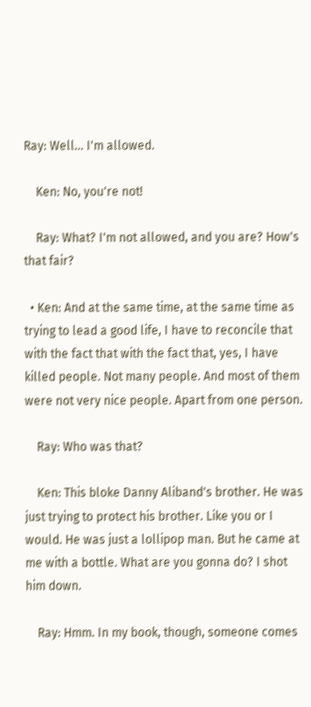Ray: Well... I'm allowed.

    Ken: No, you're not!

    Ray: What? I'm not allowed, and you are? How's that fair?

  • Ken: And at the same time, at the same time as trying to lead a good life, I have to reconcile that with the fact that with the fact that, yes, I have killed people. Not many people. And most of them were not very nice people. Apart from one person.

    Ray: Who was that?

    Ken: This bloke Danny Aliband's brother. He was just trying to protect his brother. Like you or I would. He was just a lollipop man. But he came at me with a bottle. What are you gonna do? I shot him down.

    Ray: Hmm. In my book, though, someone comes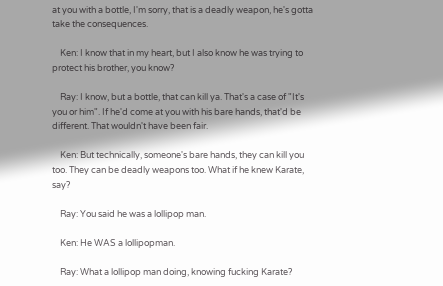at you with a bottle, I'm sorry, that is a deadly weapon, he's gotta take the consequences.

    Ken: I know that in my heart, but I also know he was trying to protect his brother, you know?

    Ray: I know, but a bottle, that can kill ya. That's a case of "It's you or him". If he'd come at you with his bare hands, that'd be different. That wouldn't have been fair.

    Ken: But technically, someone's bare hands, they can kill you too. They can be deadly weapons too. What if he knew Karate, say?

    Ray: You said he was a lollipop man.

    Ken: He WAS a lollipopman.

    Ray: What a lollipop man doing, knowing fucking Karate?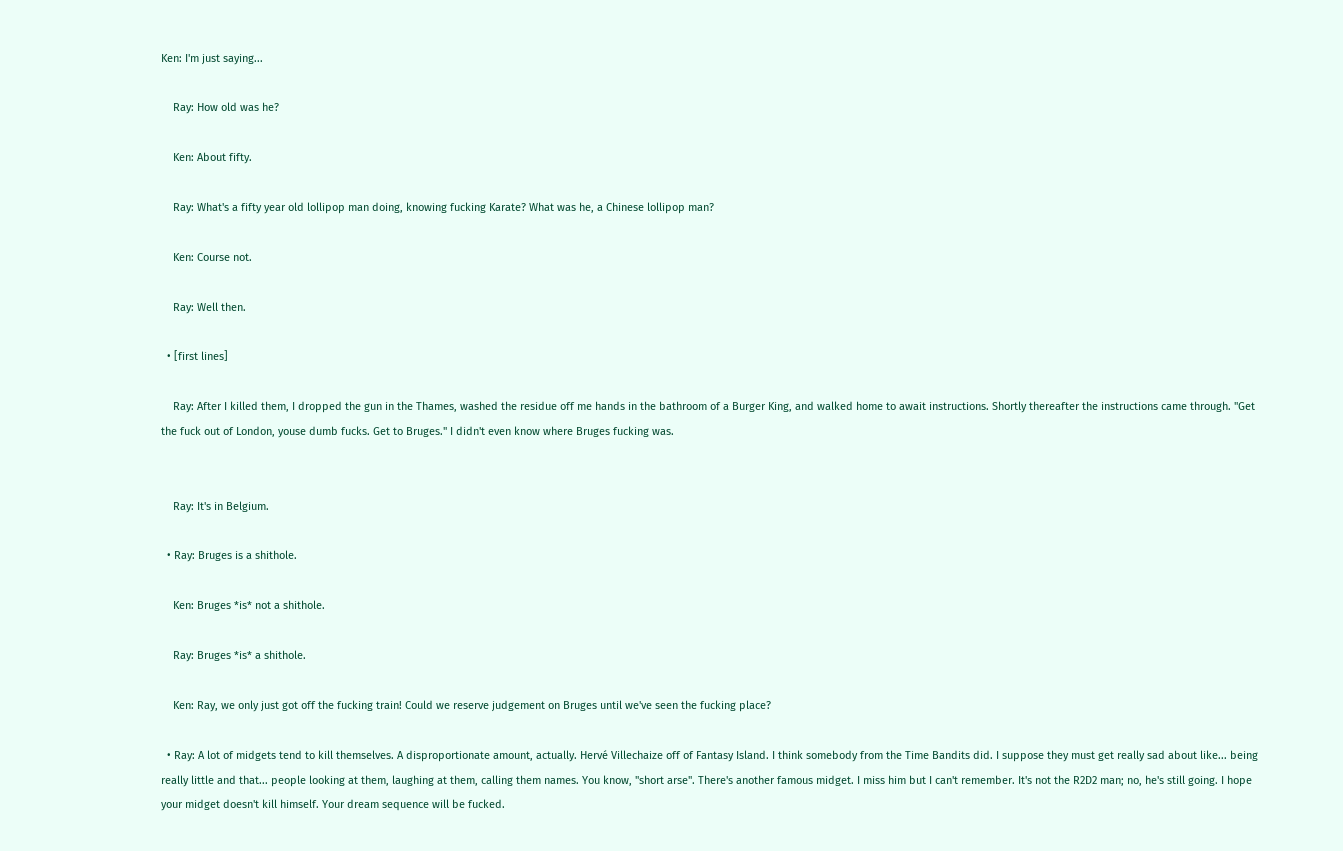Ken: I'm just saying...

    Ray: How old was he?

    Ken: About fifty.

    Ray: What's a fifty year old lollipop man doing, knowing fucking Karate? What was he, a Chinese lollipop man?

    Ken: Course not.

    Ray: Well then.

  • [first lines]

    Ray: After I killed them, I dropped the gun in the Thames, washed the residue off me hands in the bathroom of a Burger King, and walked home to await instructions. Shortly thereafter the instructions came through. "Get the fuck out of London, youse dumb fucks. Get to Bruges." I didn't even know where Bruges fucking was.


    Ray: It's in Belgium.

  • Ray: Bruges is a shithole.

    Ken: Bruges *is* not a shithole.

    Ray: Bruges *is* a shithole.

    Ken: Ray, we only just got off the fucking train! Could we reserve judgement on Bruges until we've seen the fucking place?

  • Ray: A lot of midgets tend to kill themselves. A disproportionate amount, actually. Hervé Villechaize off of Fantasy Island. I think somebody from the Time Bandits did. I suppose they must get really sad about like... being really little and that... people looking at them, laughing at them, calling them names. You know, "short arse". There's another famous midget. I miss him but I can't remember. It's not the R2D2 man; no, he's still going. I hope your midget doesn't kill himself. Your dream sequence will be fucked.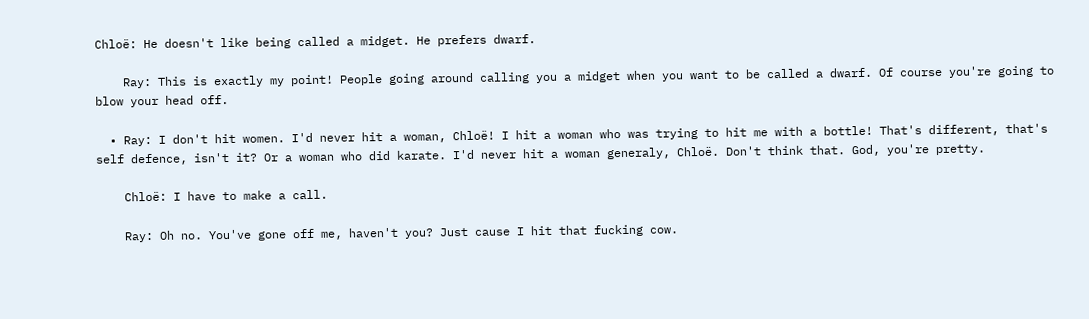Chloë: He doesn't like being called a midget. He prefers dwarf.

    Ray: This is exactly my point! People going around calling you a midget when you want to be called a dwarf. Of course you're going to blow your head off.

  • Ray: I don't hit women. I'd never hit a woman, Chloë! I hit a woman who was trying to hit me with a bottle! That's different, that's self defence, isn't it? Or a woman who did karate. I'd never hit a woman generaly, Chloë. Don't think that. God, you're pretty.

    Chloë: I have to make a call.

    Ray: Oh no. You've gone off me, haven't you? Just cause I hit that fucking cow.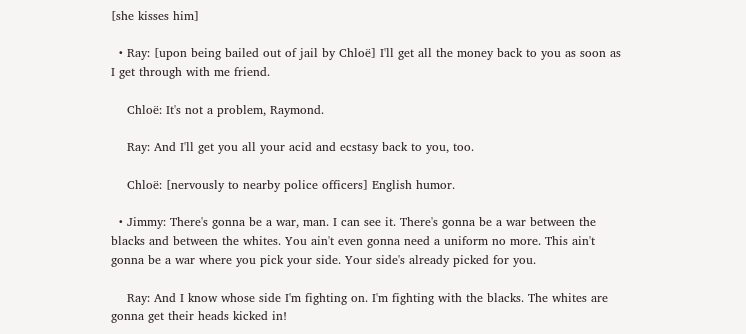[she kisses him]

  • Ray: [upon being bailed out of jail by Chloë] I'll get all the money back to you as soon as I get through with me friend.

    Chloë: It's not a problem, Raymond.

    Ray: And I'll get you all your acid and ecstasy back to you, too.

    Chloë: [nervously to nearby police officers] English humor.

  • Jimmy: There's gonna be a war, man. I can see it. There's gonna be a war between the blacks and between the whites. You ain't even gonna need a uniform no more. This ain't gonna be a war where you pick your side. Your side's already picked for you.

    Ray: And I know whose side I'm fighting on. I'm fighting with the blacks. The whites are gonna get their heads kicked in!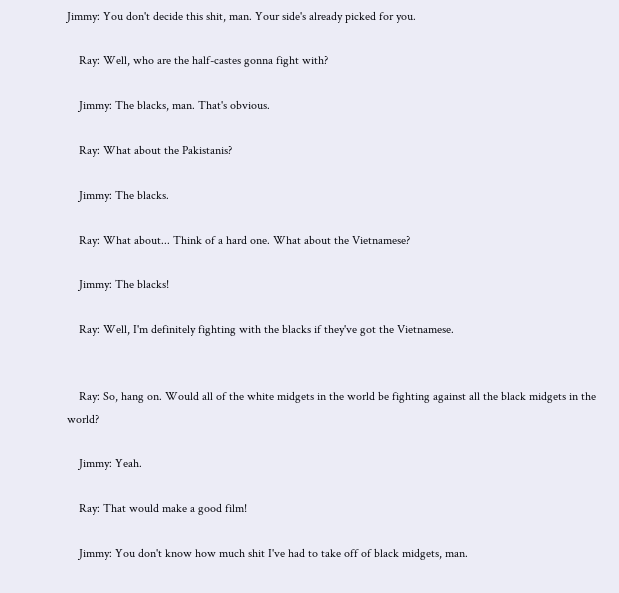Jimmy: You don't decide this shit, man. Your side's already picked for you.

    Ray: Well, who are the half-castes gonna fight with?

    Jimmy: The blacks, man. That's obvious.

    Ray: What about the Pakistanis?

    Jimmy: The blacks.

    Ray: What about... Think of a hard one. What about the Vietnamese?

    Jimmy: The blacks!

    Ray: Well, I'm definitely fighting with the blacks if they've got the Vietnamese.


    Ray: So, hang on. Would all of the white midgets in the world be fighting against all the black midgets in the world?

    Jimmy: Yeah.

    Ray: That would make a good film!

    Jimmy: You don't know how much shit I've had to take off of black midgets, man.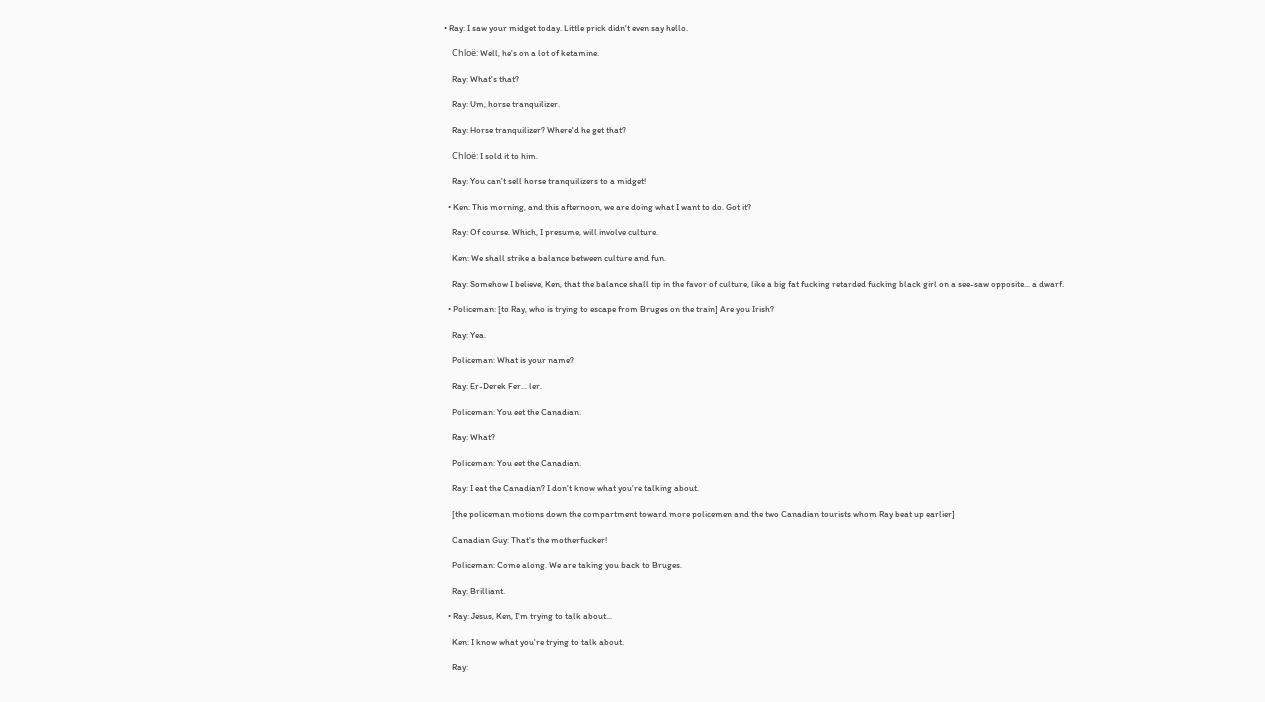• Ray: I saw your midget today. Little prick didn't even say hello.

    Chloë: Well, he's on a lot of ketamine.

    Ray: What's that?

    Ray: Um, horse tranquilizer.

    Ray: Horse tranquilizer? Where'd he get that?

    Chloë: I sold it to him.

    Ray: You can't sell horse tranquilizers to a midget!

  • Ken: This morning, and this afternoon, we are doing what I want to do. Got it?

    Ray: Of course. Which, I presume, will involve culture.

    Ken: We shall strike a balance between culture and fun.

    Ray: Somehow I believe, Ken, that the balance shall tip in the favor of culture, like a big fat fucking retarded fucking black girl on a see-saw opposite... a dwarf.

  • Policeman: [to Ray, who is trying to escape from Bruges on the train] Are you Irish?

    Ray: Yea.

    Policeman: What is your name?

    Ray: Er-Derek Fer... ler.

    Policeman: You eet the Canadian.

    Ray: What?

    Policeman: You eet the Canadian.

    Ray: I eat the Canadian? I don't know what you're talking about.

    [the policeman motions down the compartment toward more policemen and the two Canadian tourists whom Ray beat up earlier]

    Canadian Guy: That's the motherfucker!

    Policeman: Come along. We are taking you back to Bruges.

    Ray: Brilliant.

  • Ray: Jesus, Ken, I'm trying to talk about...

    Ken: I know what you're trying to talk about.

    Ray: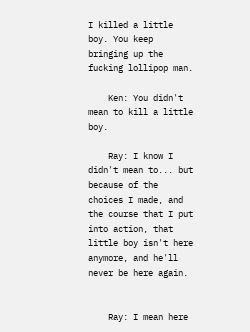I killed a little boy. You keep bringing up the fucking lollipop man.

    Ken: You didn't mean to kill a little boy.

    Ray: I know I didn't mean to... but because of the choices I made, and the course that I put into action, that little boy isn't here anymore, and he'll never be here again.


    Ray: I mean here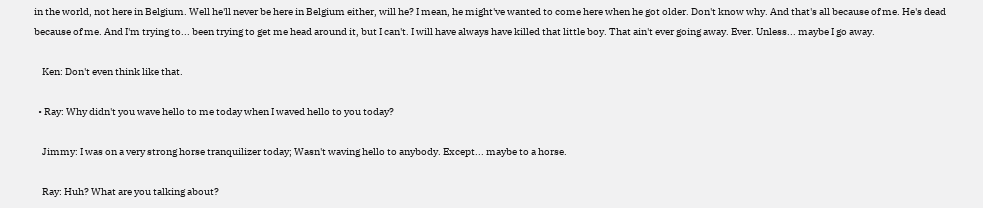in the world, not here in Belgium. Well he'll never be here in Belgium either, will he? I mean, he might've wanted to come here when he got older. Don't know why. And that's all because of me. He's dead because of me. And I'm trying to... been trying to get me head around it, but I can't. I will have always have killed that little boy. That ain't ever going away. Ever. Unless... maybe I go away.

    Ken: Don't even think like that.

  • Ray: Why didn't you wave hello to me today when I waved hello to you today?

    Jimmy: I was on a very strong horse tranquilizer today; Wasn't waving hello to anybody. Except... maybe to a horse.

    Ray: Huh? What are you talking about?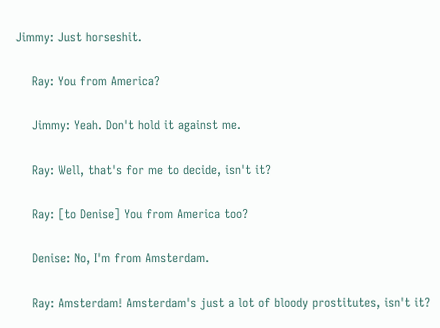Jimmy: Just horseshit.

    Ray: You from America?

    Jimmy: Yeah. Don't hold it against me.

    Ray: Well, that's for me to decide, isn't it?

    Ray: [to Denise] You from America too?

    Denise: No, I'm from Amsterdam.

    Ray: Amsterdam! Amsterdam's just a lot of bloody prostitutes, isn't it?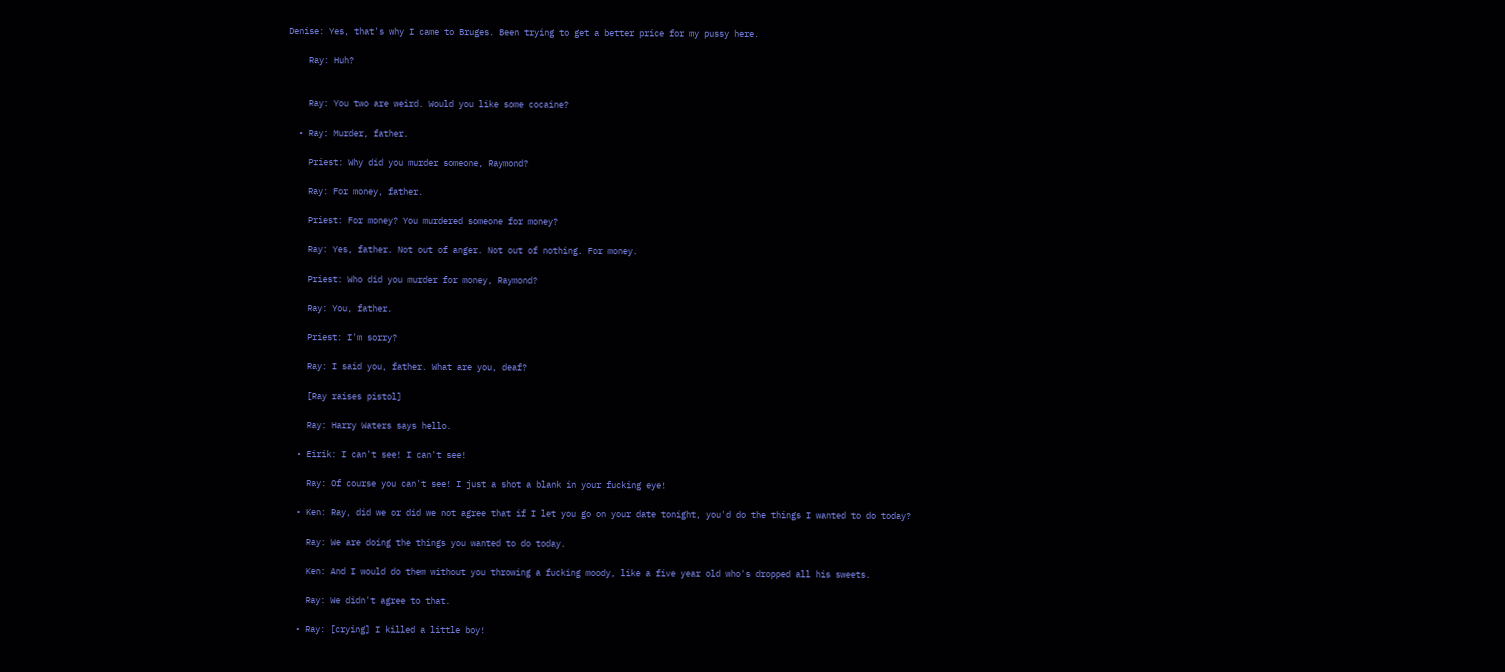Denise: Yes, that's why I came to Bruges. Been trying to get a better price for my pussy here.

    Ray: Huh?


    Ray: You two are weird. Would you like some cocaine?

  • Ray: Murder, father.

    Priest: Why did you murder someone, Raymond?

    Ray: For money, father.

    Priest: For money? You murdered someone for money?

    Ray: Yes, father. Not out of anger. Not out of nothing. For money.

    Priest: Who did you murder for money, Raymond?

    Ray: You, father.

    Priest: I'm sorry?

    Ray: I said you, father. What are you, deaf?

    [Ray raises pistol]

    Ray: Harry Waters says hello.

  • Eirik: I can't see! I can't see!

    Ray: Of course you can't see! I just a shot a blank in your fucking eye!

  • Ken: Ray, did we or did we not agree that if I let you go on your date tonight, you'd do the things I wanted to do today?

    Ray: We are doing the things you wanted to do today.

    Ken: And I would do them without you throwing a fucking moody, like a five year old who's dropped all his sweets.

    Ray: We didn't agree to that.

  • Ray: [crying] I killed a little boy!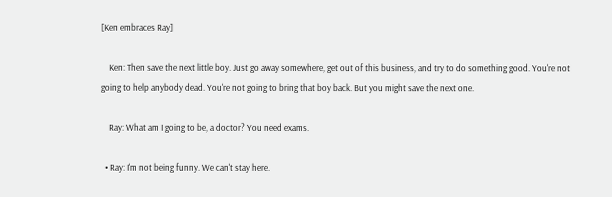[Ken embraces Ray]

    Ken: Then save the next little boy. Just go away somewhere, get out of this business, and try to do something good. You're not going to help anybody dead. You're not going to bring that boy back. But you might save the next one.

    Ray: What am I going to be, a doctor? You need exams.

  • Ray: I'm not being funny. We can't stay here.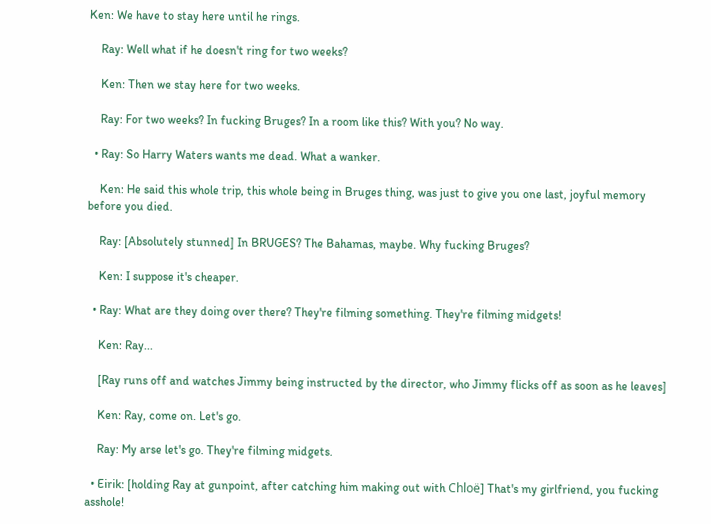Ken: We have to stay here until he rings.

    Ray: Well what if he doesn't ring for two weeks?

    Ken: Then we stay here for two weeks.

    Ray: For two weeks? In fucking Bruges? In a room like this? With you? No way.

  • Ray: So Harry Waters wants me dead. What a wanker.

    Ken: He said this whole trip, this whole being in Bruges thing, was just to give you one last, joyful memory before you died.

    Ray: [Absolutely stunned] In BRUGES? The Bahamas, maybe. Why fucking Bruges?

    Ken: I suppose it's cheaper.

  • Ray: What are they doing over there? They're filming something. They're filming midgets!

    Ken: Ray...

    [Ray runs off and watches Jimmy being instructed by the director, who Jimmy flicks off as soon as he leaves]

    Ken: Ray, come on. Let's go.

    Ray: My arse let's go. They're filming midgets.

  • Eirik: [holding Ray at gunpoint, after catching him making out with Chloë] That's my girlfriend, you fucking asshole!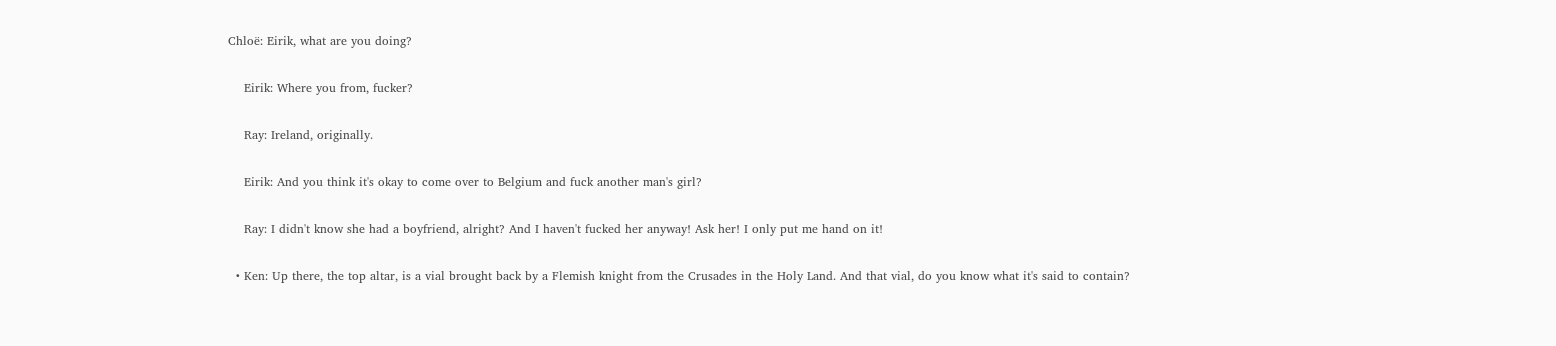Chloë: Eirik, what are you doing?

    Eirik: Where you from, fucker?

    Ray: Ireland, originally.

    Eirik: And you think it's okay to come over to Belgium and fuck another man's girl?

    Ray: I didn't know she had a boyfriend, alright? And I haven't fucked her anyway! Ask her! I only put me hand on it!

  • Ken: Up there, the top altar, is a vial brought back by a Flemish knight from the Crusades in the Holy Land. And that vial, do you know what it's said to contain?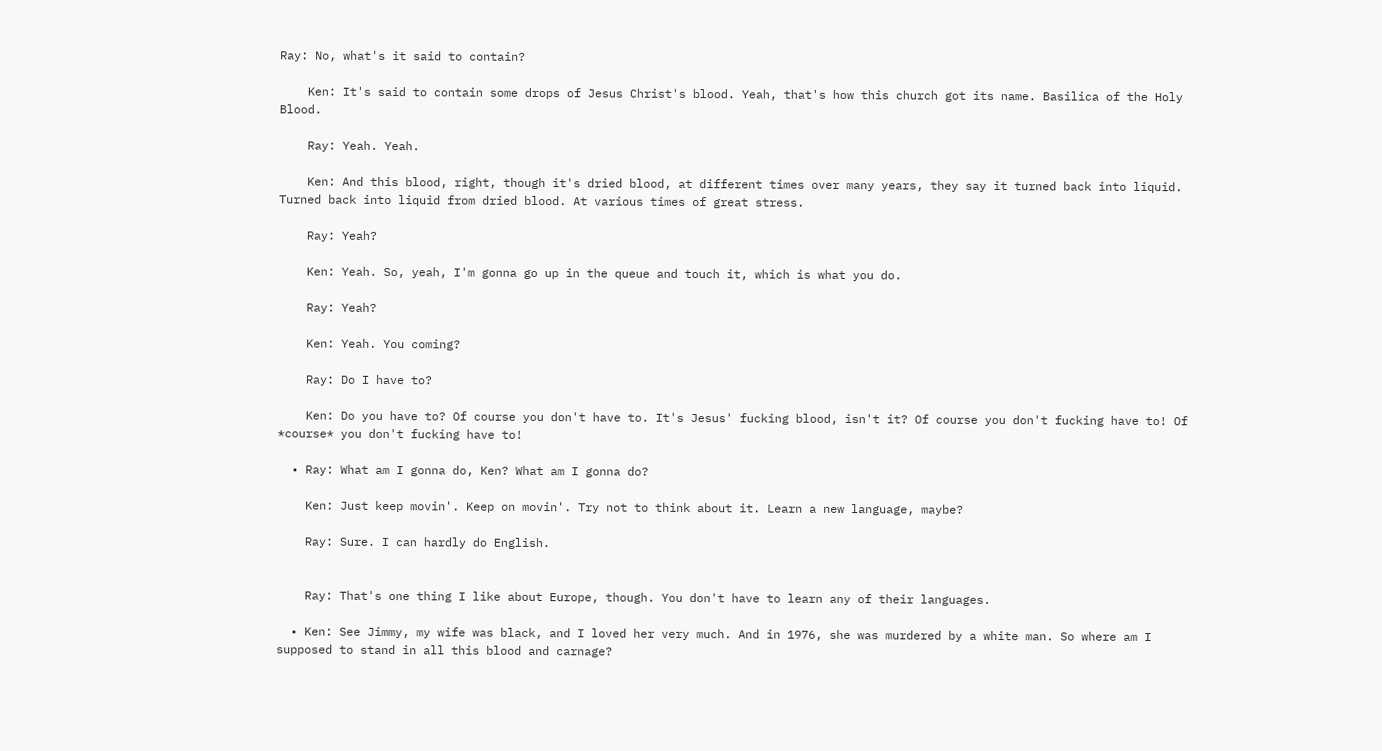Ray: No, what's it said to contain?

    Ken: It's said to contain some drops of Jesus Christ's blood. Yeah, that's how this church got its name. Basilica of the Holy Blood.

    Ray: Yeah. Yeah.

    Ken: And this blood, right, though it's dried blood, at different times over many years, they say it turned back into liquid. Turned back into liquid from dried blood. At various times of great stress.

    Ray: Yeah?

    Ken: Yeah. So, yeah, I'm gonna go up in the queue and touch it, which is what you do.

    Ray: Yeah?

    Ken: Yeah. You coming?

    Ray: Do I have to?

    Ken: Do you have to? Of course you don't have to. It's Jesus' fucking blood, isn't it? Of course you don't fucking have to! Of *course* you don't fucking have to!

  • Ray: What am I gonna do, Ken? What am I gonna do?

    Ken: Just keep movin'. Keep on movin'. Try not to think about it. Learn a new language, maybe?

    Ray: Sure. I can hardly do English.


    Ray: That's one thing I like about Europe, though. You don't have to learn any of their languages.

  • Ken: See Jimmy, my wife was black, and I loved her very much. And in 1976, she was murdered by a white man. So where am I supposed to stand in all this blood and carnage?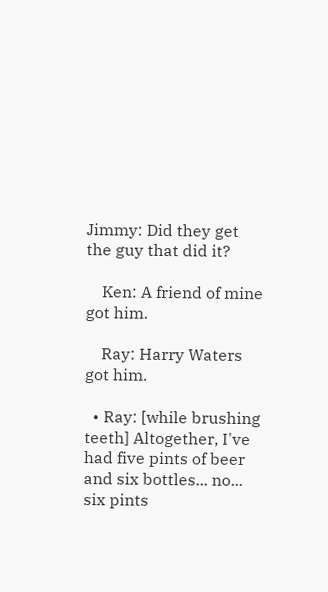Jimmy: Did they get the guy that did it?

    Ken: A friend of mine got him.

    Ray: Harry Waters got him.

  • Ray: [while brushing teeth] Altogether, I've had five pints of beer and six bottles... no... six pints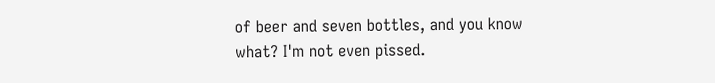of beer and seven bottles, and you know what? I'm not even pissed.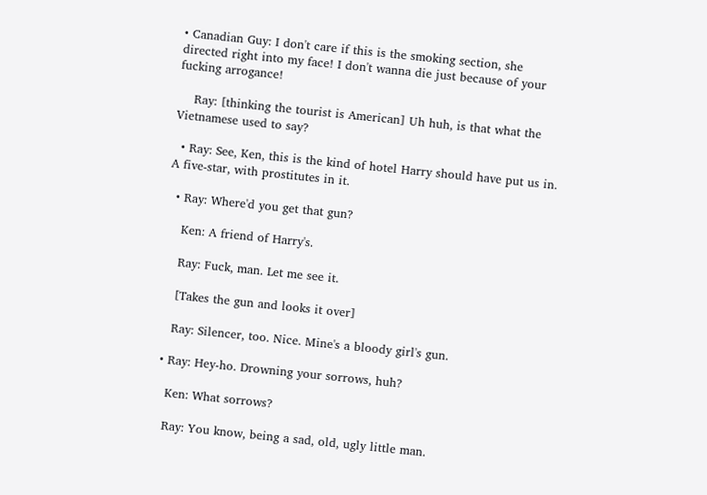• Canadian Guy: I don't care if this is the smoking section, she directed right into my face! I don't wanna die just because of your fucking arrogance!

    Ray: [thinking the tourist is American] Uh huh, is that what the Vietnamese used to say?

  • Ray: See, Ken, this is the kind of hotel Harry should have put us in. A five-star, with prostitutes in it.

  • Ray: Where'd you get that gun?

    Ken: A friend of Harry's.

    Ray: Fuck, man. Let me see it.

    [Takes the gun and looks it over]

    Ray: Silencer, too. Nice. Mine's a bloody girl's gun.

  • Ray: Hey-ho. Drowning your sorrows, huh?

    Ken: What sorrows?

    Ray: You know, being a sad, old, ugly little man.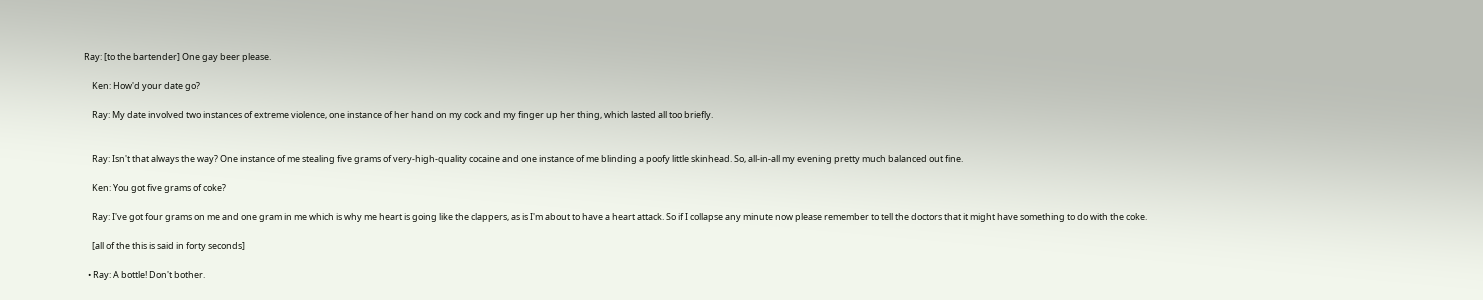Ray: [to the bartender] One gay beer please.

    Ken: How'd your date go?

    Ray: My date involved two instances of extreme violence, one instance of her hand on my cock and my finger up her thing, which lasted all too briefly.


    Ray: Isn't that always the way? One instance of me stealing five grams of very-high-quality cocaine and one instance of me blinding a poofy little skinhead. So, all-in-all my evening pretty much balanced out fine.

    Ken: You got five grams of coke?

    Ray: I've got four grams on me and one gram in me which is why me heart is going like the clappers, as is I'm about to have a heart attack. So if I collapse any minute now please remember to tell the doctors that it might have something to do with the coke.

    [all of the this is said in forty seconds]

  • Ray: A bottle! Don't bother.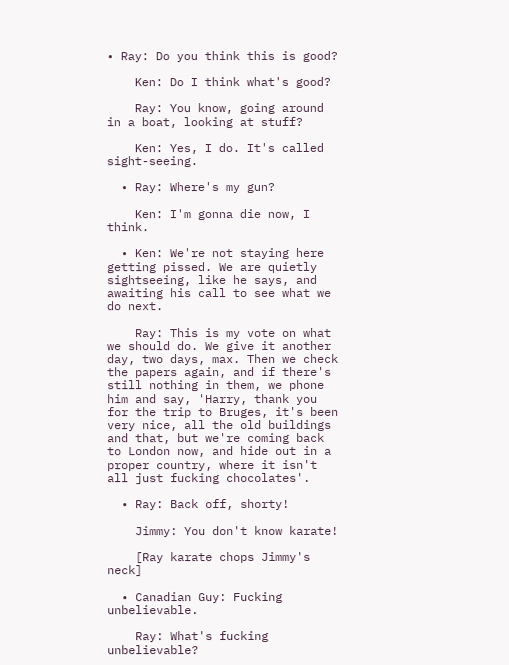• Ray: Do you think this is good?

    Ken: Do I think what's good?

    Ray: You know, going around in a boat, looking at stuff?

    Ken: Yes, I do. It's called sight-seeing.

  • Ray: Where's my gun?

    Ken: I'm gonna die now, I think.

  • Ken: We're not staying here getting pissed. We are quietly sightseeing, like he says, and awaiting his call to see what we do next.

    Ray: This is my vote on what we should do. We give it another day, two days, max. Then we check the papers again, and if there's still nothing in them, we phone him and say, 'Harry, thank you for the trip to Bruges, it's been very nice, all the old buildings and that, but we're coming back to London now, and hide out in a proper country, where it isn't all just fucking chocolates'.

  • Ray: Back off, shorty!

    Jimmy: You don't know karate!

    [Ray karate chops Jimmy's neck]

  • Canadian Guy: Fucking unbelievable.

    Ray: What's fucking unbelievable?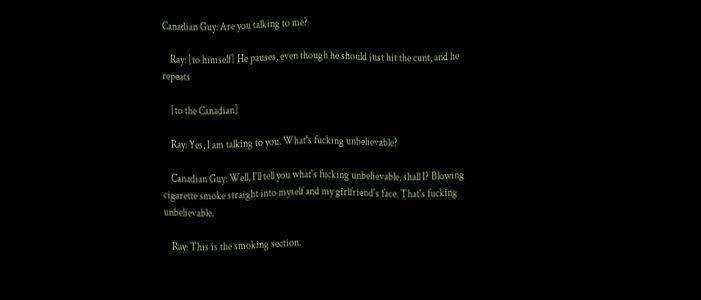Canadian Guy: Are you talking to me?

    Ray: [to himself] He pauses, even though he should just hit the cunt, and he repeats

    [to the Canadian]

    Ray: Yes, I am talking to you. What's fucking unbelievable?

    Canadian Guy: Well, I'll tell you what's fucking unbelievable, shall I? Blowing cigarette smoke straight into myself and my girlfriend's face. That's fucking unbelievable.

    Ray: This is the smoking section.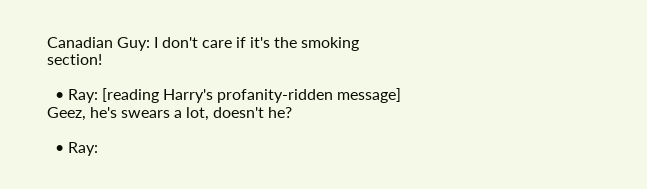Canadian Guy: I don't care if it's the smoking section!

  • Ray: [reading Harry's profanity-ridden message] Geez, he's swears a lot, doesn't he?

  • Ray: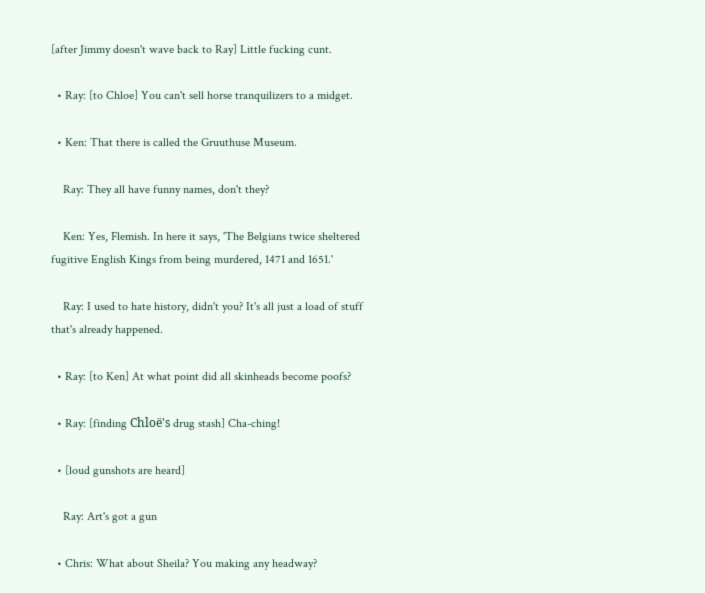[after Jimmy doesn't wave back to Ray] Little fucking cunt.

  • Ray: [to Chloe] You can't sell horse tranquilizers to a midget.

  • Ken: That there is called the Gruuthuse Museum.

    Ray: They all have funny names, don't they?

    Ken: Yes, Flemish. In here it says, 'The Belgians twice sheltered fugitive English Kings from being murdered, 1471 and 1651.'

    Ray: I used to hate history, didn't you? It's all just a load of stuff that's already happened.

  • Ray: [to Ken] At what point did all skinheads become poofs?

  • Ray: [finding Chloë's drug stash] Cha-ching!

  • [loud gunshots are heard]

    Ray: Art's got a gun

  • Chris: What about Sheila? You making any headway?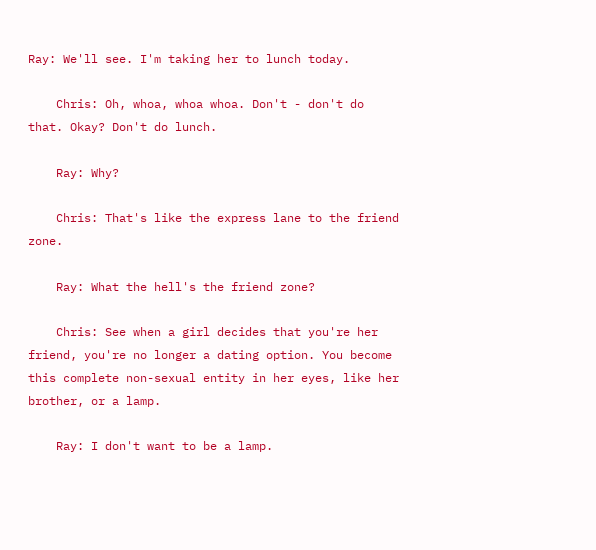Ray: We'll see. I'm taking her to lunch today.

    Chris: Oh, whoa, whoa whoa. Don't - don't do that. Okay? Don't do lunch.

    Ray: Why?

    Chris: That's like the express lane to the friend zone.

    Ray: What the hell's the friend zone?

    Chris: See when a girl decides that you're her friend, you're no longer a dating option. You become this complete non-sexual entity in her eyes, like her brother, or a lamp.

    Ray: I don't want to be a lamp.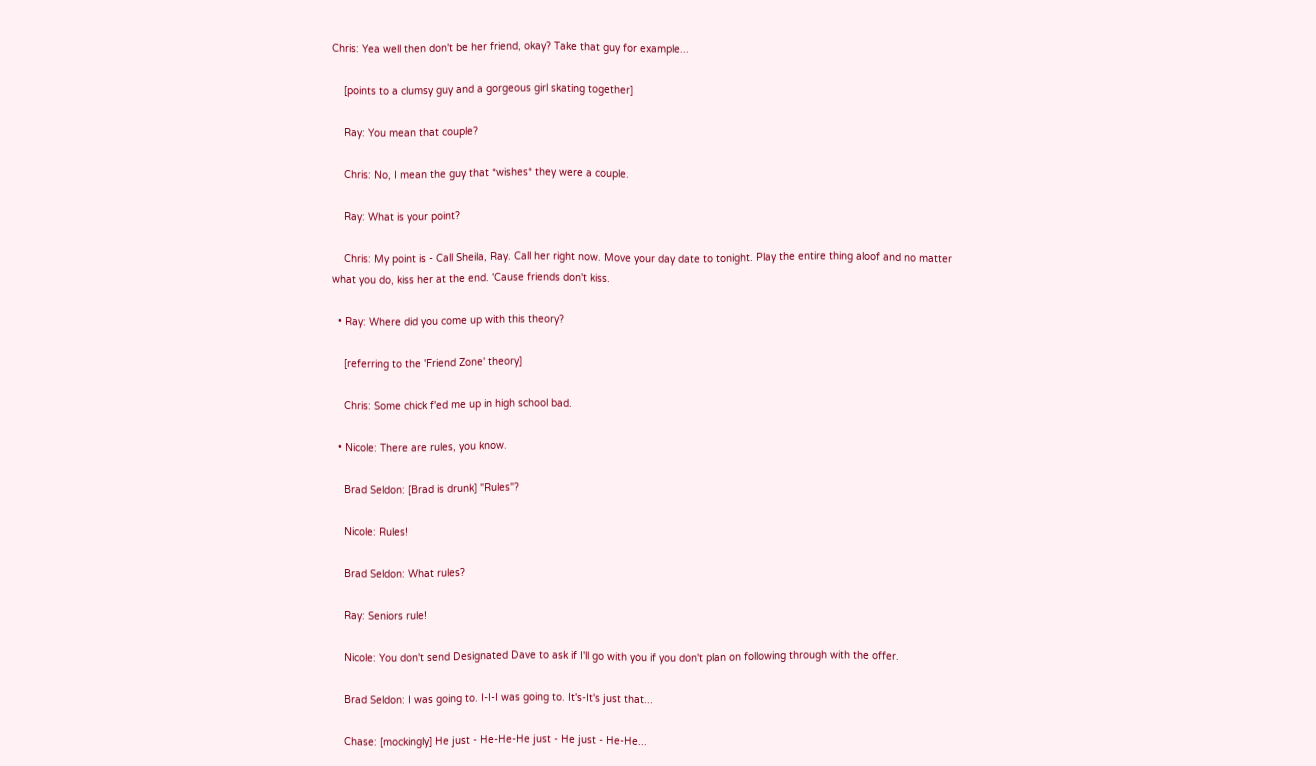Chris: Yea well then don't be her friend, okay? Take that guy for example...

    [points to a clumsy guy and a gorgeous girl skating together]

    Ray: You mean that couple?

    Chris: No, I mean the guy that *wishes* they were a couple.

    Ray: What is your point?

    Chris: My point is - Call Sheila, Ray. Call her right now. Move your day date to tonight. Play the entire thing aloof and no matter what you do, kiss her at the end. 'Cause friends don't kiss.

  • Ray: Where did you come up with this theory?

    [referring to the 'Friend Zone' theory]

    Chris: Some chick f'ed me up in high school bad.

  • Nicole: There are rules, you know.

    Brad Seldon: [Brad is drunk] "Rules"?

    Nicole: Rules!

    Brad Seldon: What rules?

    Ray: Seniors rule!

    Nicole: You don't send Designated Dave to ask if I'll go with you if you don't plan on following through with the offer.

    Brad Seldon: I was going to. I-I-I was going to. It's-It's just that...

    Chase: [mockingly] He just - He-He-He just - He just - He-He...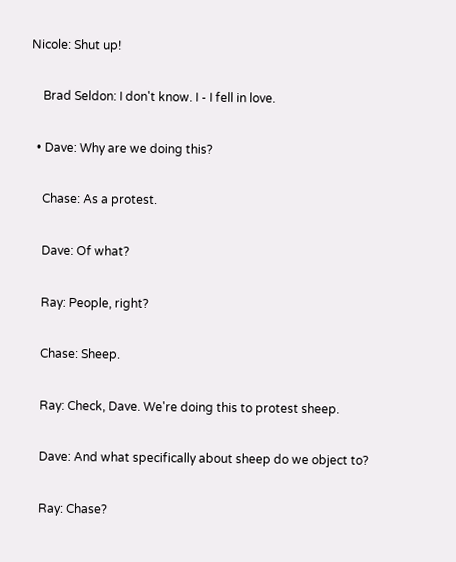Nicole: Shut up!

    Brad Seldon: I don't know. I - I fell in love.

  • Dave: Why are we doing this?

    Chase: As a protest.

    Dave: Of what?

    Ray: People, right?

    Chase: Sheep.

    Ray: Check, Dave. We're doing this to protest sheep.

    Dave: And what specifically about sheep do we object to?

    Ray: Chase?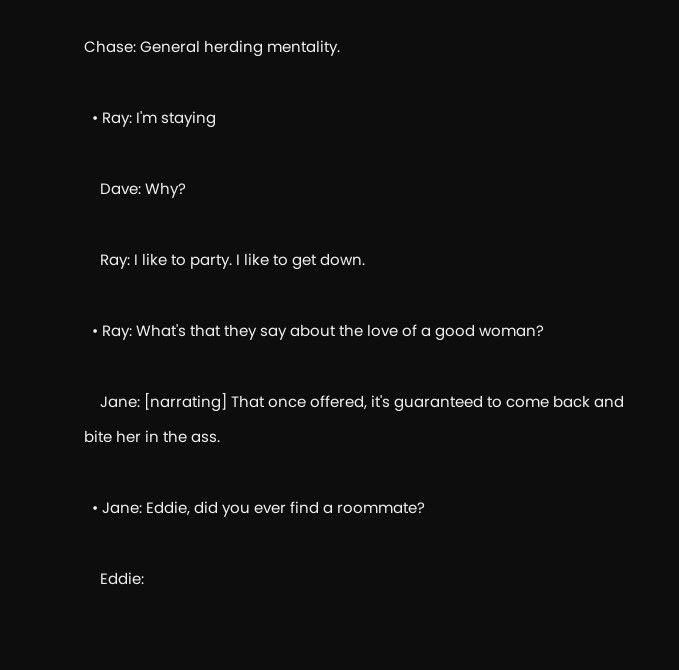Chase: General herding mentality.

  • Ray: I'm staying

    Dave: Why?

    Ray: I like to party. I like to get down.

  • Ray: What's that they say about the love of a good woman?

    Jane: [narrating] That once offered, it's guaranteed to come back and bite her in the ass.

  • Jane: Eddie, did you ever find a roommate?

    Eddie: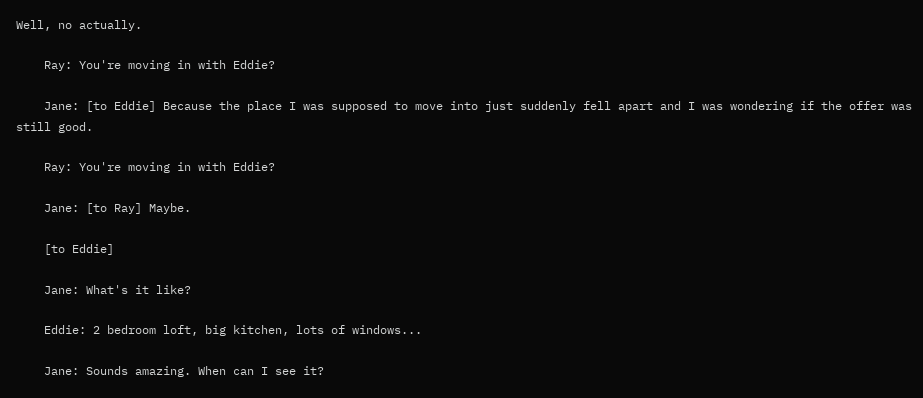Well, no actually.

    Ray: You're moving in with Eddie?

    Jane: [to Eddie] Because the place I was supposed to move into just suddenly fell apart and I was wondering if the offer was still good.

    Ray: You're moving in with Eddie?

    Jane: [to Ray] Maybe.

    [to Eddie]

    Jane: What's it like?

    Eddie: 2 bedroom loft, big kitchen, lots of windows...

    Jane: Sounds amazing. When can I see it?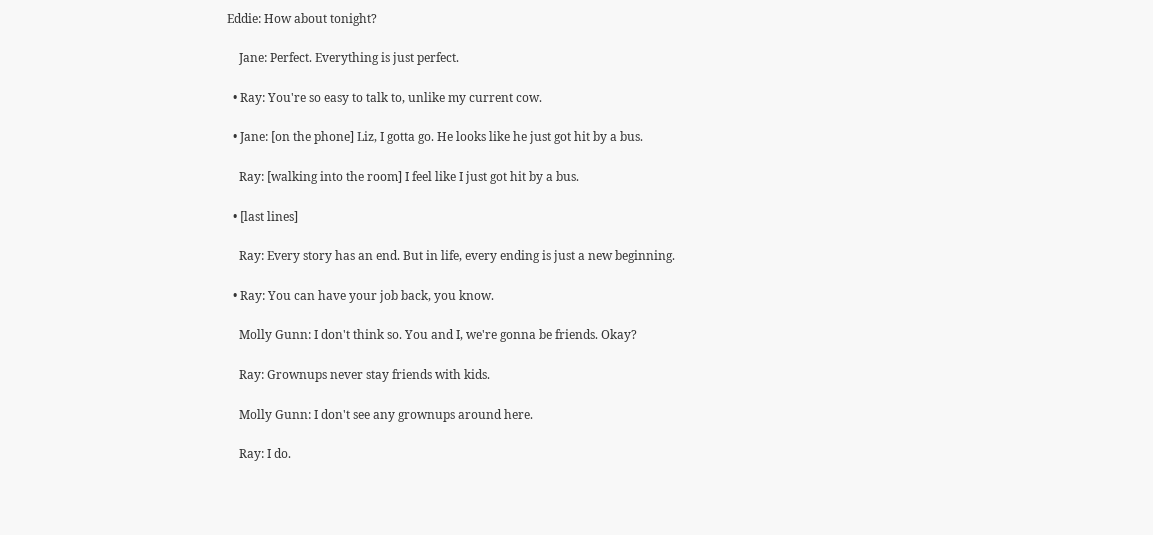Eddie: How about tonight?

    Jane: Perfect. Everything is just perfect.

  • Ray: You're so easy to talk to, unlike my current cow.

  • Jane: [on the phone] Liz, I gotta go. He looks like he just got hit by a bus.

    Ray: [walking into the room] I feel like I just got hit by a bus.

  • [last lines]

    Ray: Every story has an end. But in life, every ending is just a new beginning.

  • Ray: You can have your job back, you know.

    Molly Gunn: I don't think so. You and I, we're gonna be friends. Okay?

    Ray: Grownups never stay friends with kids.

    Molly Gunn: I don't see any grownups around here.

    Ray: I do.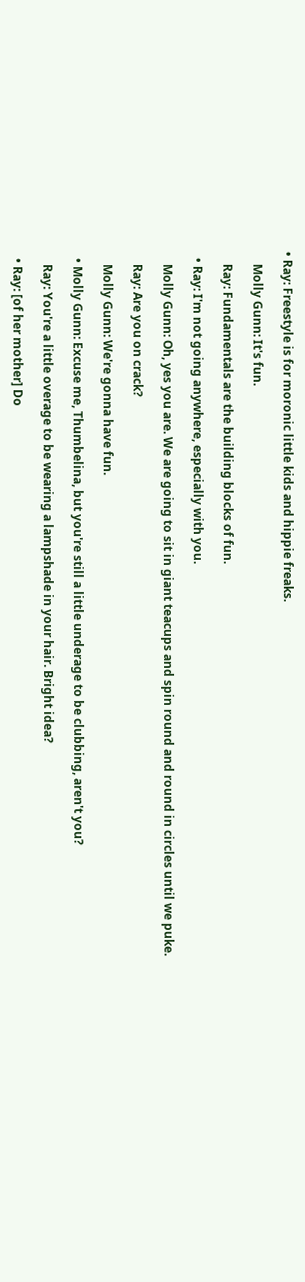• Ray: Freestyle is for moronic little kids and hippie freaks.

    Molly Gunn: It's fun.

    Ray: Fundamentals are the building blocks of fun.

  • Ray: I'm not going anywhere, especially with you.

    Molly Gunn: Oh, yes you are. We are going to sit in giant teacups and spin round and round in circles until we puke.

    Ray: Are you on crack?

    Molly Gunn: We're gonna have fun.

  • Molly Gunn: Excuse me, Thumbelina, but you're still a little underage to be clubbing, aren't you?

    Ray: You're a little overage to be wearing a lampshade in your hair. Bright idea?

  • Ray: [of her mother] Do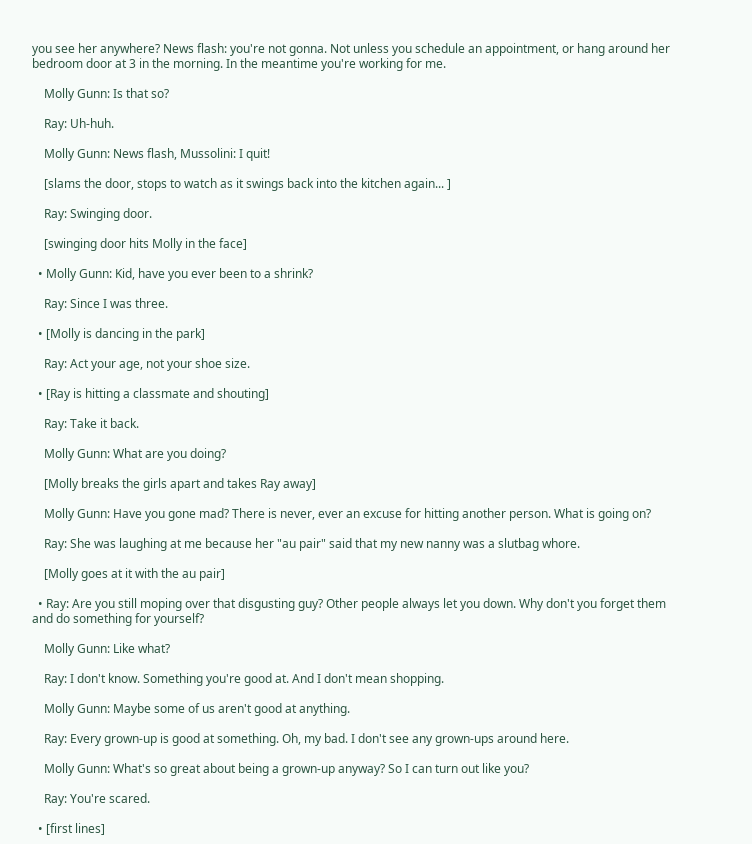you see her anywhere? News flash: you're not gonna. Not unless you schedule an appointment, or hang around her bedroom door at 3 in the morning. In the meantime you're working for me.

    Molly Gunn: Is that so?

    Ray: Uh-huh.

    Molly Gunn: News flash, Mussolini: I quit!

    [slams the door, stops to watch as it swings back into the kitchen again... ]

    Ray: Swinging door.

    [swinging door hits Molly in the face]

  • Molly Gunn: Kid, have you ever been to a shrink?

    Ray: Since I was three.

  • [Molly is dancing in the park]

    Ray: Act your age, not your shoe size.

  • [Ray is hitting a classmate and shouting]

    Ray: Take it back.

    Molly Gunn: What are you doing?

    [Molly breaks the girls apart and takes Ray away]

    Molly Gunn: Have you gone mad? There is never, ever an excuse for hitting another person. What is going on?

    Ray: She was laughing at me because her "au pair" said that my new nanny was a slutbag whore.

    [Molly goes at it with the au pair]

  • Ray: Are you still moping over that disgusting guy? Other people always let you down. Why don't you forget them and do something for yourself?

    Molly Gunn: Like what?

    Ray: I don't know. Something you're good at. And I don't mean shopping.

    Molly Gunn: Maybe some of us aren't good at anything.

    Ray: Every grown-up is good at something. Oh, my bad. I don't see any grown-ups around here.

    Molly Gunn: What's so great about being a grown-up anyway? So I can turn out like you?

    Ray: You're scared.

  • [first lines]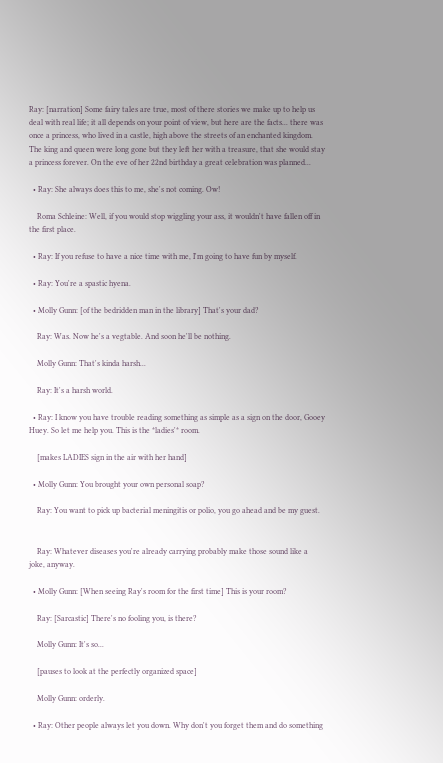Ray: [narration] Some fairy tales are true, most of there stories we make up to help us deal with real life; it all depends on your point of view, but here are the facts... there was once a princess, who lived in a castle, high above the streets of an enchanted kingdom. The king and queen were long gone but they left her with a treasure, that she would stay a princess forever. On the eve of her 22nd birthday a great celebration was planned...

  • Ray: She always does this to me, she's not coming. Ow!

    Roma Schleine: Well, if you would stop wiggling your ass, it wouldn't have fallen off in the first place.

  • Ray: If you refuse to have a nice time with me, I'm going to have fun by myself.

  • Ray: You're a spastic hyena.

  • Molly Gunn: [of the bedridden man in the library] That's your dad?

    Ray: Was. Now he's a vegtable. And soon he'll be nothing.

    Molly Gunn: That's kinda harsh...

    Ray: It's a harsh world.

  • Ray: I know you have trouble reading something as simple as a sign on the door, Gooey Huey. So let me help you. This is the *ladies'* room.

    [makes LADIES sign in the air with her hand]

  • Molly Gunn: You brought your own personal soap?

    Ray: You want to pick up bacterial meningitis or polio, you go ahead and be my guest.


    Ray: Whatever diseases you're already carrying probably make those sound like a joke, anyway.

  • Molly Gunn: [When seeing Ray's room for the first time] This is your room?

    Ray: [Sarcastic] There's no fooling you, is there?

    Molly Gunn: It's so...

    [pauses to look at the perfectly organized space]

    Molly Gunn: orderly.

  • Ray: Other people always let you down. Why don't you forget them and do something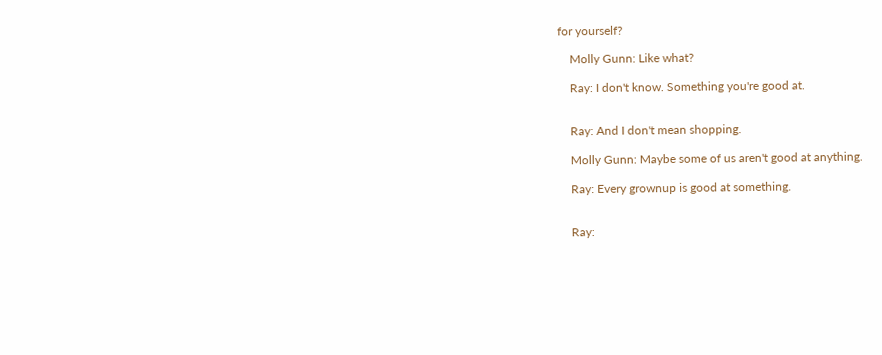for yourself?

    Molly Gunn: Like what?

    Ray: I don't know. Something you're good at.


    Ray: And I don't mean shopping.

    Molly Gunn: Maybe some of us aren't good at anything.

    Ray: Every grownup is good at something.


    Ray: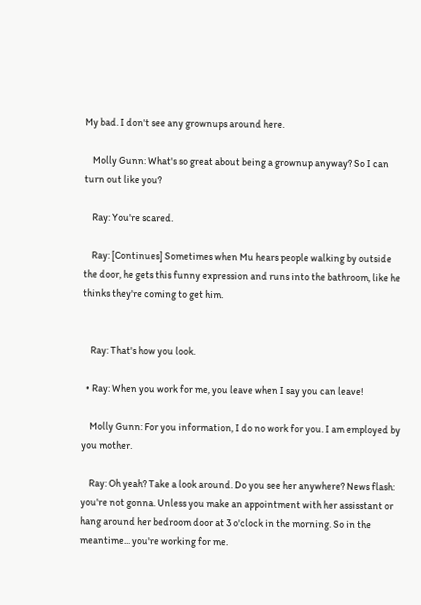My bad. I don't see any grownups around here.

    Molly Gunn: What's so great about being a grownup anyway? So I can turn out like you?

    Ray: You're scared.

    Ray: [Continues] Sometimes when Mu hears people walking by outside the door, he gets this funny expression and runs into the bathroom, like he thinks they're coming to get him.


    Ray: That's how you look.

  • Ray: When you work for me, you leave when I say you can leave!

    Molly Gunn: For you information, I do no work for you. I am employed by you mother.

    Ray: Oh yeah? Take a look around. Do you see her anywhere? News flash: you're not gonna. Unless you make an appointment with her assisstant or hang around her bedroom door at 3 o'clock in the morning. So in the meantime... you're working for me.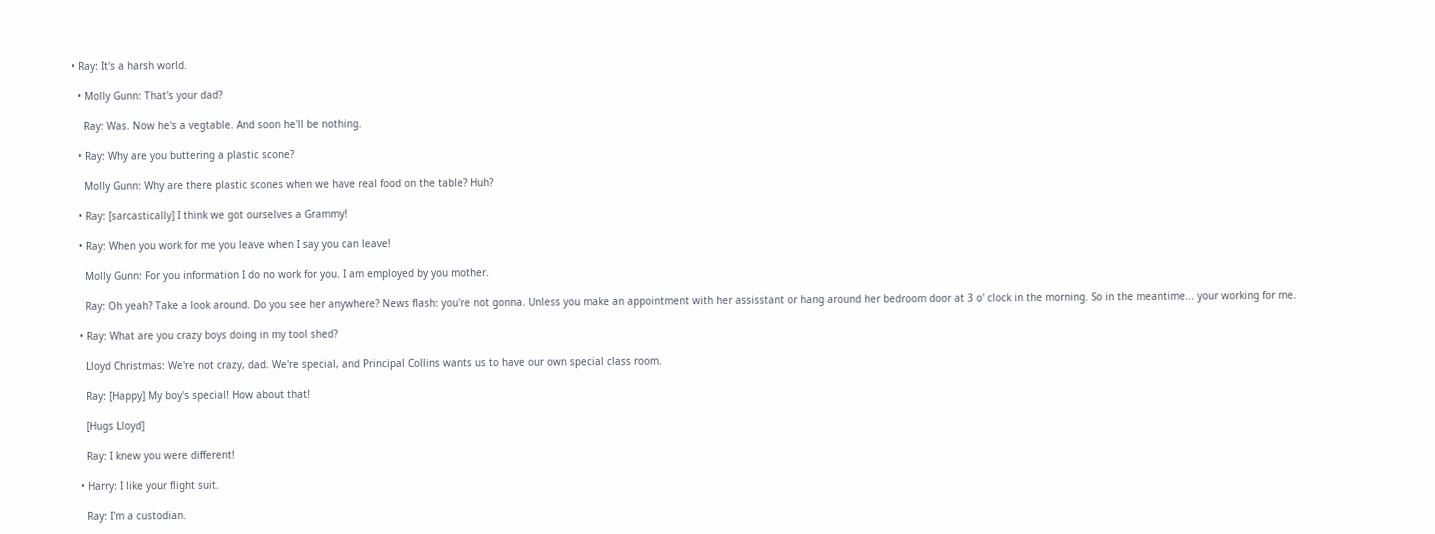• Ray: It's a harsh world.

  • Molly Gunn: That's your dad?

    Ray: Was. Now he's a vegtable. And soon he'll be nothing.

  • Ray: Why are you buttering a plastic scone?

    Molly Gunn: Why are there plastic scones when we have real food on the table? Huh?

  • Ray: [sarcastically] I think we got ourselves a Grammy!

  • Ray: When you work for me you leave when I say you can leave!

    Molly Gunn: For you information I do no work for you. I am employed by you mother.

    Ray: Oh yeah? Take a look around. Do you see her anywhere? News flash: you're not gonna. Unless you make an appointment with her assisstant or hang around her bedroom door at 3 o' clock in the morning. So in the meantime... your working for me.

  • Ray: What are you crazy boys doing in my tool shed?

    Lloyd Christmas: We're not crazy, dad. We're special, and Principal Collins wants us to have our own special class room.

    Ray: [Happy] My boy's special! How about that!

    [Hugs Lloyd]

    Ray: I knew you were different!

  • Harry: I like your flight suit.

    Ray: I'm a custodian.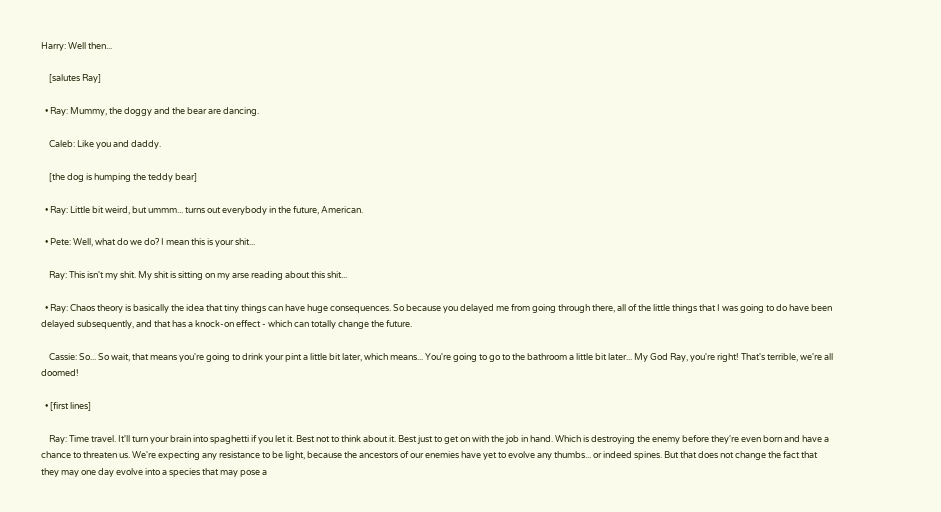Harry: Well then...

    [salutes Ray]

  • Ray: Mummy, the doggy and the bear are dancing.

    Caleb: Like you and daddy.

    [the dog is humping the teddy bear]

  • Ray: Little bit weird, but ummm... turns out everybody in the future, American.

  • Pete: Well, what do we do? I mean this is your shit...

    Ray: This isn't my shit. My shit is sitting on my arse reading about this shit...

  • Ray: Chaos theory is basically the idea that tiny things can have huge consequences. So because you delayed me from going through there, all of the little things that I was going to do have been delayed subsequently, and that has a knock-on effect - which can totally change the future.

    Cassie: So... So wait, that means you're going to drink your pint a little bit later, which means... You're going to go to the bathroom a little bit later... My God Ray, you're right! That's terrible, we're all doomed!

  • [first lines]

    Ray: Time travel. It'll turn your brain into spaghetti if you let it. Best not to think about it. Best just to get on with the job in hand. Which is destroying the enemy before they're even born and have a chance to threaten us. We're expecting any resistance to be light, because the ancestors of our enemies have yet to evolve any thumbs... or indeed spines. But that does not change the fact that they may one day evolve into a species that may pose a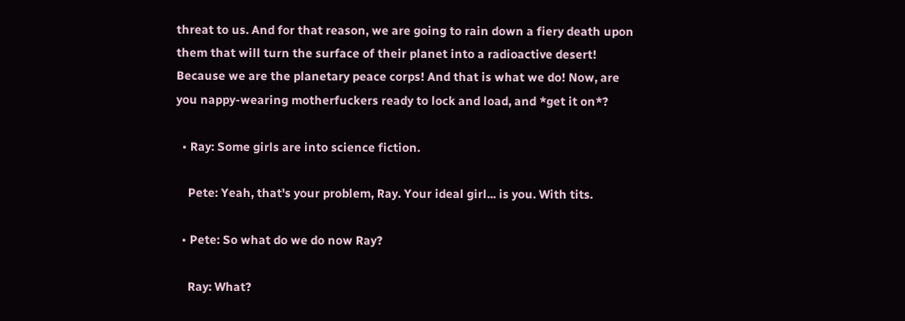threat to us. And for that reason, we are going to rain down a fiery death upon them that will turn the surface of their planet into a radioactive desert! Because we are the planetary peace corps! And that is what we do! Now, are you nappy-wearing motherfuckers ready to lock and load, and *get it on*?

  • Ray: Some girls are into science fiction.

    Pete: Yeah, that's your problem, Ray. Your ideal girl... is you. With tits.

  • Pete: So what do we do now Ray?

    Ray: What?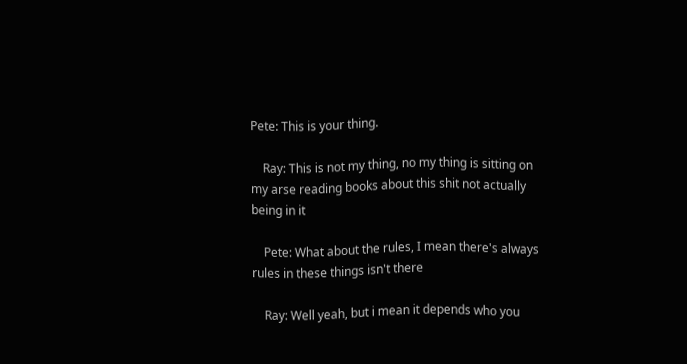Pete: This is your thing.

    Ray: This is not my thing, no my thing is sitting on my arse reading books about this shit not actually being in it

    Pete: What about the rules, I mean there's always rules in these things isn't there

    Ray: Well yeah, but i mean it depends who you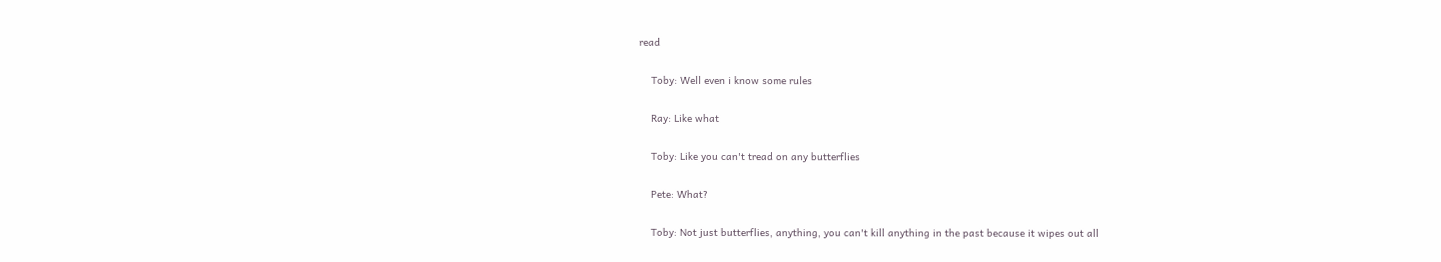read

    Toby: Well even i know some rules

    Ray: Like what

    Toby: Like you can't tread on any butterflies

    Pete: What?

    Toby: Not just butterflies, anything, you can't kill anything in the past because it wipes out all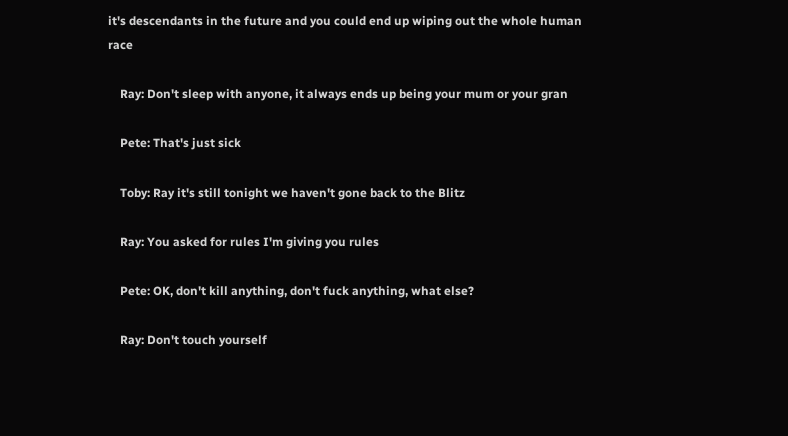it's descendants in the future and you could end up wiping out the whole human race

    Ray: Don't sleep with anyone, it always ends up being your mum or your gran

    Pete: That's just sick

    Toby: Ray it's still tonight we haven't gone back to the Blitz

    Ray: You asked for rules I'm giving you rules

    Pete: OK, don't kill anything, don't fuck anything, what else?

    Ray: Don't touch yourself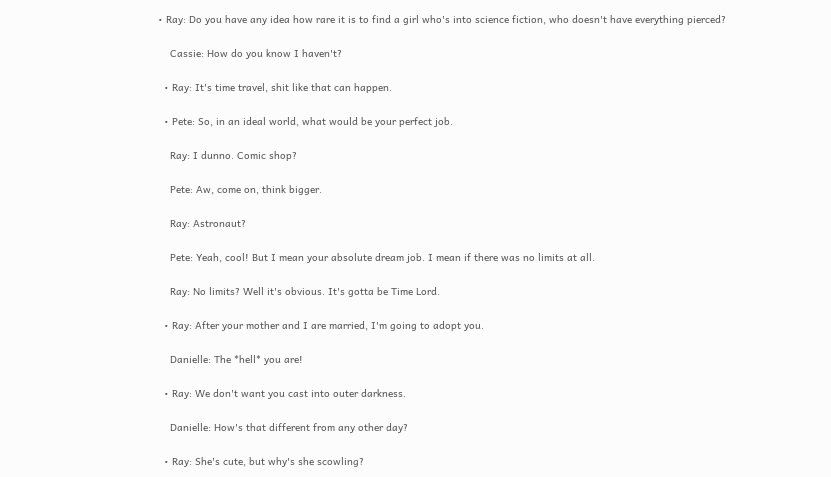• Ray: Do you have any idea how rare it is to find a girl who's into science fiction, who doesn't have everything pierced?

    Cassie: How do you know I haven't?

  • Ray: It's time travel, shit like that can happen.

  • Pete: So, in an ideal world, what would be your perfect job.

    Ray: I dunno. Comic shop?

    Pete: Aw, come on, think bigger.

    Ray: Astronaut?

    Pete: Yeah, cool! But I mean your absolute dream job. I mean if there was no limits at all.

    Ray: No limits? Well it's obvious. It's gotta be Time Lord.

  • Ray: After your mother and I are married, I'm going to adopt you.

    Danielle: The *hell* you are!

  • Ray: We don't want you cast into outer darkness.

    Danielle: How's that different from any other day?

  • Ray: She's cute, but why's she scowling?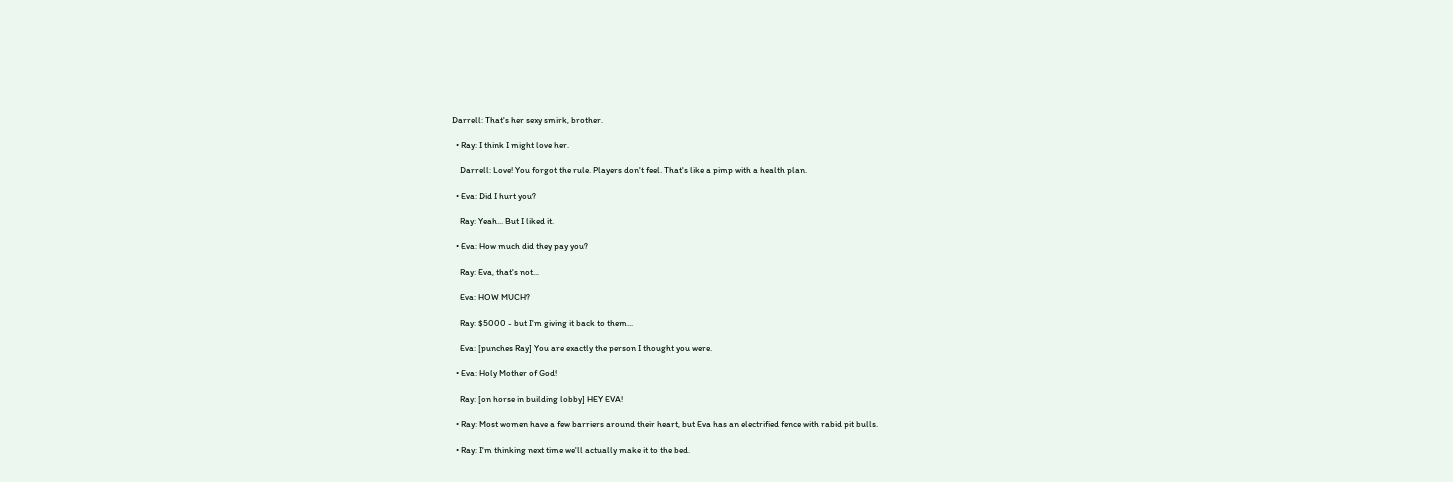Darrell: That's her sexy smirk, brother.

  • Ray: I think I might love her.

    Darrell: Love! You forgot the rule. Players don't feel. That's like a pimp with a health plan.

  • Eva: Did I hurt you?

    Ray: Yeah... But I liked it.

  • Eva: How much did they pay you?

    Ray: Eva, that's not...

    Eva: HOW MUCH?

    Ray: $5000 - but I'm giving it back to them...

    Eva: [punches Ray] You are exactly the person I thought you were.

  • Eva: Holy Mother of God!

    Ray: [on horse in building lobby] HEY EVA!

  • Ray: Most women have a few barriers around their heart, but Eva has an electrified fence with rabid pit bulls.

  • Ray: I'm thinking next time we'll actually make it to the bed.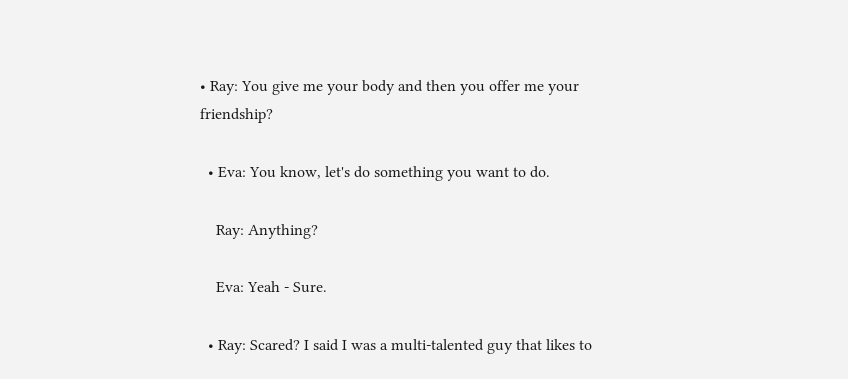• Ray: You give me your body and then you offer me your friendship?

  • Eva: You know, let's do something you want to do.

    Ray: Anything?

    Eva: Yeah - Sure.

  • Ray: Scared? I said I was a multi-talented guy that likes to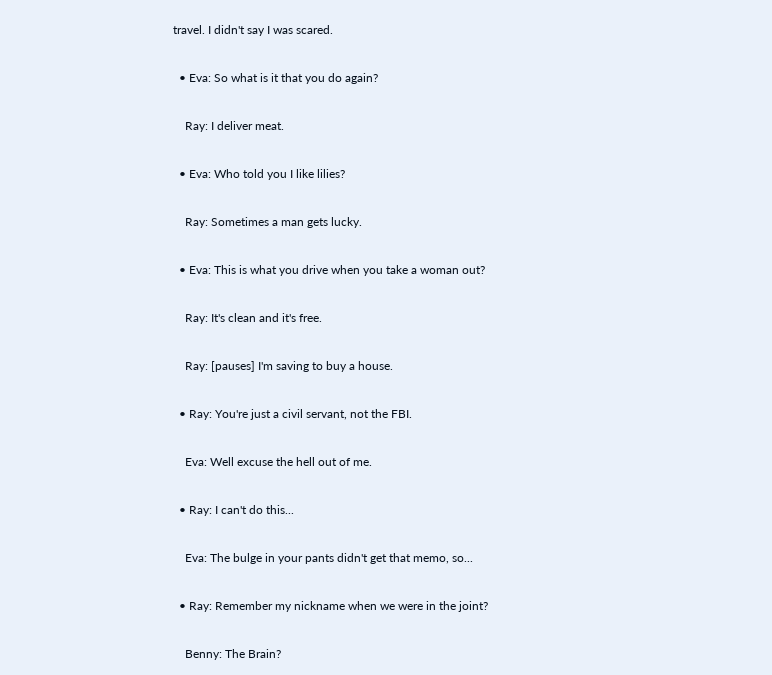travel. I didn't say I was scared.

  • Eva: So what is it that you do again?

    Ray: I deliver meat.

  • Eva: Who told you I like lilies?

    Ray: Sometimes a man gets lucky.

  • Eva: This is what you drive when you take a woman out?

    Ray: It's clean and it's free.

    Ray: [pauses] I'm saving to buy a house.

  • Ray: You're just a civil servant, not the FBI.

    Eva: Well excuse the hell out of me.

  • Ray: I can't do this...

    Eva: The bulge in your pants didn't get that memo, so...

  • Ray: Remember my nickname when we were in the joint?

    Benny: The Brain?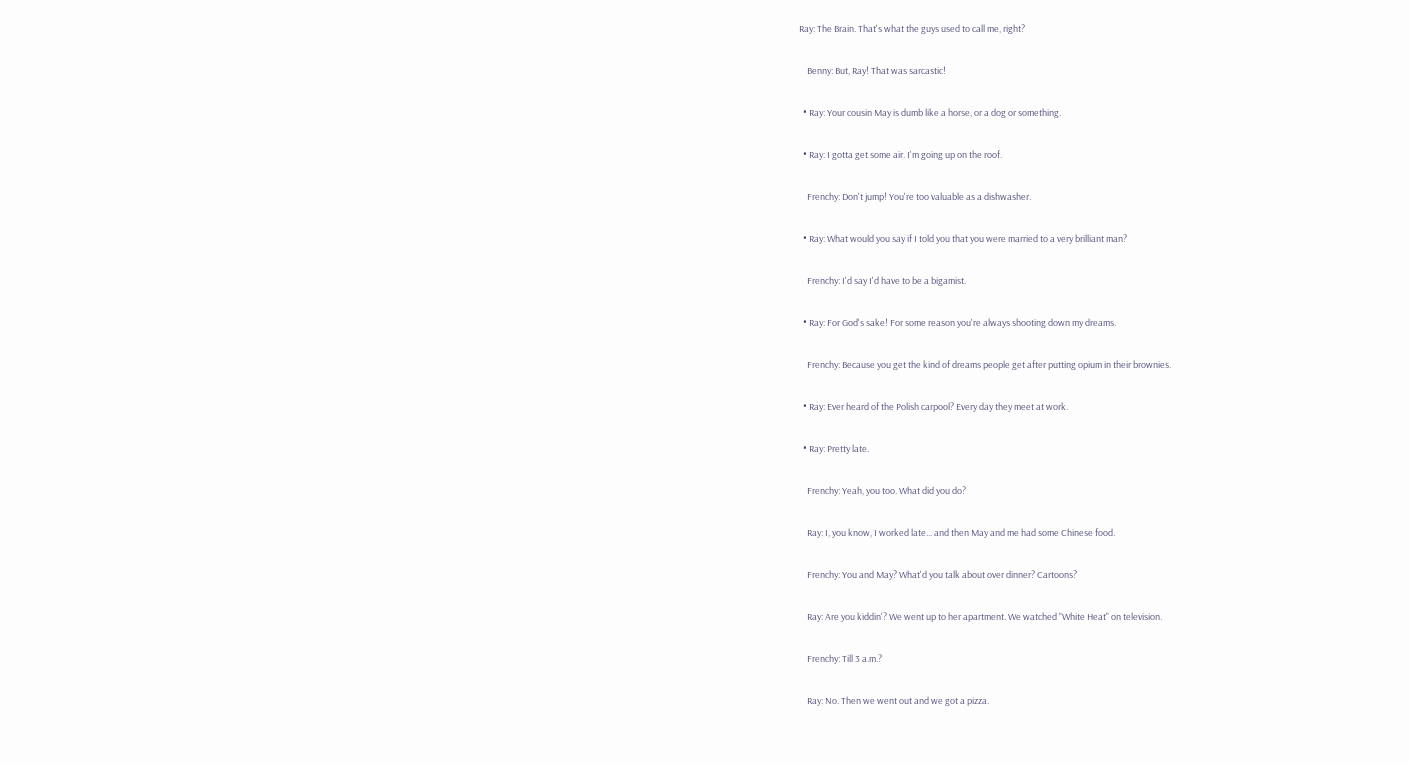Ray: The Brain. That's what the guys used to call me, right?

    Benny: But, Ray! That was sarcastic!

  • Ray: Your cousin May is dumb like a horse, or a dog or something.

  • Ray: I gotta get some air. I'm going up on the roof.

    Frenchy: Don't jump! You're too valuable as a dishwasher.

  • Ray: What would you say if I told you that you were married to a very brilliant man?

    Frenchy: I'd say I'd have to be a bigamist.

  • Ray: For God's sake! For some reason you're always shooting down my dreams.

    Frenchy: Because you get the kind of dreams people get after putting opium in their brownies.

  • Ray: Ever heard of the Polish carpool? Every day they meet at work.

  • Ray: Pretty late.

    Frenchy: Yeah, you too. What did you do?

    Ray: I, you know, I worked late... and then May and me had some Chinese food.

    Frenchy: You and May? What'd you talk about over dinner? Cartoons?

    Ray: Are you kiddin'? We went up to her apartment. We watched "White Heat" on television.

    Frenchy: Till 3 a.m.?

    Ray: No. Then we went out and we got a pizza.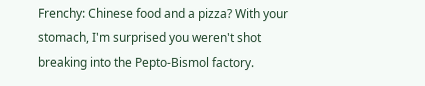Frenchy: Chinese food and a pizza? With your stomach, I'm surprised you weren't shot breaking into the Pepto-Bismol factory.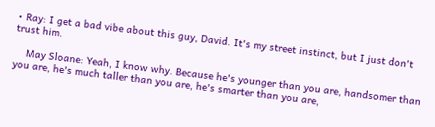• Ray: I get a bad vibe about this guy, David. It's my street instinct, but I just don't trust him.

    May Sloane: Yeah, I know why. Because he's younger than you are, handsomer than you are, he's much taller than you are, he's smarter than you are,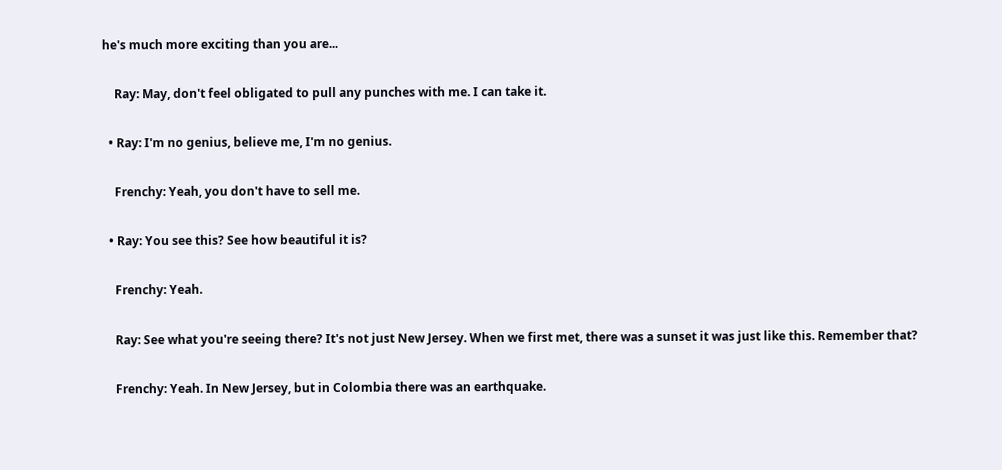he's much more exciting than you are...

    Ray: May, don't feel obligated to pull any punches with me. I can take it.

  • Ray: I'm no genius, believe me, I'm no genius.

    Frenchy: Yeah, you don't have to sell me.

  • Ray: You see this? See how beautiful it is?

    Frenchy: Yeah.

    Ray: See what you're seeing there? It's not just New Jersey. When we first met, there was a sunset it was just like this. Remember that?

    Frenchy: Yeah. In New Jersey, but in Colombia there was an earthquake.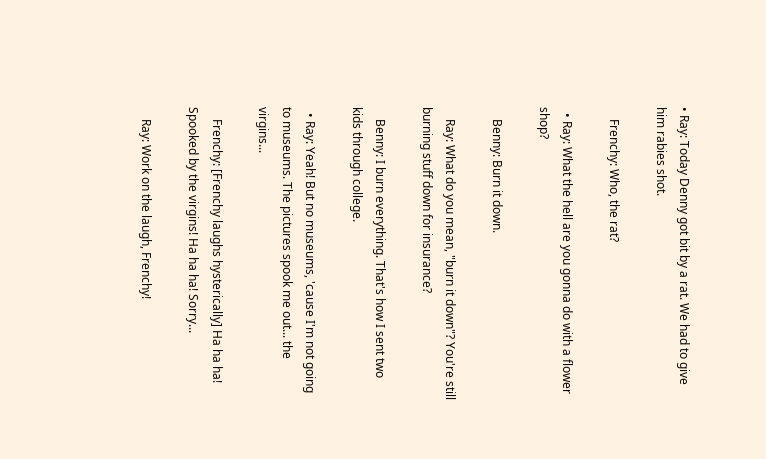• Ray: Today Denny got bit by a rat. We had to give him rabies shot.

    Frenchy: Who, the rat?

  • Ray: What the hell are you gonna do with a flower shop?

    Benny: Burn it down.

    Ray: What do you mean, "burn it down"? You're still burning stuff down for insurance?

    Benny: I burn everything. That's how I sent two kids through college.

  • Ray: Yeah! But no museums, 'cause I'm not going to museums. The pictures spook me out... the virgins...

    Frenchy: [Frenchy laughs hysterically] Ha ha ha! Spooked by the virgins! Ha ha ha! Sorry...

    Ray: Work on the laugh, Frenchy!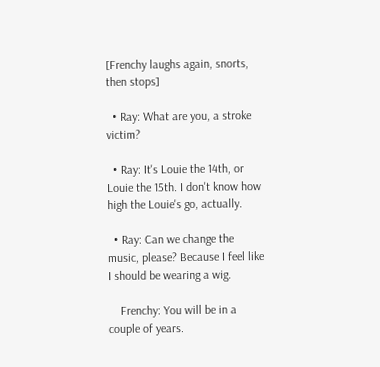[Frenchy laughs again, snorts, then stops]

  • Ray: What are you, a stroke victim?

  • Ray: It's Louie the 14th, or Louie the 15th. I don't know how high the Louie's go, actually.

  • Ray: Can we change the music, please? Because I feel like I should be wearing a wig.

    Frenchy: You will be in a couple of years.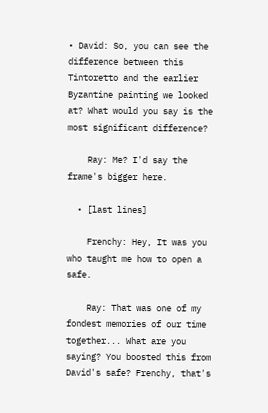• David: So, you can see the difference between this Tintoretto and the earlier Byzantine painting we looked at? What would you say is the most significant difference?

    Ray: Me? I'd say the frame's bigger here.

  • [last lines]

    Frenchy: Hey, It was you who taught me how to open a safe.

    Ray: That was one of my fondest memories of our time together... What are you saying? You boosted this from David's safe? Frenchy, that's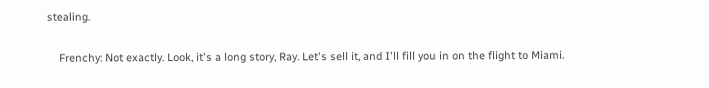stealing.

    Frenchy: Not exactly. Look, it's a long story, Ray. Let's sell it, and I'll fill you in on the flight to Miami.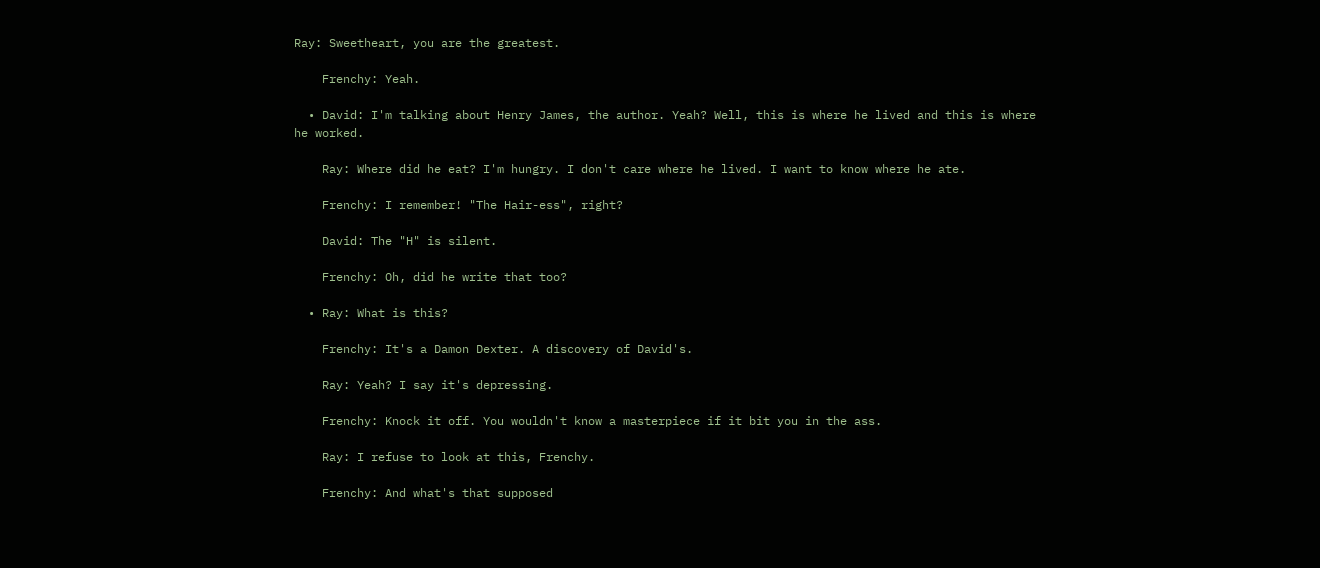Ray: Sweetheart, you are the greatest.

    Frenchy: Yeah.

  • David: I'm talking about Henry James, the author. Yeah? Well, this is where he lived and this is where he worked.

    Ray: Where did he eat? I'm hungry. I don't care where he lived. I want to know where he ate.

    Frenchy: I remember! "The Hair-ess", right?

    David: The "H" is silent.

    Frenchy: Oh, did he write that too?

  • Ray: What is this?

    Frenchy: It's a Damon Dexter. A discovery of David's.

    Ray: Yeah? I say it's depressing.

    Frenchy: Knock it off. You wouldn't know a masterpiece if it bit you in the ass.

    Ray: I refuse to look at this, Frenchy.

    Frenchy: And what's that supposed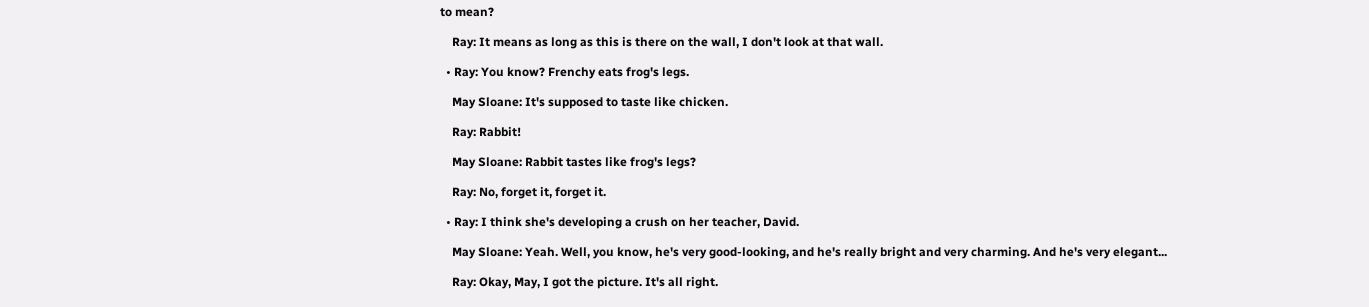to mean?

    Ray: It means as long as this is there on the wall, I don't look at that wall.

  • Ray: You know? Frenchy eats frog's legs.

    May Sloane: It's supposed to taste like chicken.

    Ray: Rabbit!

    May Sloane: Rabbit tastes like frog's legs?

    Ray: No, forget it, forget it.

  • Ray: I think she's developing a crush on her teacher, David.

    May Sloane: Yeah. Well, you know, he's very good-looking, and he's really bright and very charming. And he's very elegant...

    Ray: Okay, May, I got the picture. It's all right.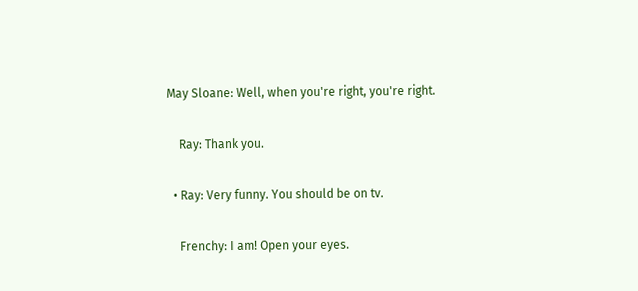May Sloane: Well, when you're right, you're right.

    Ray: Thank you.

  • Ray: Very funny. You should be on tv.

    Frenchy: I am! Open your eyes.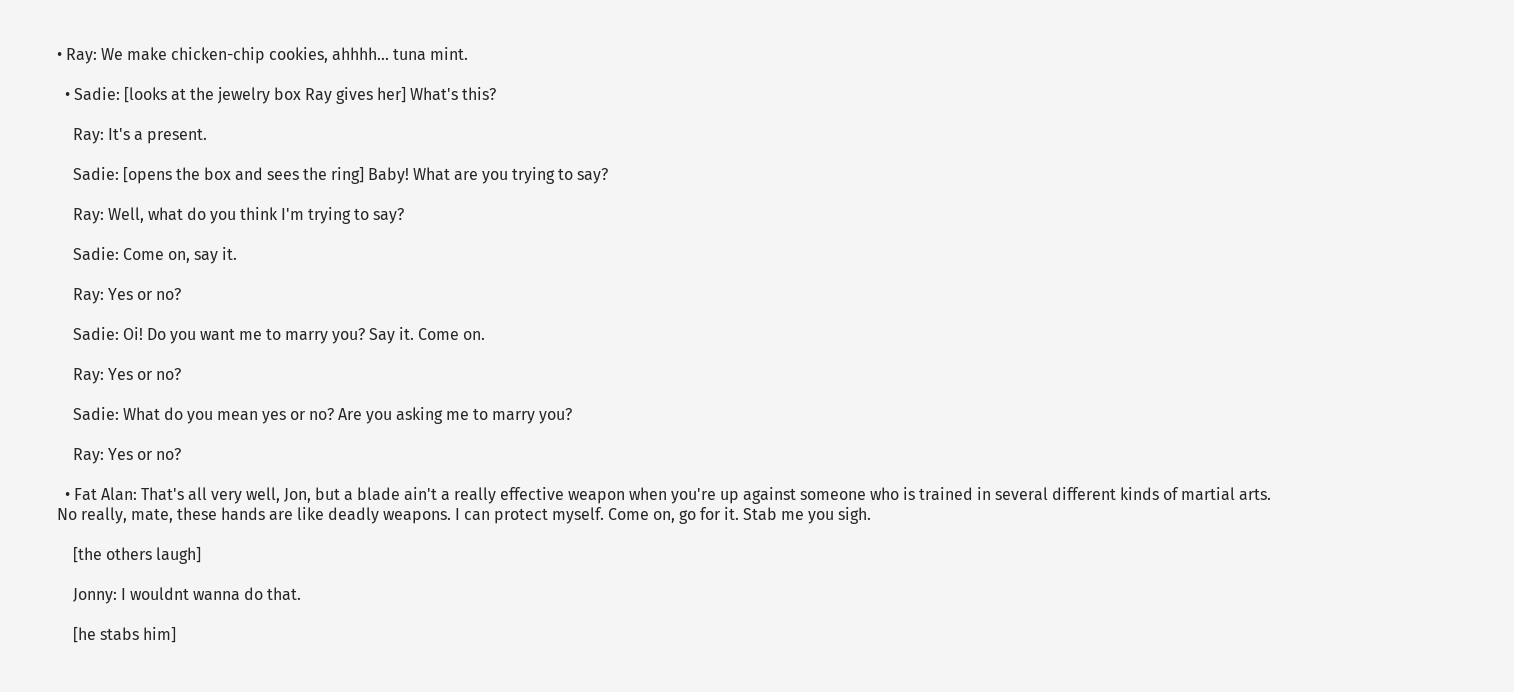• Ray: We make chicken-chip cookies, ahhhh... tuna mint.

  • Sadie: [looks at the jewelry box Ray gives her] What's this?

    Ray: It's a present.

    Sadie: [opens the box and sees the ring] Baby! What are you trying to say?

    Ray: Well, what do you think I'm trying to say?

    Sadie: Come on, say it.

    Ray: Yes or no?

    Sadie: Oi! Do you want me to marry you? Say it. Come on.

    Ray: Yes or no?

    Sadie: What do you mean yes or no? Are you asking me to marry you?

    Ray: Yes or no?

  • Fat Alan: That's all very well, Jon, but a blade ain't a really effective weapon when you're up against someone who is trained in several different kinds of martial arts. No really, mate, these hands are like deadly weapons. I can protect myself. Come on, go for it. Stab me you sigh.

    [the others laugh]

    Jonny: I wouldnt wanna do that.

    [he stabs him]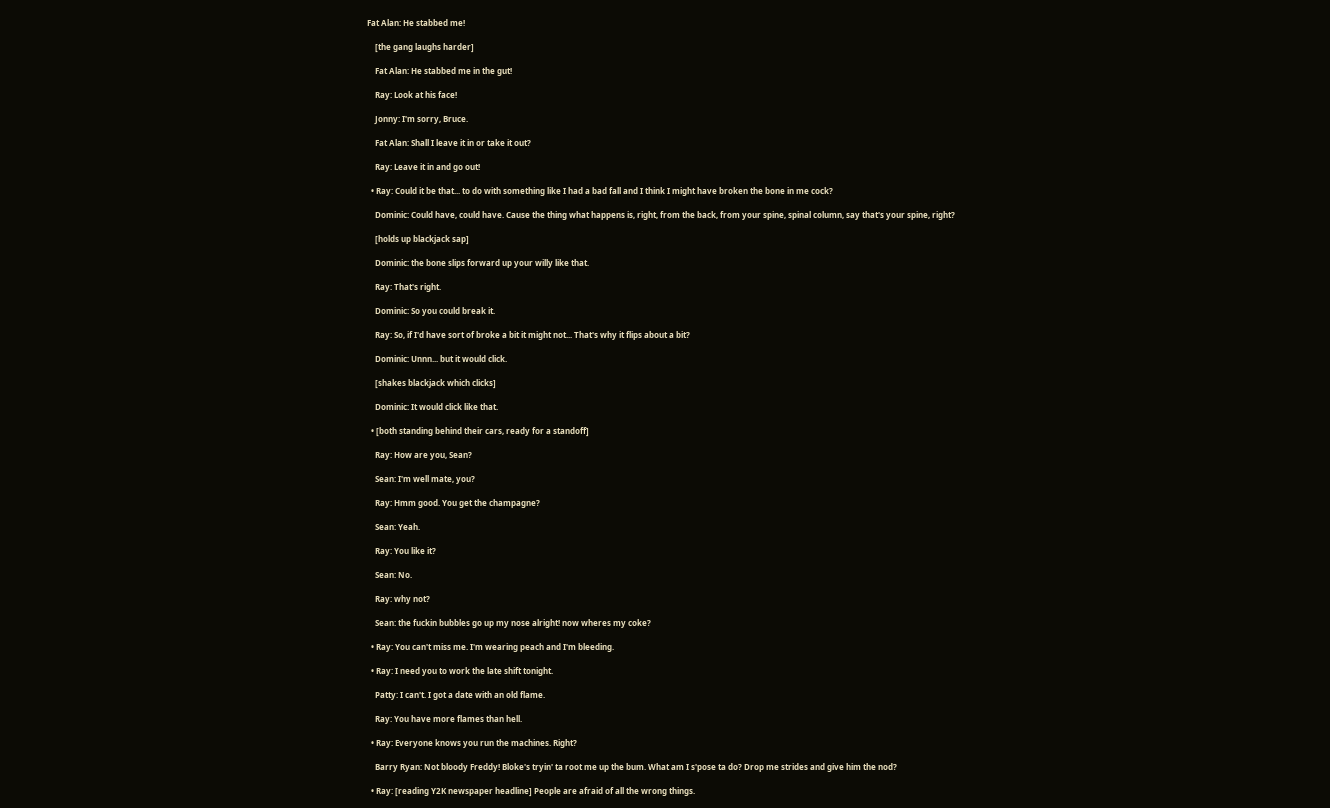Fat Alan: He stabbed me!

    [the gang laughs harder]

    Fat Alan: He stabbed me in the gut!

    Ray: Look at his face!

    Jonny: I'm sorry, Bruce.

    Fat Alan: Shall I leave it in or take it out?

    Ray: Leave it in and go out!

  • Ray: Could it be that... to do with something like I had a bad fall and I think I might have broken the bone in me cock?

    Dominic: Could have, could have. Cause the thing what happens is, right, from the back, from your spine, spinal column, say that's your spine, right?

    [holds up blackjack sap]

    Dominic: the bone slips forward up your willy like that.

    Ray: That's right.

    Dominic: So you could break it.

    Ray: So, if I'd have sort of broke a bit it might not... That's why it flips about a bit?

    Dominic: Unnn... but it would click.

    [shakes blackjack which clicks]

    Dominic: It would click like that.

  • [both standing behind their cars, ready for a standoff]

    Ray: How are you, Sean?

    Sean: I'm well mate, you?

    Ray: Hmm good. You get the champagne?

    Sean: Yeah.

    Ray: You like it?

    Sean: No.

    Ray: why not?

    Sean: the fuckin bubbles go up my nose alright! now wheres my coke?

  • Ray: You can't miss me. I'm wearing peach and I'm bleeding.

  • Ray: I need you to work the late shift tonight.

    Patty: I can't. I got a date with an old flame.

    Ray: You have more flames than hell.

  • Ray: Everyone knows you run the machines. Right?

    Barry Ryan: Not bloody Freddy! Bloke's tryin' ta root me up the bum. What am I s'pose ta do? Drop me strides and give him the nod?

  • Ray: [reading Y2K newspaper headline] People are afraid of all the wrong things.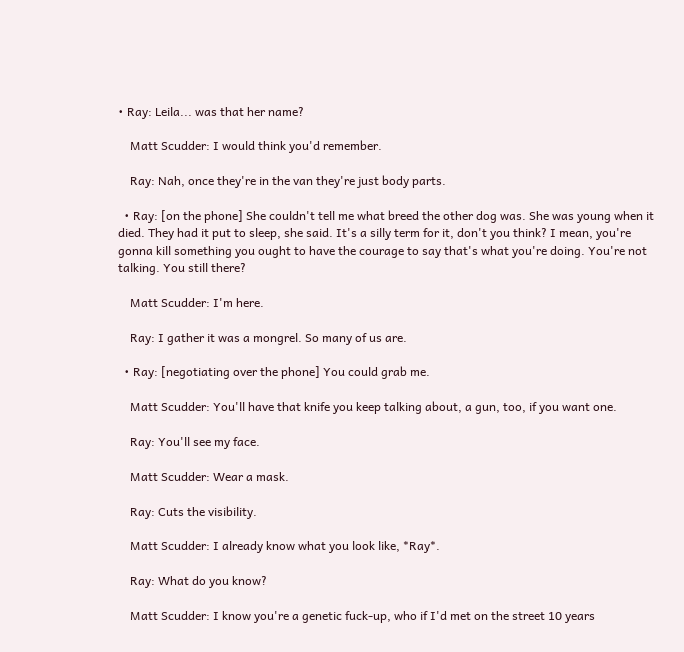• Ray: Leila... was that her name?

    Matt Scudder: I would think you'd remember.

    Ray: Nah, once they're in the van they're just body parts.

  • Ray: [on the phone] She couldn't tell me what breed the other dog was. She was young when it died. They had it put to sleep, she said. It's a silly term for it, don't you think? I mean, you're gonna kill something you ought to have the courage to say that's what you're doing. You're not talking. You still there?

    Matt Scudder: I'm here.

    Ray: I gather it was a mongrel. So many of us are.

  • Ray: [negotiating over the phone] You could grab me.

    Matt Scudder: You'll have that knife you keep talking about, a gun, too, if you want one.

    Ray: You'll see my face.

    Matt Scudder: Wear a mask.

    Ray: Cuts the visibility.

    Matt Scudder: I already know what you look like, *Ray*.

    Ray: What do you know?

    Matt Scudder: I know you're a genetic fuck-up, who if I'd met on the street 10 years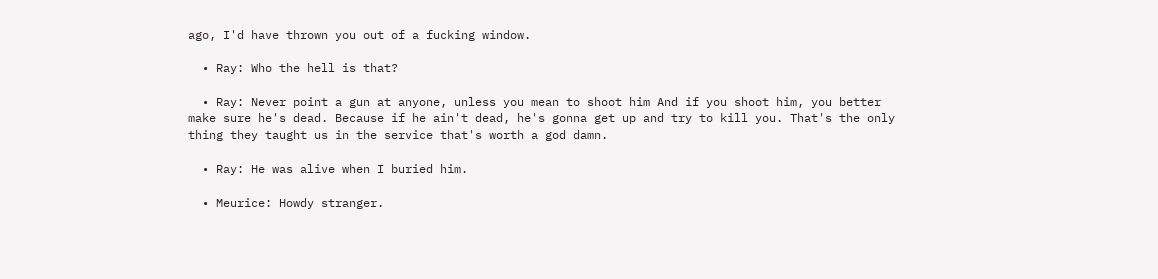ago, I'd have thrown you out of a fucking window.

  • Ray: Who the hell is that?

  • Ray: Never point a gun at anyone, unless you mean to shoot him And if you shoot him, you better make sure he's dead. Because if he ain't dead, he's gonna get up and try to kill you. That's the only thing they taught us in the service that's worth a god damn.

  • Ray: He was alive when I buried him.

  • Meurice: Howdy stranger.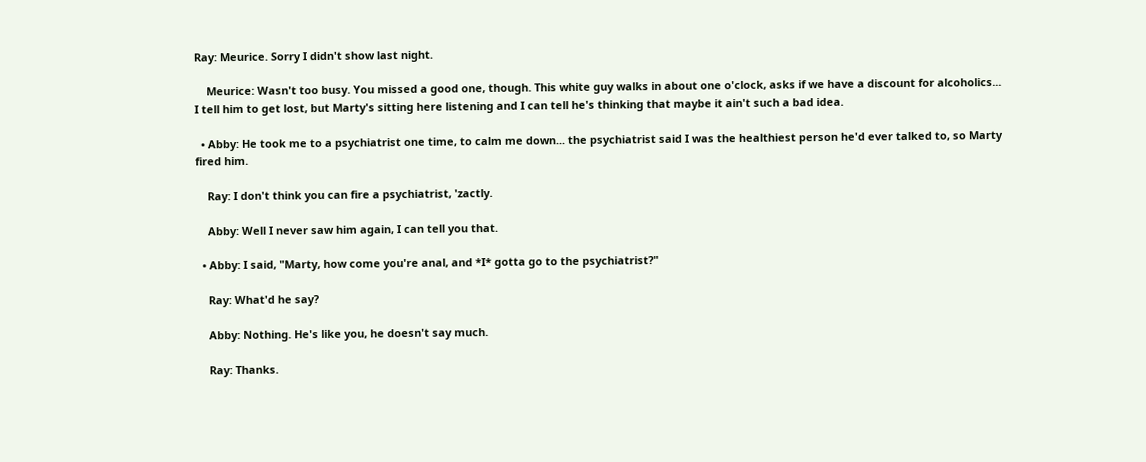Ray: Meurice. Sorry I didn't show last night.

    Meurice: Wasn't too busy. You missed a good one, though. This white guy walks in about one o'clock, asks if we have a discount for alcoholics... I tell him to get lost, but Marty's sitting here listening and I can tell he's thinking that maybe it ain't such a bad idea.

  • Abby: He took me to a psychiatrist one time, to calm me down... the psychiatrist said I was the healthiest person he'd ever talked to, so Marty fired him.

    Ray: I don't think you can fire a psychiatrist, 'zactly.

    Abby: Well I never saw him again, I can tell you that.

  • Abby: I said, "Marty, how come you're anal, and *I* gotta go to the psychiatrist?"

    Ray: What'd he say?

    Abby: Nothing. He's like you, he doesn't say much.

    Ray: Thanks.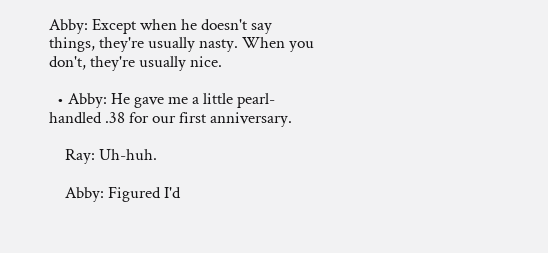Abby: Except when he doesn't say things, they're usually nasty. When you don't, they're usually nice.

  • Abby: He gave me a little pearl-handled .38 for our first anniversary.

    Ray: Uh-huh.

    Abby: Figured I'd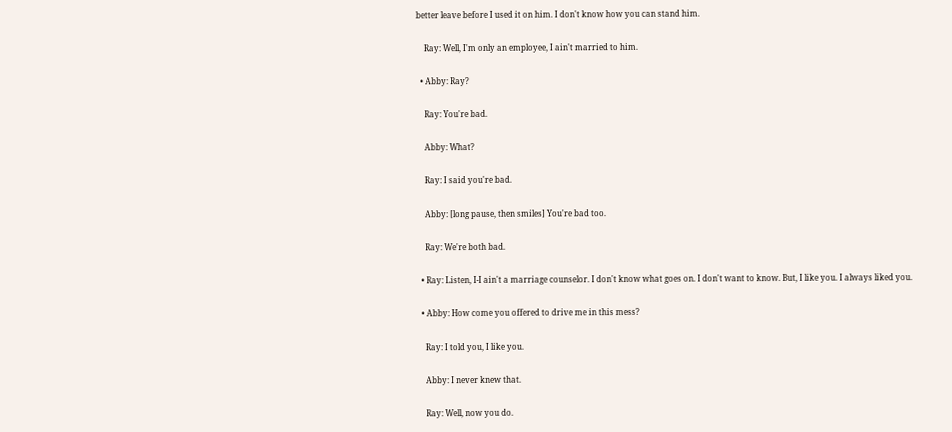better leave before I used it on him. I don't know how you can stand him.

    Ray: Well, I'm only an employee, I ain't married to him.

  • Abby: Ray?

    Ray: You're bad.

    Abby: What?

    Ray: I said you're bad.

    Abby: [long pause, then smiles] You're bad too.

    Ray: We're both bad.

  • Ray: Listen, I-I ain't a marriage counselor. I don't know what goes on. I don't want to know. But, I like you. I always liked you.

  • Abby: How come you offered to drive me in this mess?

    Ray: I told you, I like you.

    Abby: I never knew that.

    Ray: Well, now you do.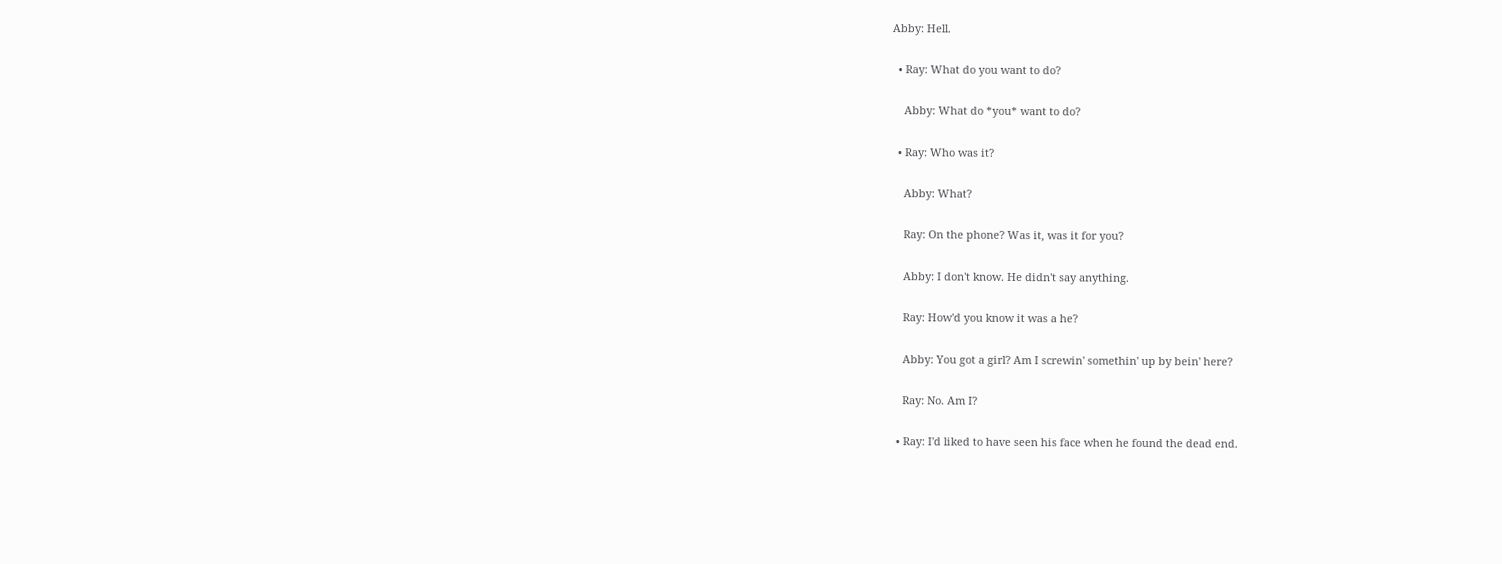Abby: Hell.

  • Ray: What do you want to do?

    Abby: What do *you* want to do?

  • Ray: Who was it?

    Abby: What?

    Ray: On the phone? Was it, was it for you?

    Abby: I don't know. He didn't say anything.

    Ray: How'd you know it was a he?

    Abby: You got a girl? Am I screwin' somethin' up by bein' here?

    Ray: No. Am I?

  • Ray: I'd liked to have seen his face when he found the dead end.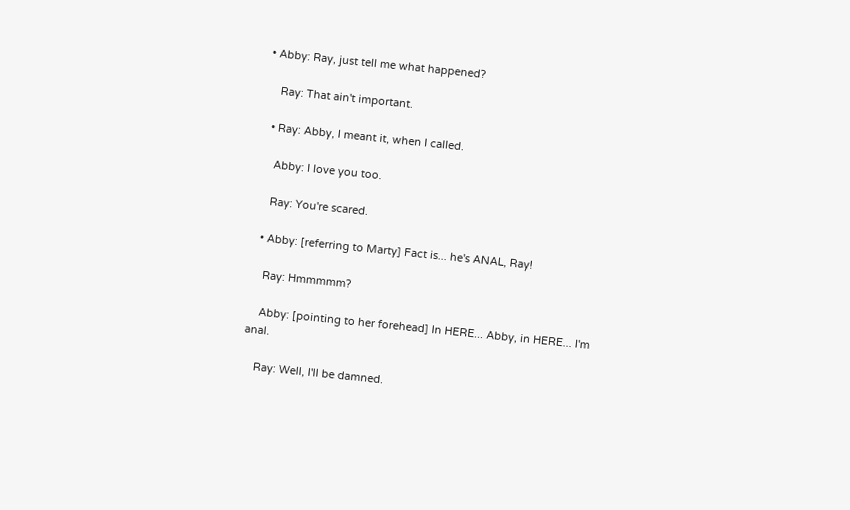• Abby: Ray, just tell me what happened?

    Ray: That ain't important.

  • Ray: Abby, I meant it, when I called.

    Abby: I love you too.

    Ray: You're scared.

  • Abby: [referring to Marty] Fact is... he's ANAL, Ray!

    Ray: Hmmmmm?

    Abby: [pointing to her forehead] In HERE... Abby, in HERE... I'm anal.

    Ray: Well, I'll be damned.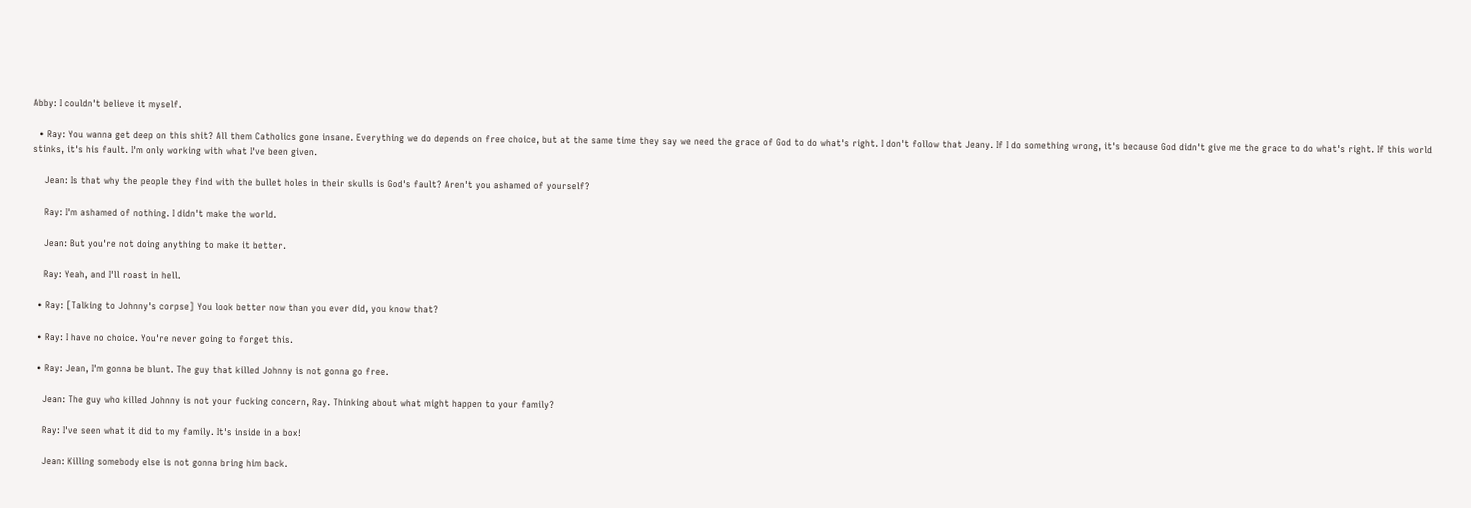Abby: I couldn't believe it myself.

  • Ray: You wanna get deep on this shit? All them Catholics gone insane. Everything we do depends on free choice, but at the same time they say we need the grace of God to do what's right. I don't follow that Jeany. If I do something wrong, it's because God didn't give me the grace to do what's right. If this world stinks, it's his fault. I'm only working with what I've been given.

    Jean: Is that why the people they find with the bullet holes in their skulls is God's fault? Aren't you ashamed of yourself?

    Ray: I'm ashamed of nothing. I didn't make the world.

    Jean: But you're not doing anything to make it better.

    Ray: Yeah, and I'll roast in hell.

  • Ray: [Talking to Johnny's corpse] You look better now than you ever did, you know that?

  • Ray: I have no choice. You're never going to forget this.

  • Ray: Jean, I'm gonna be blunt. The guy that killed Johnny is not gonna go free.

    Jean: The guy who killed Johnny is not your fucking concern, Ray. Thinking about what might happen to your family?

    Ray: I've seen what it did to my family. It's inside in a box!

    Jean: Killing somebody else is not gonna bring him back.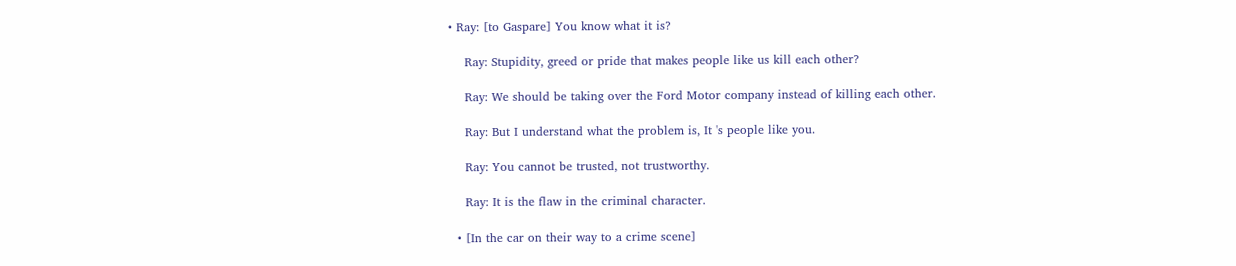• Ray: [to Gaspare] You know what it is?

    Ray: Stupidity, greed or pride that makes people like us kill each other?

    Ray: We should be taking over the Ford Motor company instead of killing each other.

    Ray: But I understand what the problem is, It 's people like you.

    Ray: You cannot be trusted, not trustworthy.

    Ray: It is the flaw in the criminal character.

  • [In the car on their way to a crime scene]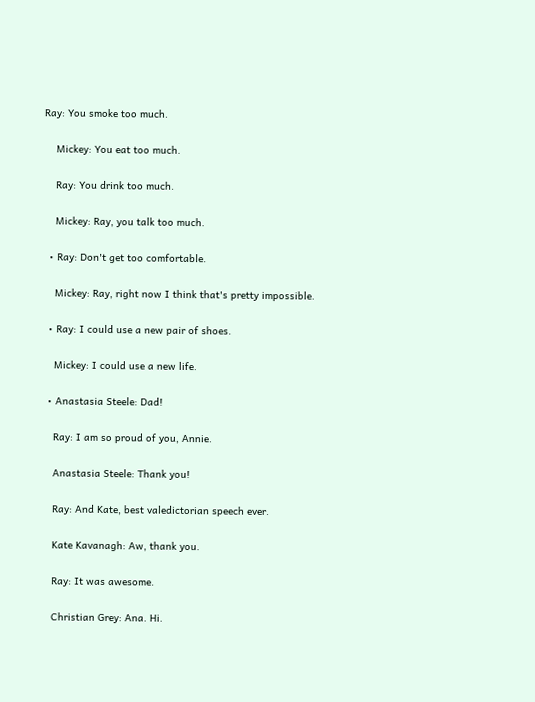Ray: You smoke too much.

    Mickey: You eat too much.

    Ray: You drink too much.

    Mickey: Ray, you talk too much.

  • Ray: Don't get too comfortable.

    Mickey: Ray, right now I think that's pretty impossible.

  • Ray: I could use a new pair of shoes.

    Mickey: I could use a new life.

  • Anastasia Steele: Dad!

    Ray: I am so proud of you, Annie.

    Anastasia Steele: Thank you!

    Ray: And Kate, best valedictorian speech ever.

    Kate Kavanagh: Aw, thank you.

    Ray: It was awesome.

    Christian Grey: Ana. Hi.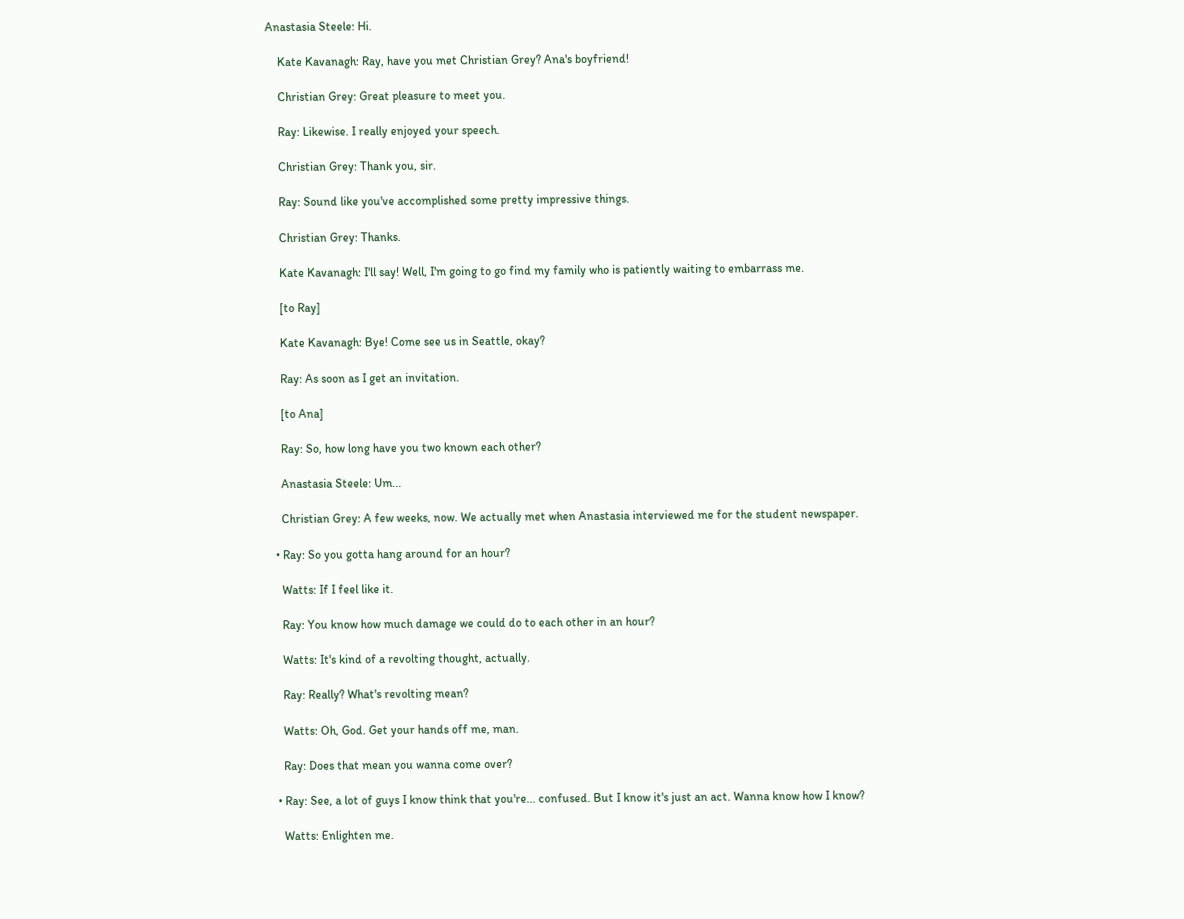Anastasia Steele: Hi.

    Kate Kavanagh: Ray, have you met Christian Grey? Ana's boyfriend!

    Christian Grey: Great pleasure to meet you.

    Ray: Likewise. I really enjoyed your speech.

    Christian Grey: Thank you, sir.

    Ray: Sound like you've accomplished some pretty impressive things.

    Christian Grey: Thanks.

    Kate Kavanagh: I'll say! Well, I'm going to go find my family who is patiently waiting to embarrass me.

    [to Ray]

    Kate Kavanagh: Bye! Come see us in Seattle, okay?

    Ray: As soon as I get an invitation.

    [to Ana]

    Ray: So, how long have you two known each other?

    Anastasia Steele: Um...

    Christian Grey: A few weeks, now. We actually met when Anastasia interviewed me for the student newspaper.

  • Ray: So you gotta hang around for an hour?

    Watts: If I feel like it.

    Ray: You know how much damage we could do to each other in an hour?

    Watts: It's kind of a revolting thought, actually.

    Ray: Really? What's revolting mean?

    Watts: Oh, God. Get your hands off me, man.

    Ray: Does that mean you wanna come over?

  • Ray: See, a lot of guys I know think that you're... confused. But I know it's just an act. Wanna know how I know?

    Watts: Enlighten me.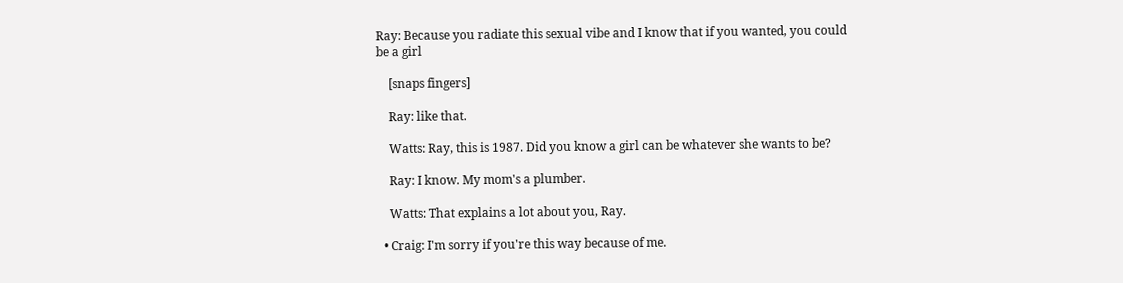Ray: Because you radiate this sexual vibe and I know that if you wanted, you could be a girl

    [snaps fingers]

    Ray: like that.

    Watts: Ray, this is 1987. Did you know a girl can be whatever she wants to be?

    Ray: I know. My mom's a plumber.

    Watts: That explains a lot about you, Ray.

  • Craig: I'm sorry if you're this way because of me.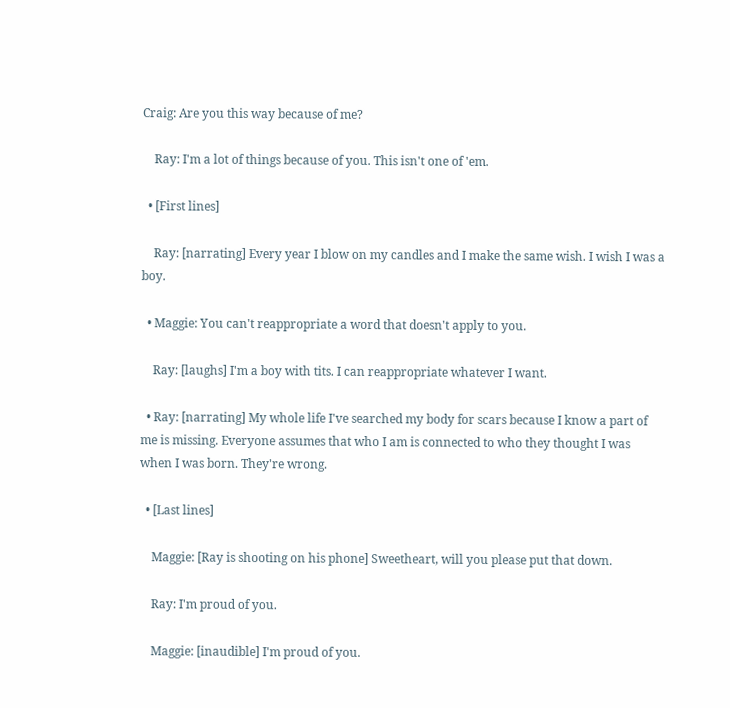Craig: Are you this way because of me?

    Ray: I'm a lot of things because of you. This isn't one of 'em.

  • [First lines]

    Ray: [narrating] Every year I blow on my candles and I make the same wish. I wish I was a boy.

  • Maggie: You can't reappropriate a word that doesn't apply to you.

    Ray: [laughs] I'm a boy with tits. I can reappropriate whatever I want.

  • Ray: [narrating] My whole life I've searched my body for scars because I know a part of me is missing. Everyone assumes that who I am is connected to who they thought I was when I was born. They're wrong.

  • [Last lines]

    Maggie: [Ray is shooting on his phone] Sweetheart, will you please put that down.

    Ray: I'm proud of you.

    Maggie: [inaudible] I'm proud of you.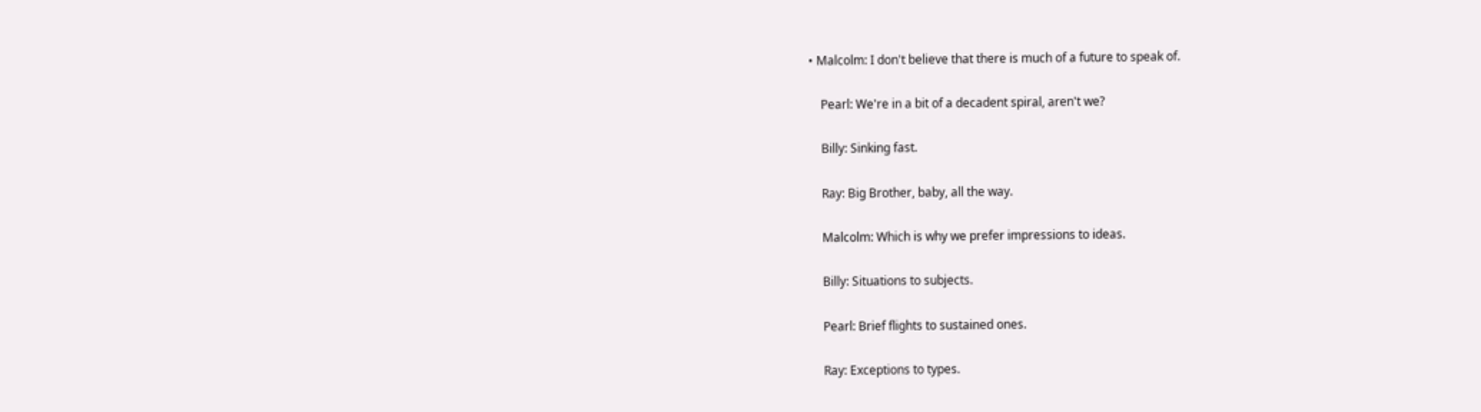• Malcolm: I don't believe that there is much of a future to speak of.

    Pearl: We're in a bit of a decadent spiral, aren't we?

    Billy: Sinking fast.

    Ray: Big Brother, baby, all the way.

    Malcolm: Which is why we prefer impressions to ideas.

    Billy: Situations to subjects.

    Pearl: Brief flights to sustained ones.

    Ray: Exceptions to types.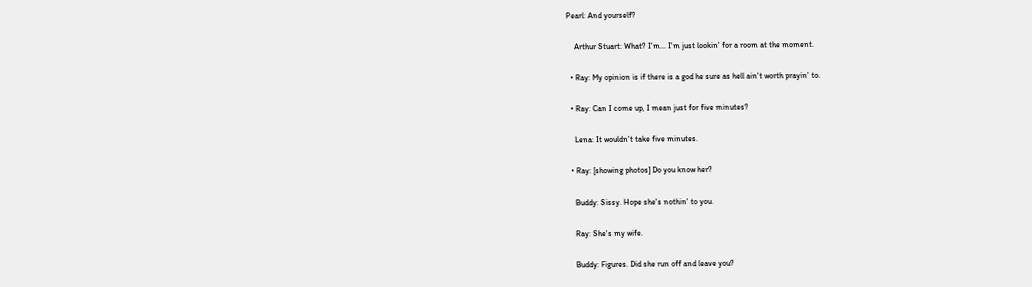Pearl: And yourself?

    Arthur Stuart: What? I'm... I'm just lookin' for a room at the moment.

  • Ray: My opinion is if there is a god he sure as hell ain't worth prayin' to.

  • Ray: Can I come up, I mean just for five minutes?

    Lena: It wouldn't take five minutes.

  • Ray: [showing photos] Do you know her?

    Buddy: Sissy. Hope she's nothin' to you.

    Ray: She's my wife.

    Buddy: Figures. Did she run off and leave you?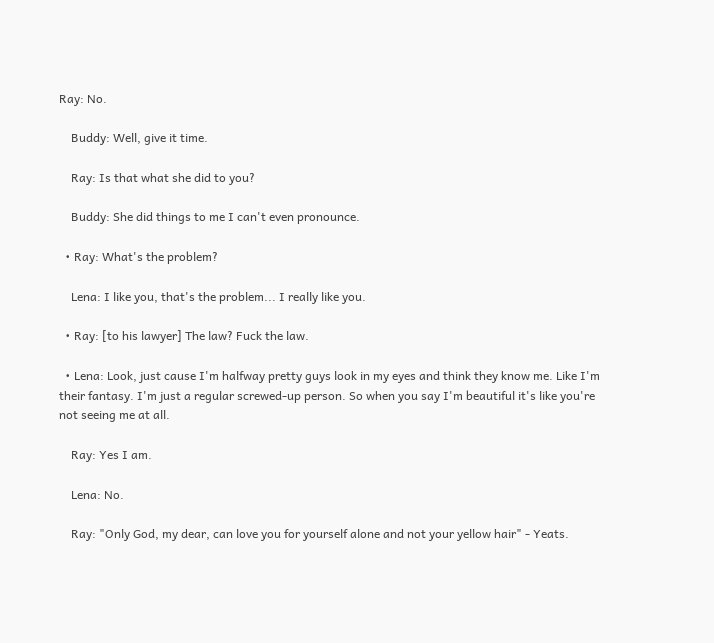Ray: No.

    Buddy: Well, give it time.

    Ray: Is that what she did to you?

    Buddy: She did things to me I can't even pronounce.

  • Ray: What's the problem?

    Lena: I like you, that's the problem... I really like you.

  • Ray: [to his lawyer] The law? Fuck the law.

  • Lena: Look, just cause I'm halfway pretty guys look in my eyes and think they know me. Like I'm their fantasy. I'm just a regular screwed-up person. So when you say I'm beautiful it's like you're not seeing me at all.

    Ray: Yes I am.

    Lena: No.

    Ray: "Only God, my dear, can love you for yourself alone and not your yellow hair" - Yeats.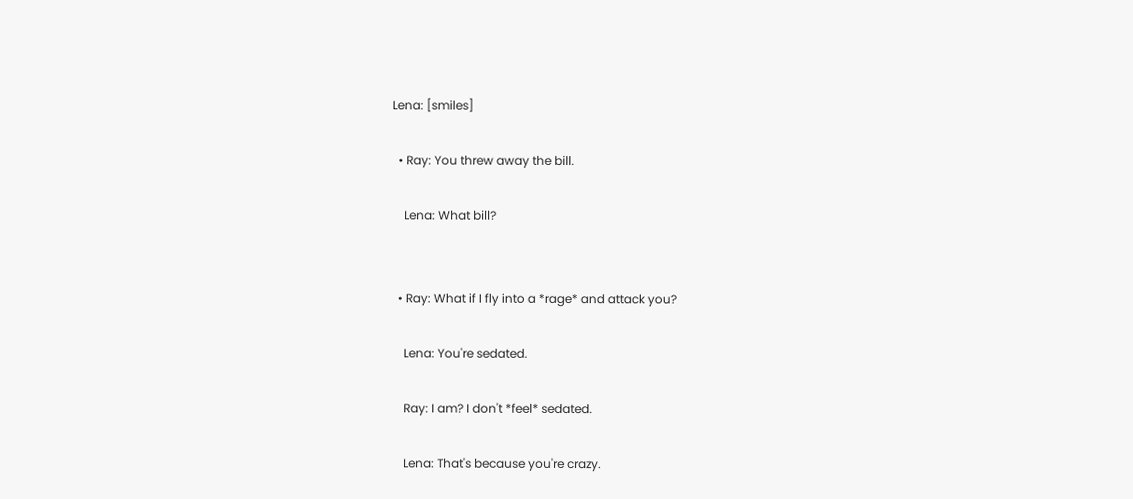Lena: [smiles]

  • Ray: You threw away the bill.

    Lena: What bill?


  • Ray: What if I fly into a *rage* and attack you?

    Lena: You're sedated.

    Ray: I am? I don't *feel* sedated.

    Lena: That's because you're crazy.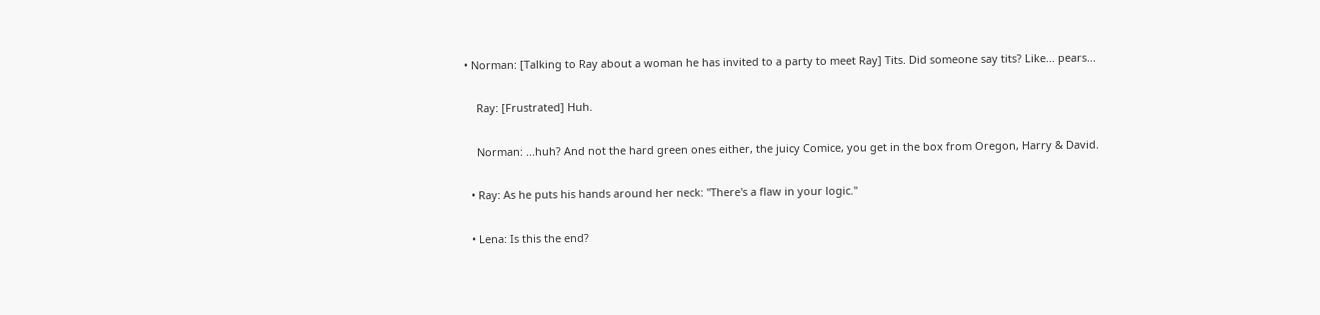• Norman: [Talking to Ray about a woman he has invited to a party to meet Ray] Tits. Did someone say tits? Like... pears...

    Ray: [Frustrated] Huh.

    Norman: ...huh? And not the hard green ones either, the juicy Comice, you get in the box from Oregon, Harry & David.

  • Ray: As he puts his hands around her neck: "There's a flaw in your logic."

  • Lena: Is this the end?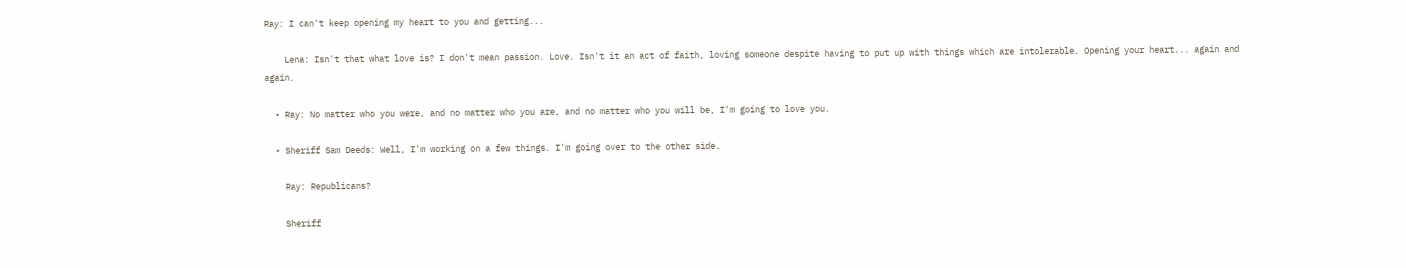Ray: I can't keep opening my heart to you and getting...

    Lena: Isn't that what love is? I don't mean passion. Love. Isn't it an act of faith, loving someone despite having to put up with things which are intolerable. Opening your heart... again and again.

  • Ray: No matter who you were, and no matter who you are, and no matter who you will be, I'm going to love you.

  • Sheriff Sam Deeds: Well, I'm working on a few things. I'm going over to the other side.

    Ray: Republicans?

    Sheriff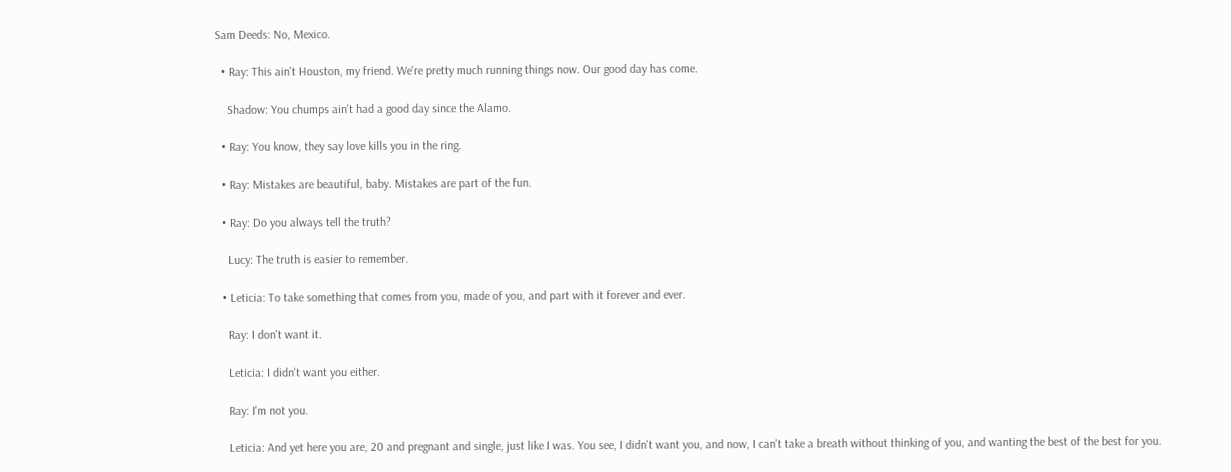Sam Deeds: No, Mexico.

  • Ray: This ain't Houston, my friend. We're pretty much running things now. Our good day has come.

    Shadow: You chumps ain't had a good day since the Alamo.

  • Ray: You know, they say love kills you in the ring.

  • Ray: Mistakes are beautiful, baby. Mistakes are part of the fun.

  • Ray: Do you always tell the truth?

    Lucy: The truth is easier to remember.

  • Leticia: To take something that comes from you, made of you, and part with it forever and ever.

    Ray: I don't want it.

    Leticia: I didn't want you either.

    Ray: I'm not you.

    Leticia: And yet here you are, 20 and pregnant and single, just like I was. You see, I didn't want you, and now, I can't take a breath without thinking of you, and wanting the best of the best for you.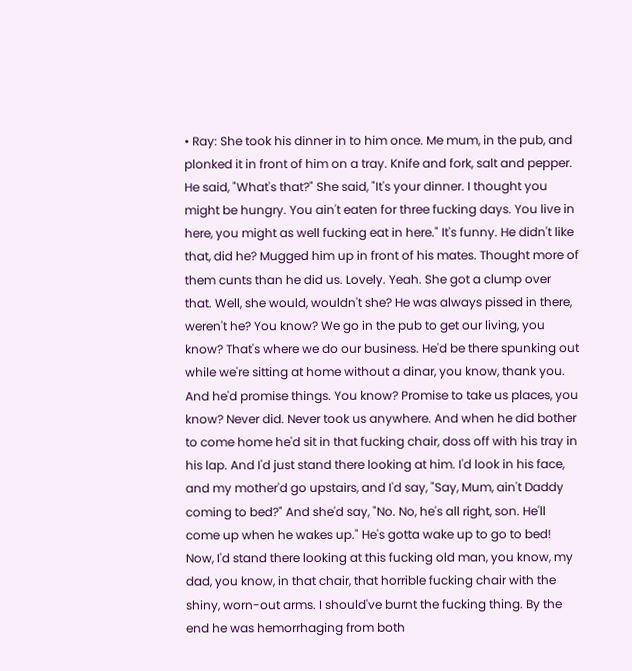• Ray: She took his dinner in to him once. Me mum, in the pub, and plonked it in front of him on a tray. Knife and fork, salt and pepper. He said, "What's that?" She said, "It's your dinner. I thought you might be hungry. You ain't eaten for three fucking days. You live in here, you might as well fucking eat in here." It's funny. He didn't like that, did he? Mugged him up in front of his mates. Thought more of them cunts than he did us. Lovely. Yeah. She got a clump over that. Well, she would, wouldn't she? He was always pissed in there, weren't he? You know? We go in the pub to get our living, you know? That's where we do our business. He'd be there spunking out while we're sitting at home without a dinar, you know, thank you. And he'd promise things. You know? Promise to take us places, you know? Never did. Never took us anywhere. And when he did bother to come home he'd sit in that fucking chair, doss off with his tray in his lap. And I'd just stand there looking at him. I'd look in his face, and my mother'd go upstairs, and I'd say, "Say, Mum, ain't Daddy coming to bed?" And she'd say, "No. No, he's all right, son. He'll come up when he wakes up." He's gotta wake up to go to bed! Now, I'd stand there looking at this fucking old man, you know, my dad, you know, in that chair, that horrible fucking chair with the shiny, worn-out arms. I should've burnt the fucking thing. By the end he was hemorrhaging from both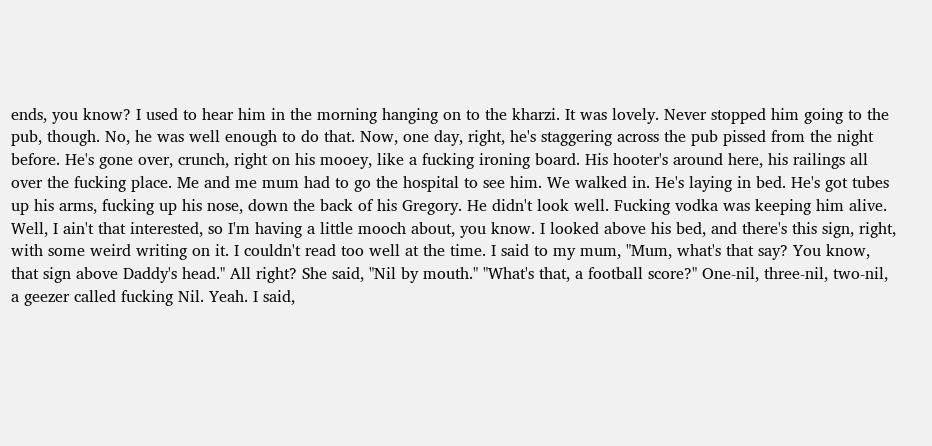ends, you know? I used to hear him in the morning hanging on to the kharzi. It was lovely. Never stopped him going to the pub, though. No, he was well enough to do that. Now, one day, right, he's staggering across the pub pissed from the night before. He's gone over, crunch, right on his mooey, like a fucking ironing board. His hooter's around here, his railings all over the fucking place. Me and me mum had to go the hospital to see him. We walked in. He's laying in bed. He's got tubes up his arms, fucking up his nose, down the back of his Gregory. He didn't look well. Fucking vodka was keeping him alive. Well, I ain't that interested, so I'm having a little mooch about, you know. I looked above his bed, and there's this sign, right, with some weird writing on it. I couldn't read too well at the time. I said to my mum, "Mum, what's that say? You know, that sign above Daddy's head." All right? She said, "Nil by mouth." "What's that, a football score?" One-nil, three-nil, two-nil, a geezer called fucking Nil. Yeah. I said,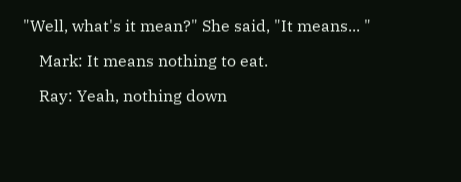"Well, what's it mean?" She said, "It means... "

    Mark: It means nothing to eat.

    Ray: Yeah, nothing down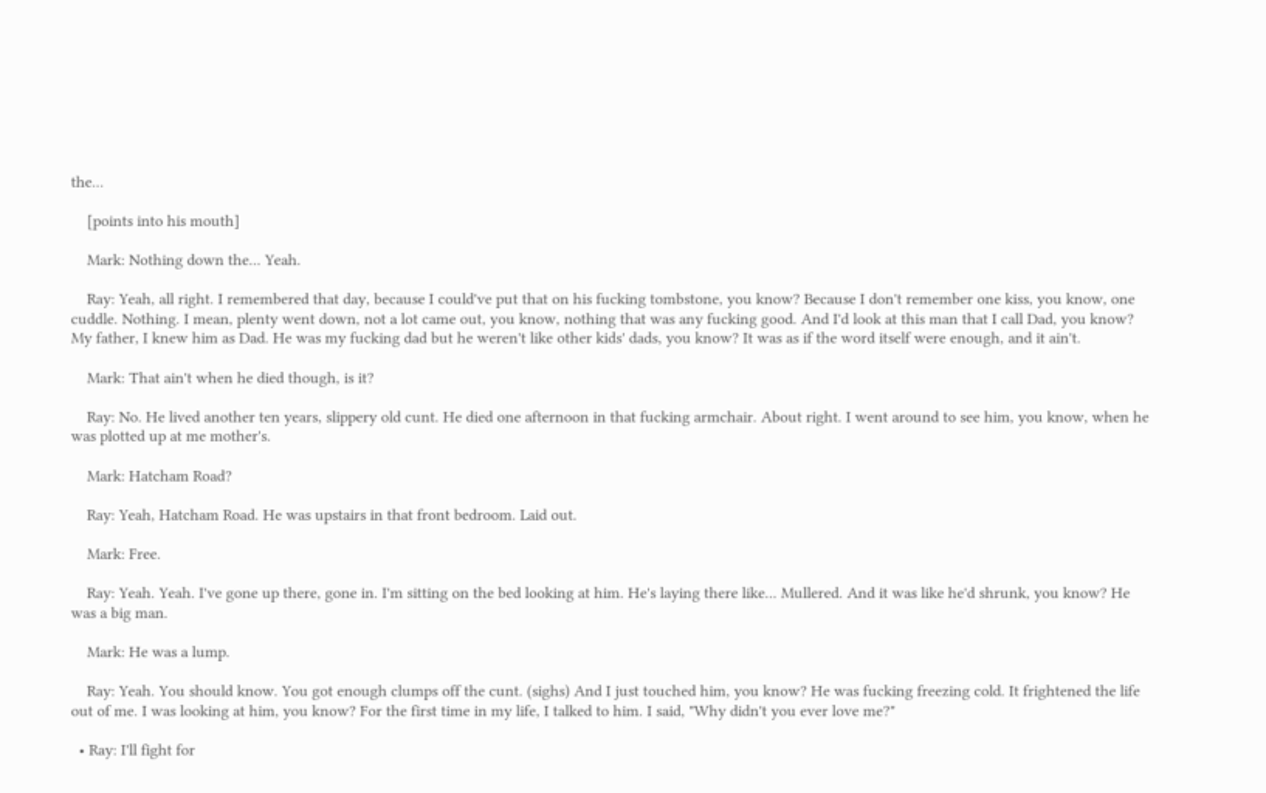the...

    [points into his mouth]

    Mark: Nothing down the... Yeah.

    Ray: Yeah, all right. I remembered that day, because I could've put that on his fucking tombstone, you know? Because I don't remember one kiss, you know, one cuddle. Nothing. I mean, plenty went down, not a lot came out, you know, nothing that was any fucking good. And I'd look at this man that I call Dad, you know? My father, I knew him as Dad. He was my fucking dad but he weren't like other kids' dads, you know? It was as if the word itself were enough, and it ain't.

    Mark: That ain't when he died though, is it?

    Ray: No. He lived another ten years, slippery old cunt. He died one afternoon in that fucking armchair. About right. I went around to see him, you know, when he was plotted up at me mother's.

    Mark: Hatcham Road?

    Ray: Yeah, Hatcham Road. He was upstairs in that front bedroom. Laid out.

    Mark: Free.

    Ray: Yeah. Yeah. I've gone up there, gone in. I'm sitting on the bed looking at him. He's laying there like... Mullered. And it was like he'd shrunk, you know? He was a big man.

    Mark: He was a lump.

    Ray: Yeah. You should know. You got enough clumps off the cunt. (sighs) And I just touched him, you know? He was fucking freezing cold. It frightened the life out of me. I was looking at him, you know? For the first time in my life, I talked to him. I said, "Why didn't you ever love me?"

  • Ray: I'll fight for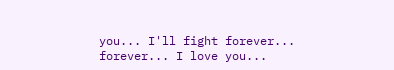you... I'll fight forever... forever... I love you...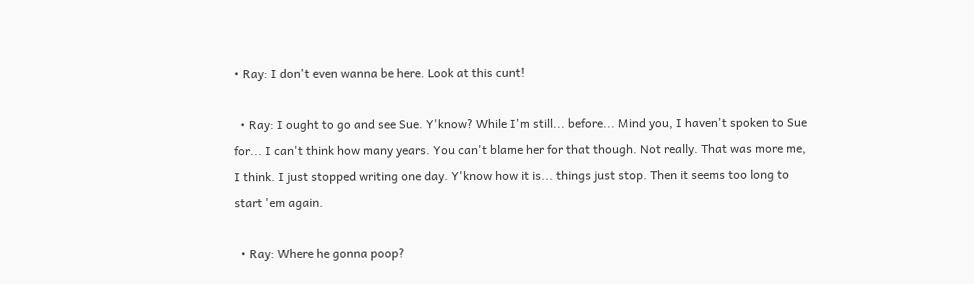• Ray: I don't even wanna be here. Look at this cunt!

  • Ray: I ought to go and see Sue. Y'know? While I'm still... before... Mind you, I haven't spoken to Sue for... I can't think how many years. You can't blame her for that though. Not really. That was more me, I think. I just stopped writing one day. Y'know how it is... things just stop. Then it seems too long to start 'em again.

  • Ray: Where he gonna poop?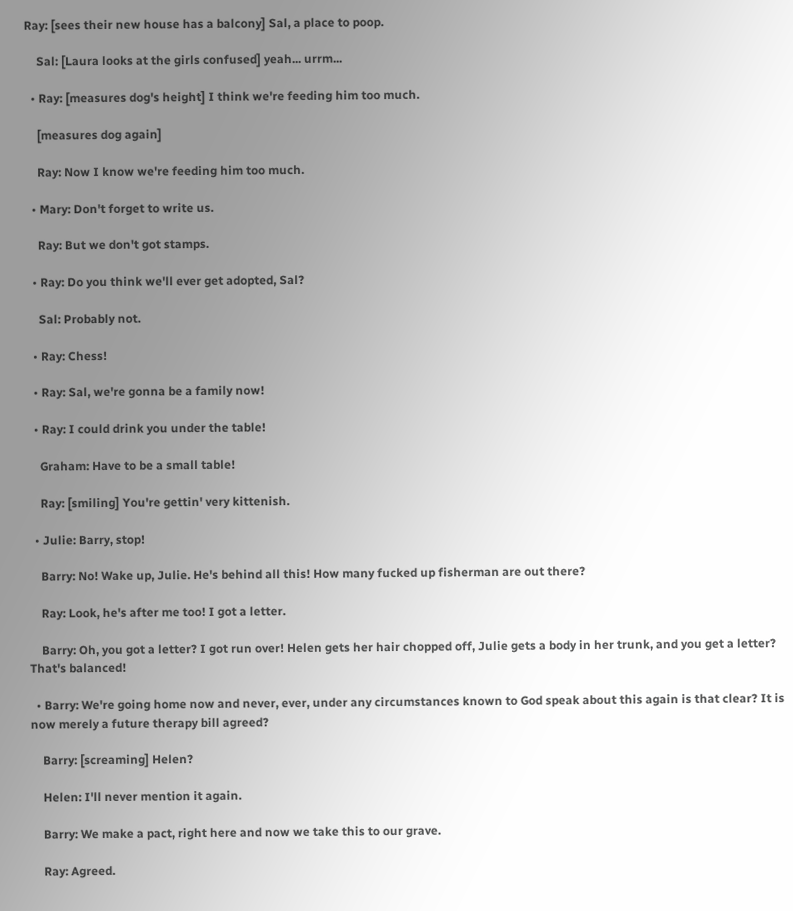Ray: [sees their new house has a balcony] Sal, a place to poop.

    Sal: [Laura looks at the girls confused] yeah... urrm...

  • Ray: [measures dog's height] I think we're feeding him too much.

    [measures dog again]

    Ray: Now I know we're feeding him too much.

  • Mary: Don't forget to write us.

    Ray: But we don't got stamps.

  • Ray: Do you think we'll ever get adopted, Sal?

    Sal: Probably not.

  • Ray: Chess!

  • Ray: Sal, we're gonna be a family now!

  • Ray: I could drink you under the table!

    Graham: Have to be a small table!

    Ray: [smiling] You're gettin' very kittenish.

  • Julie: Barry, stop!

    Barry: No! Wake up, Julie. He's behind all this! How many fucked up fisherman are out there?

    Ray: Look, he's after me too! I got a letter.

    Barry: Oh, you got a letter? I got run over! Helen gets her hair chopped off, Julie gets a body in her trunk, and you get a letter? That's balanced!

  • Barry: We're going home now and never, ever, under any circumstances known to God speak about this again is that clear? It is now merely a future therapy bill agreed?

    Barry: [screaming] Helen?

    Helen: I'll never mention it again.

    Barry: We make a pact, right here and now we take this to our grave.

    Ray: Agreed.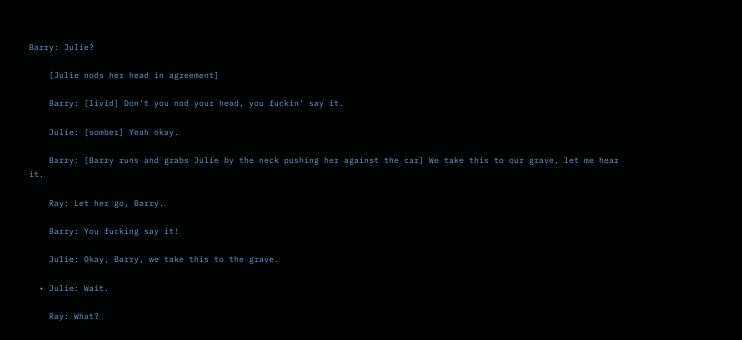Barry: Julie?

    [Julie nods her head in agreement]

    Barry: [livid] Don't you nod your head, you fuckin' say it.

    Julie: [somber] Yeah okay.

    Barry: [Barry runs and grabs Julie by the neck pushing her against the car] We take this to our grave, let me hear it.

    Ray: Let her go, Barry.

    Barry: You fucking say it!

    Julie: Okay, Barry, we take this to the grave.

  • Julie: Wait.

    Ray: What?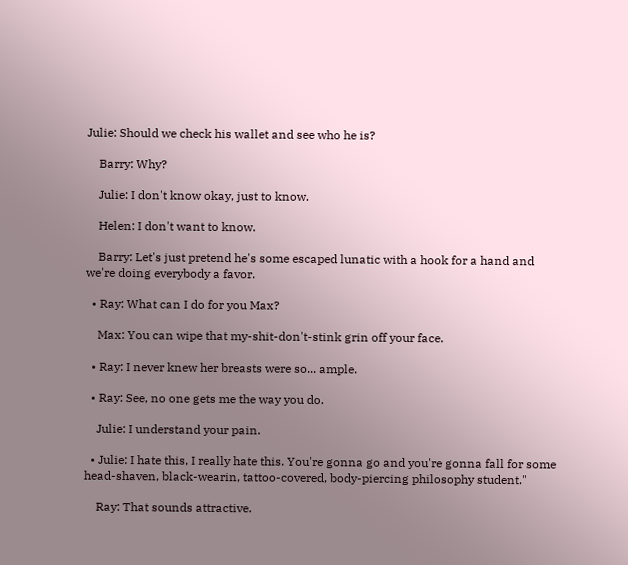Julie: Should we check his wallet and see who he is?

    Barry: Why?

    Julie: I don't know okay, just to know.

    Helen: I don't want to know.

    Barry: Let's just pretend he's some escaped lunatic with a hook for a hand and we're doing everybody a favor.

  • Ray: What can I do for you Max?

    Max: You can wipe that my-shit-don't-stink grin off your face.

  • Ray: I never knew her breasts were so... ample.

  • Ray: See, no one gets me the way you do.

    Julie: I understand your pain.

  • Julie: I hate this, I really hate this. You're gonna go and you're gonna fall for some head-shaven, black-wearin, tattoo-covered, body-piercing philosophy student."

    Ray: That sounds attractive.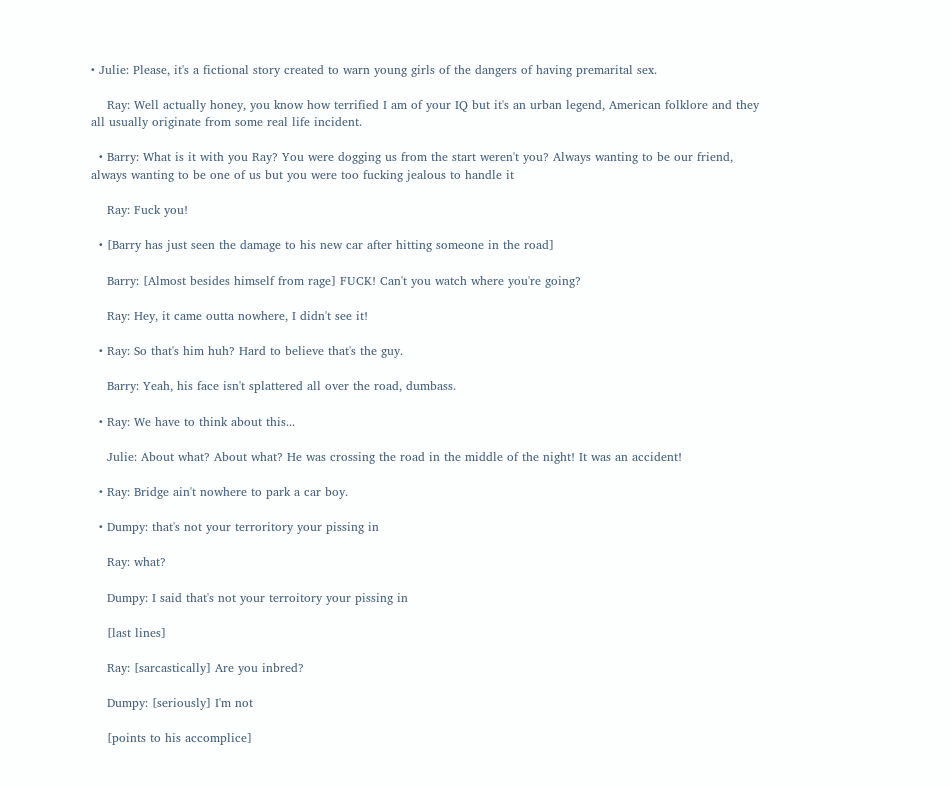• Julie: Please, it's a fictional story created to warn young girls of the dangers of having premarital sex.

    Ray: Well actually honey, you know how terrified I am of your IQ but it's an urban legend, American folklore and they all usually originate from some real life incident.

  • Barry: What is it with you Ray? You were dogging us from the start weren't you? Always wanting to be our friend, always wanting to be one of us but you were too fucking jealous to handle it

    Ray: Fuck you!

  • [Barry has just seen the damage to his new car after hitting someone in the road]

    Barry: [Almost besides himself from rage] FUCK! Can't you watch where you're going?

    Ray: Hey, it came outta nowhere, I didn't see it!

  • Ray: So that's him huh? Hard to believe that's the guy.

    Barry: Yeah, his face isn't splattered all over the road, dumbass.

  • Ray: We have to think about this...

    Julie: About what? About what? He was crossing the road in the middle of the night! It was an accident!

  • Ray: Bridge ain't nowhere to park a car boy.

  • Dumpy: that's not your terroritory your pissing in

    Ray: what?

    Dumpy: I said that's not your terroitory your pissing in

    [last lines]

    Ray: [sarcastically] Are you inbred?

    Dumpy: [seriously] I'm not

    [points to his accomplice]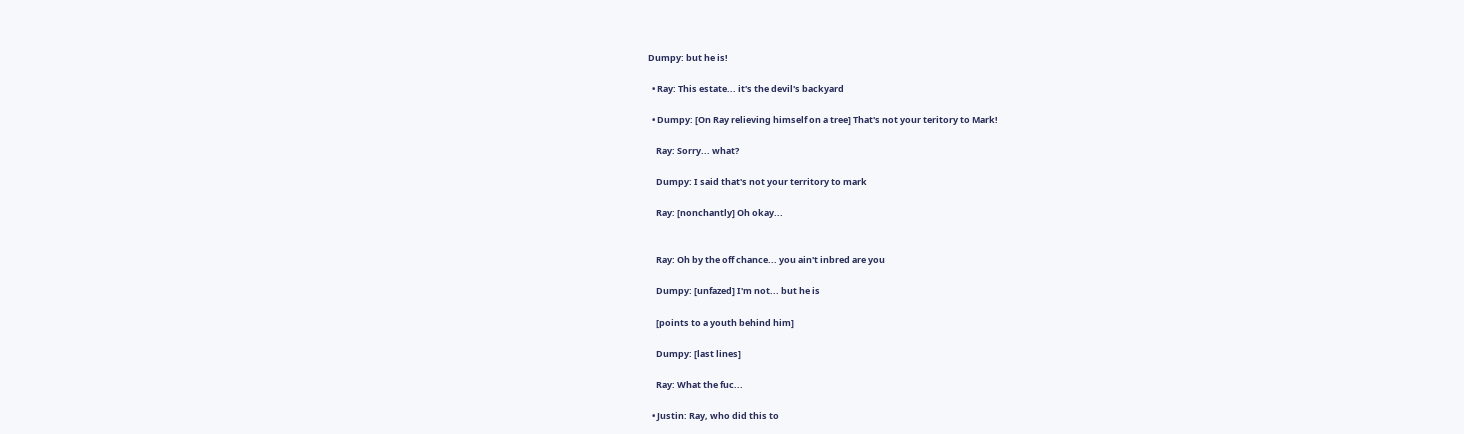Dumpy: but he is!

  • Ray: This estate... it's the devil's backyard

  • Dumpy: [On Ray relieving himself on a tree] That's not your teritory to Mark!

    Ray: Sorry... what?

    Dumpy: I said that's not your territory to mark

    Ray: [nonchantly] Oh okay...


    Ray: Oh by the off chance... you ain't inbred are you

    Dumpy: [unfazed] I'm not... but he is

    [points to a youth behind him]

    Dumpy: [last lines]

    Ray: What the fuc...

  • Justin: Ray, who did this to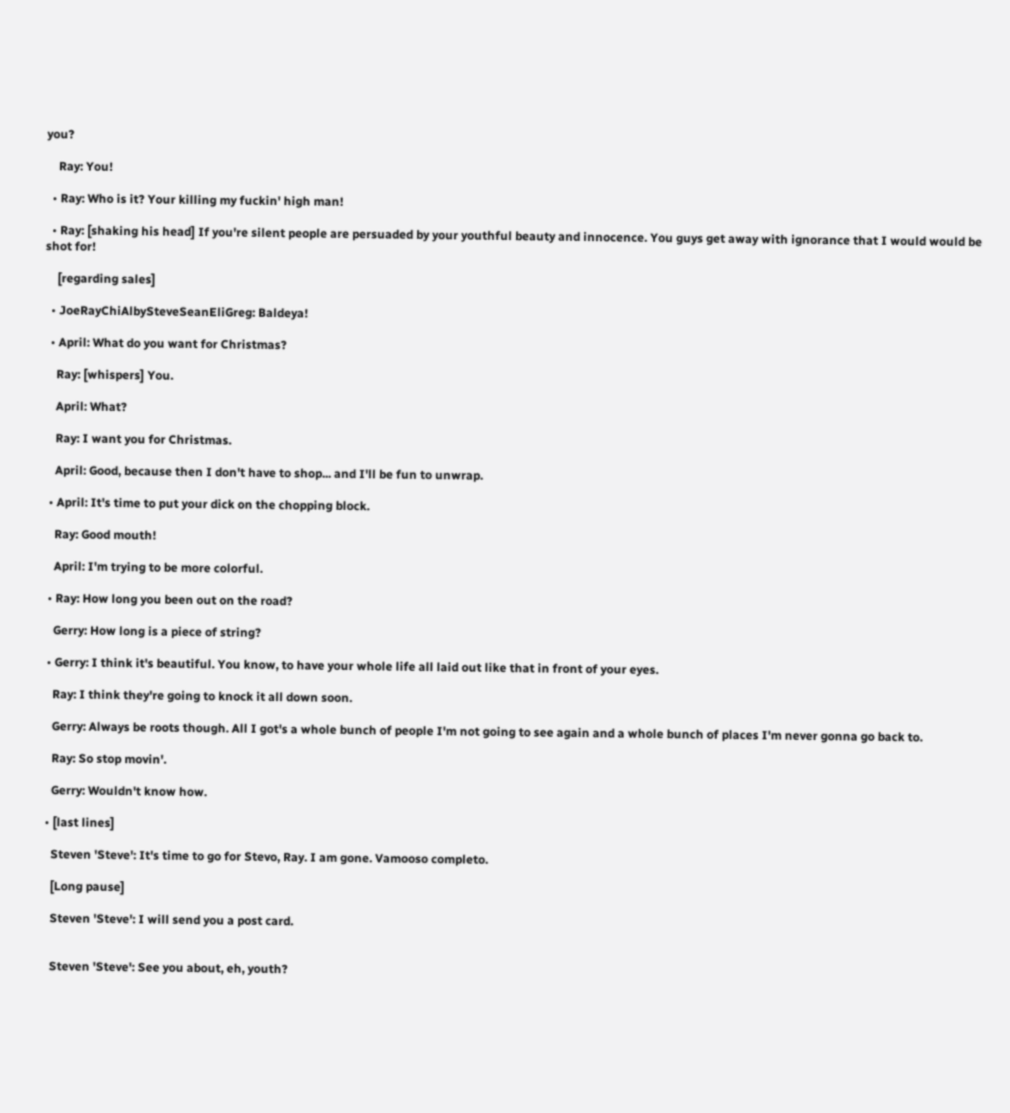you?

    Ray: You!

  • Ray: Who is it? Your killing my fuckin' high man!

  • Ray: [shaking his head] If you're silent people are persuaded by your youthful beauty and innocence. You guys get away with ignorance that I would would be shot for!

    [regarding sales]

  • JoeRayChiAlbySteveSeanEliGreg: Baldeya!

  • April: What do you want for Christmas?

    Ray: [whispers] You.

    April: What?

    Ray: I want you for Christmas.

    April: Good, because then I don't have to shop... and I'll be fun to unwrap.

  • April: It's time to put your dick on the chopping block.

    Ray: Good mouth!

    April: I'm trying to be more colorful.

  • Ray: How long you been out on the road?

    Gerry: How long is a piece of string?

  • Gerry: I think it's beautiful. You know, to have your whole life all laid out like that in front of your eyes.

    Ray: I think they're going to knock it all down soon.

    Gerry: Always be roots though. All I got's a whole bunch of people I'm not going to see again and a whole bunch of places I'm never gonna go back to.

    Ray: So stop movin'.

    Gerry: Wouldn't know how.

  • [last lines]

    Steven 'Steve': It's time to go for Stevo, Ray. I am gone. Vamooso completo.

    [Long pause]

    Steven 'Steve': I will send you a post card.


    Steven 'Steve': See you about, eh, youth?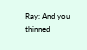Ray: And you thinned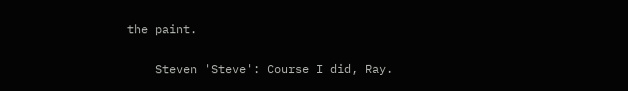the paint.

    Steven 'Steve': Course I did, Ray.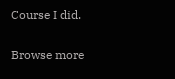Course I did.

Browse more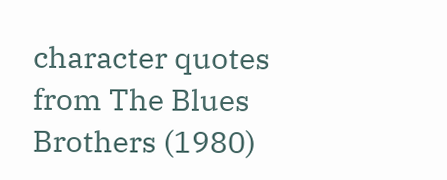character quotes from The Blues Brothers (1980)